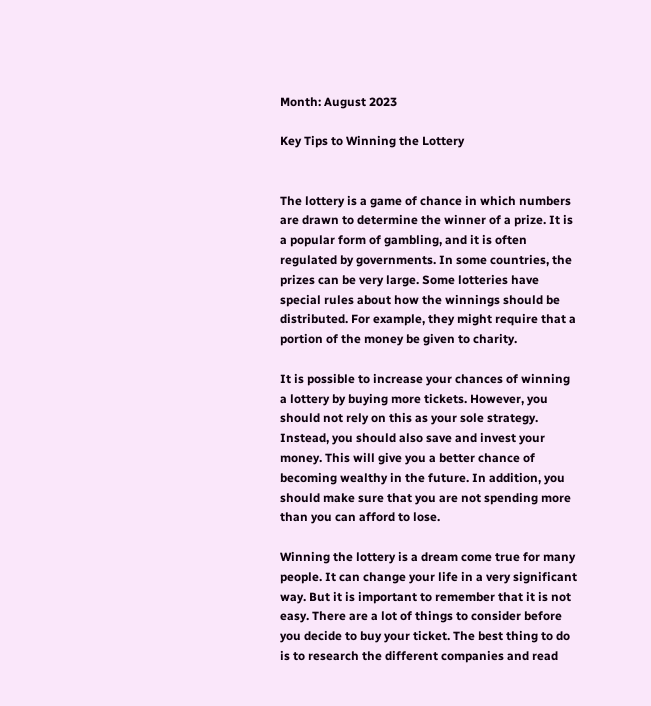Month: August 2023

Key Tips to Winning the Lottery


The lottery is a game of chance in which numbers are drawn to determine the winner of a prize. It is a popular form of gambling, and it is often regulated by governments. In some countries, the prizes can be very large. Some lotteries have special rules about how the winnings should be distributed. For example, they might require that a portion of the money be given to charity.

It is possible to increase your chances of winning a lottery by buying more tickets. However, you should not rely on this as your sole strategy. Instead, you should also save and invest your money. This will give you a better chance of becoming wealthy in the future. In addition, you should make sure that you are not spending more than you can afford to lose.

Winning the lottery is a dream come true for many people. It can change your life in a very significant way. But it is important to remember that it is not easy. There are a lot of things to consider before you decide to buy your ticket. The best thing to do is to research the different companies and read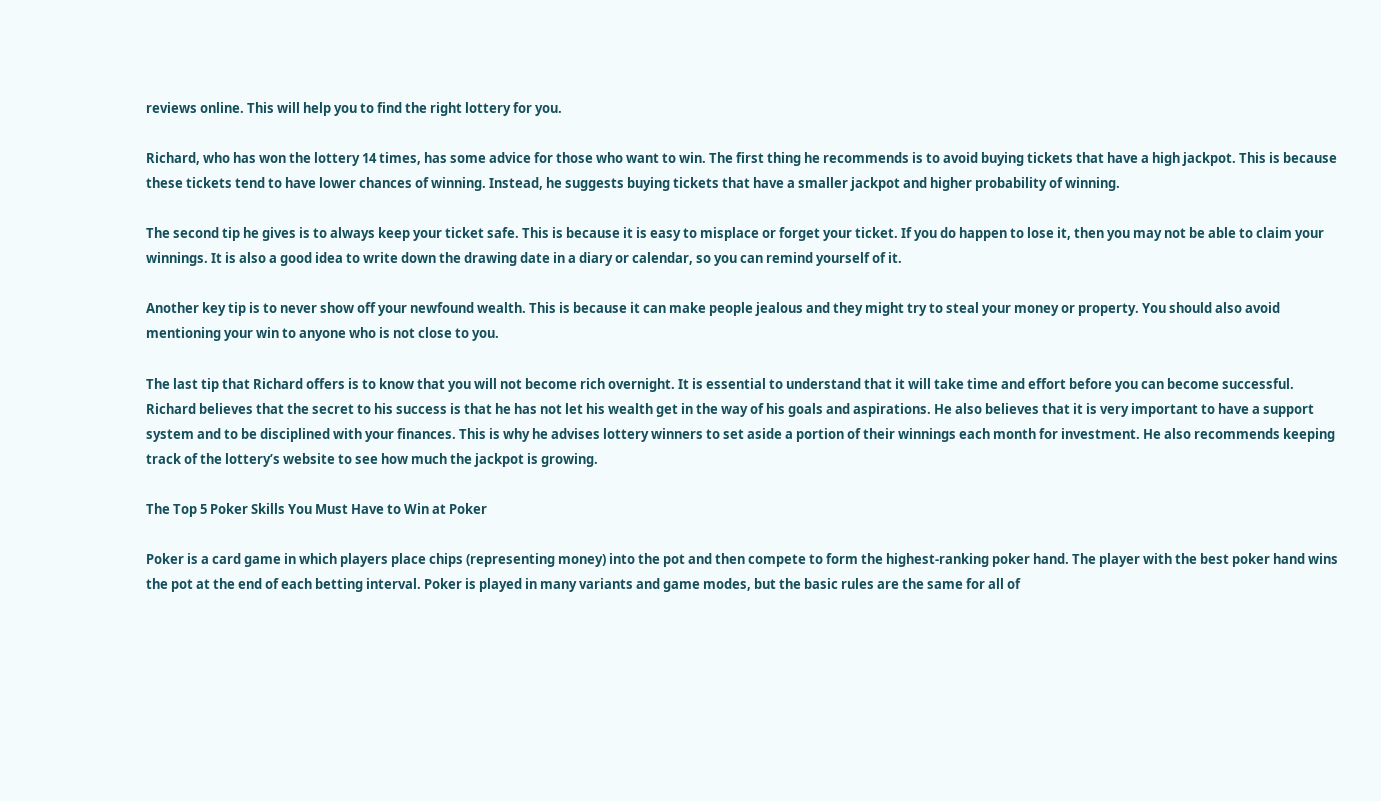reviews online. This will help you to find the right lottery for you.

Richard, who has won the lottery 14 times, has some advice for those who want to win. The first thing he recommends is to avoid buying tickets that have a high jackpot. This is because these tickets tend to have lower chances of winning. Instead, he suggests buying tickets that have a smaller jackpot and higher probability of winning.

The second tip he gives is to always keep your ticket safe. This is because it is easy to misplace or forget your ticket. If you do happen to lose it, then you may not be able to claim your winnings. It is also a good idea to write down the drawing date in a diary or calendar, so you can remind yourself of it.

Another key tip is to never show off your newfound wealth. This is because it can make people jealous and they might try to steal your money or property. You should also avoid mentioning your win to anyone who is not close to you.

The last tip that Richard offers is to know that you will not become rich overnight. It is essential to understand that it will take time and effort before you can become successful. Richard believes that the secret to his success is that he has not let his wealth get in the way of his goals and aspirations. He also believes that it is very important to have a support system and to be disciplined with your finances. This is why he advises lottery winners to set aside a portion of their winnings each month for investment. He also recommends keeping track of the lottery’s website to see how much the jackpot is growing.

The Top 5 Poker Skills You Must Have to Win at Poker

Poker is a card game in which players place chips (representing money) into the pot and then compete to form the highest-ranking poker hand. The player with the best poker hand wins the pot at the end of each betting interval. Poker is played in many variants and game modes, but the basic rules are the same for all of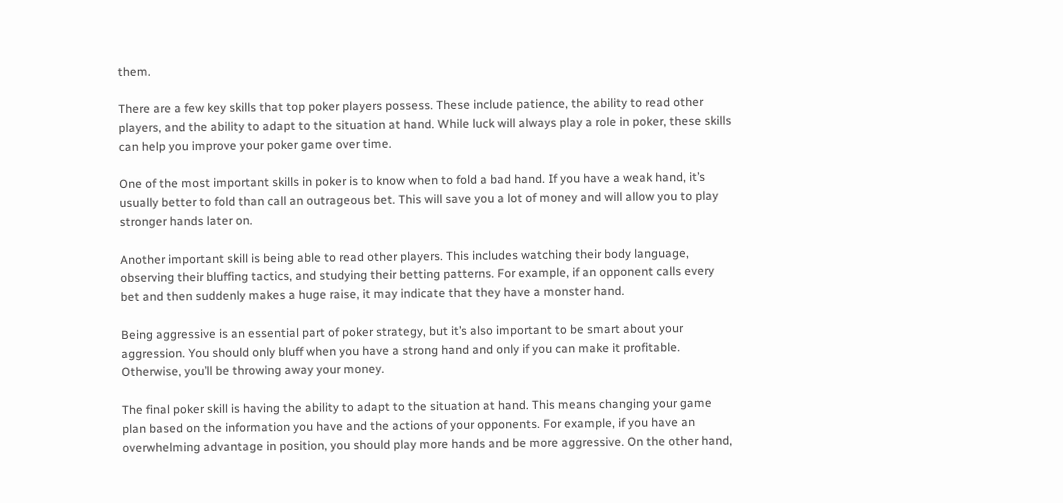them.

There are a few key skills that top poker players possess. These include patience, the ability to read other players, and the ability to adapt to the situation at hand. While luck will always play a role in poker, these skills can help you improve your poker game over time.

One of the most important skills in poker is to know when to fold a bad hand. If you have a weak hand, it’s usually better to fold than call an outrageous bet. This will save you a lot of money and will allow you to play stronger hands later on.

Another important skill is being able to read other players. This includes watching their body language, observing their bluffing tactics, and studying their betting patterns. For example, if an opponent calls every bet and then suddenly makes a huge raise, it may indicate that they have a monster hand.

Being aggressive is an essential part of poker strategy, but it’s also important to be smart about your aggression. You should only bluff when you have a strong hand and only if you can make it profitable. Otherwise, you’ll be throwing away your money.

The final poker skill is having the ability to adapt to the situation at hand. This means changing your game plan based on the information you have and the actions of your opponents. For example, if you have an overwhelming advantage in position, you should play more hands and be more aggressive. On the other hand,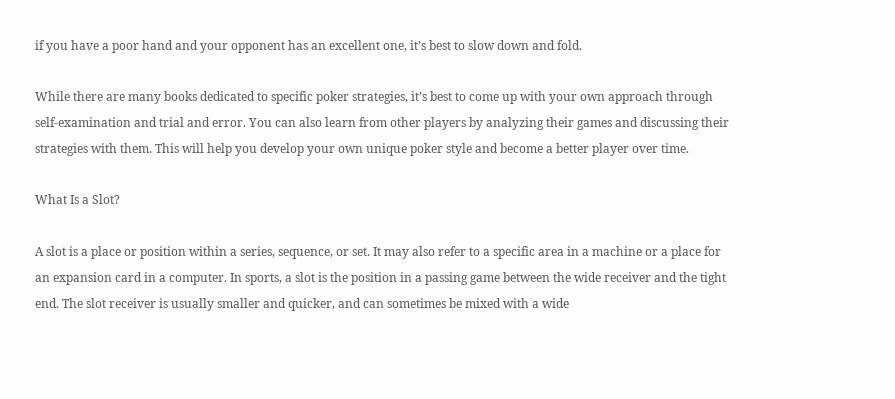if you have a poor hand and your opponent has an excellent one, it’s best to slow down and fold.

While there are many books dedicated to specific poker strategies, it’s best to come up with your own approach through self-examination and trial and error. You can also learn from other players by analyzing their games and discussing their strategies with them. This will help you develop your own unique poker style and become a better player over time.

What Is a Slot?

A slot is a place or position within a series, sequence, or set. It may also refer to a specific area in a machine or a place for an expansion card in a computer. In sports, a slot is the position in a passing game between the wide receiver and the tight end. The slot receiver is usually smaller and quicker, and can sometimes be mixed with a wide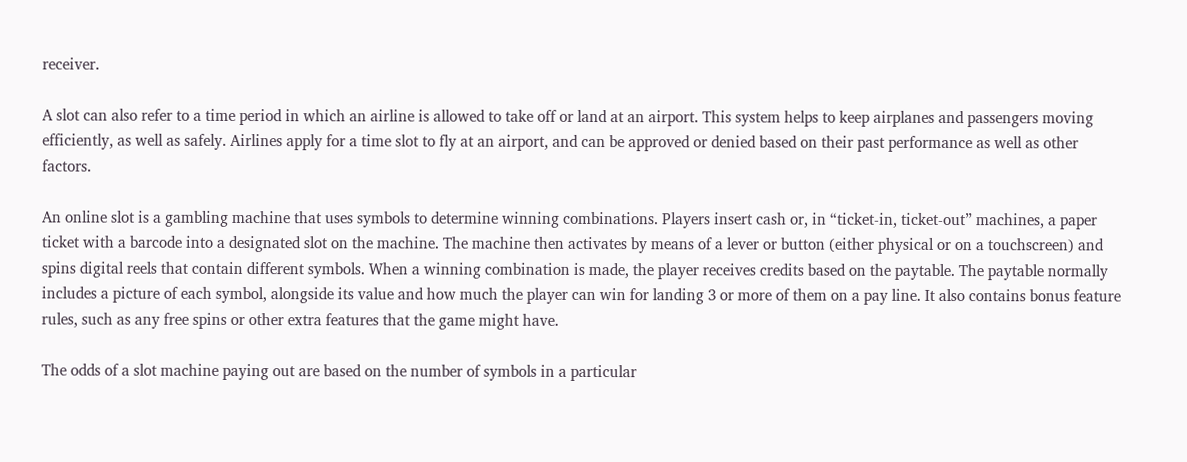receiver.

A slot can also refer to a time period in which an airline is allowed to take off or land at an airport. This system helps to keep airplanes and passengers moving efficiently, as well as safely. Airlines apply for a time slot to fly at an airport, and can be approved or denied based on their past performance as well as other factors.

An online slot is a gambling machine that uses symbols to determine winning combinations. Players insert cash or, in “ticket-in, ticket-out” machines, a paper ticket with a barcode into a designated slot on the machine. The machine then activates by means of a lever or button (either physical or on a touchscreen) and spins digital reels that contain different symbols. When a winning combination is made, the player receives credits based on the paytable. The paytable normally includes a picture of each symbol, alongside its value and how much the player can win for landing 3 or more of them on a pay line. It also contains bonus feature rules, such as any free spins or other extra features that the game might have.

The odds of a slot machine paying out are based on the number of symbols in a particular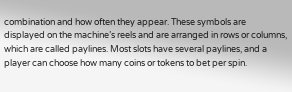combination and how often they appear. These symbols are displayed on the machine’s reels and are arranged in rows or columns, which are called paylines. Most slots have several paylines, and a player can choose how many coins or tokens to bet per spin.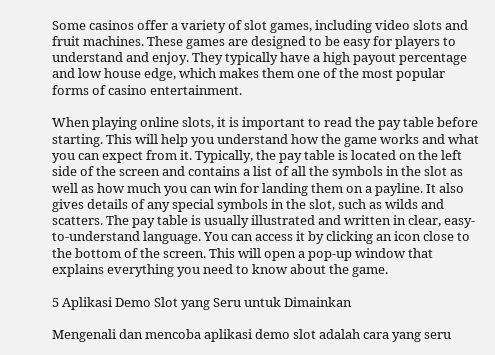Some casinos offer a variety of slot games, including video slots and fruit machines. These games are designed to be easy for players to understand and enjoy. They typically have a high payout percentage and low house edge, which makes them one of the most popular forms of casino entertainment.

When playing online slots, it is important to read the pay table before starting. This will help you understand how the game works and what you can expect from it. Typically, the pay table is located on the left side of the screen and contains a list of all the symbols in the slot as well as how much you can win for landing them on a payline. It also gives details of any special symbols in the slot, such as wilds and scatters. The pay table is usually illustrated and written in clear, easy-to-understand language. You can access it by clicking an icon close to the bottom of the screen. This will open a pop-up window that explains everything you need to know about the game.

5 Aplikasi Demo Slot yang Seru untuk Dimainkan

Mengenali dan mencoba aplikasi demo slot adalah cara yang seru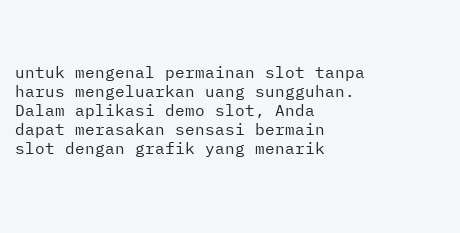untuk mengenal permainan slot tanpa harus mengeluarkan uang sungguhan. Dalam aplikasi demo slot, Anda dapat merasakan sensasi bermain slot dengan grafik yang menarik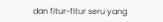dan fitur-fitur seru yang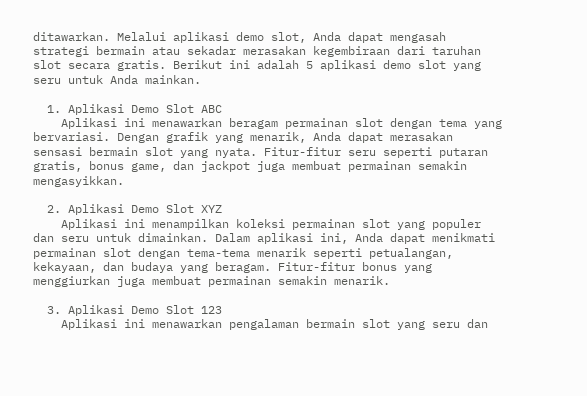ditawarkan. Melalui aplikasi demo slot, Anda dapat mengasah strategi bermain atau sekadar merasakan kegembiraan dari taruhan slot secara gratis. Berikut ini adalah 5 aplikasi demo slot yang seru untuk Anda mainkan.

  1. Aplikasi Demo Slot ABC
    Aplikasi ini menawarkan beragam permainan slot dengan tema yang bervariasi. Dengan grafik yang menarik, Anda dapat merasakan sensasi bermain slot yang nyata. Fitur-fitur seru seperti putaran gratis, bonus game, dan jackpot juga membuat permainan semakin mengasyikkan.

  2. Aplikasi Demo Slot XYZ
    Aplikasi ini menampilkan koleksi permainan slot yang populer dan seru untuk dimainkan. Dalam aplikasi ini, Anda dapat menikmati permainan slot dengan tema-tema menarik seperti petualangan, kekayaan, dan budaya yang beragam. Fitur-fitur bonus yang menggiurkan juga membuat permainan semakin menarik.

  3. Aplikasi Demo Slot 123
    Aplikasi ini menawarkan pengalaman bermain slot yang seru dan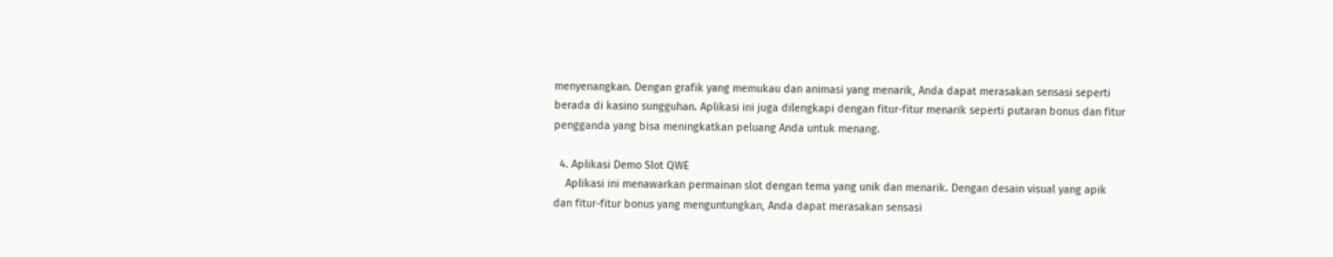menyenangkan. Dengan grafik yang memukau dan animasi yang menarik, Anda dapat merasakan sensasi seperti berada di kasino sungguhan. Aplikasi ini juga dilengkapi dengan fitur-fitur menarik seperti putaran bonus dan fitur pengganda yang bisa meningkatkan peluang Anda untuk menang.

  4. Aplikasi Demo Slot QWE
    Aplikasi ini menawarkan permainan slot dengan tema yang unik dan menarik. Dengan desain visual yang apik dan fitur-fitur bonus yang menguntungkan, Anda dapat merasakan sensasi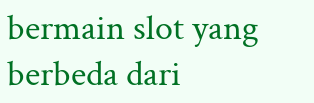bermain slot yang berbeda dari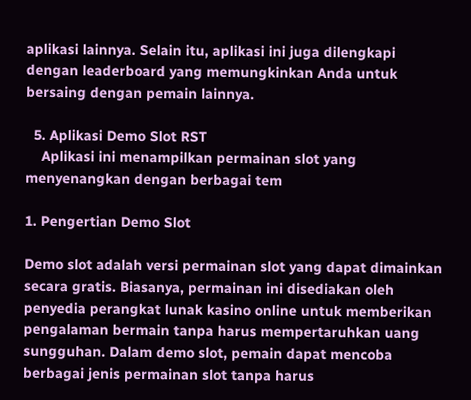aplikasi lainnya. Selain itu, aplikasi ini juga dilengkapi dengan leaderboard yang memungkinkan Anda untuk bersaing dengan pemain lainnya.

  5. Aplikasi Demo Slot RST
    Aplikasi ini menampilkan permainan slot yang menyenangkan dengan berbagai tem

1. Pengertian Demo Slot

Demo slot adalah versi permainan slot yang dapat dimainkan secara gratis. Biasanya, permainan ini disediakan oleh penyedia perangkat lunak kasino online untuk memberikan pengalaman bermain tanpa harus mempertaruhkan uang sungguhan. Dalam demo slot, pemain dapat mencoba berbagai jenis permainan slot tanpa harus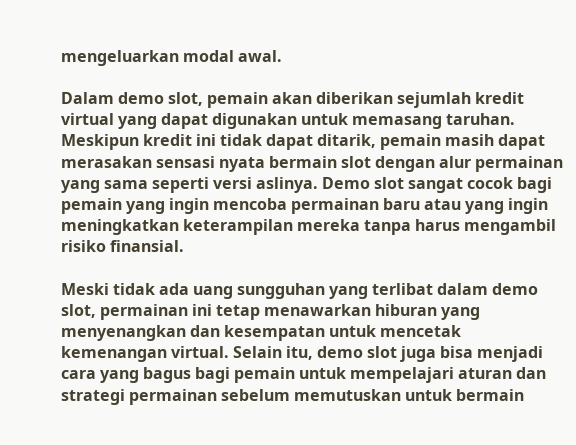mengeluarkan modal awal.

Dalam demo slot, pemain akan diberikan sejumlah kredit virtual yang dapat digunakan untuk memasang taruhan. Meskipun kredit ini tidak dapat ditarik, pemain masih dapat merasakan sensasi nyata bermain slot dengan alur permainan yang sama seperti versi aslinya. Demo slot sangat cocok bagi pemain yang ingin mencoba permainan baru atau yang ingin meningkatkan keterampilan mereka tanpa harus mengambil risiko finansial.

Meski tidak ada uang sungguhan yang terlibat dalam demo slot, permainan ini tetap menawarkan hiburan yang menyenangkan dan kesempatan untuk mencetak kemenangan virtual. Selain itu, demo slot juga bisa menjadi cara yang bagus bagi pemain untuk mempelajari aturan dan strategi permainan sebelum memutuskan untuk bermain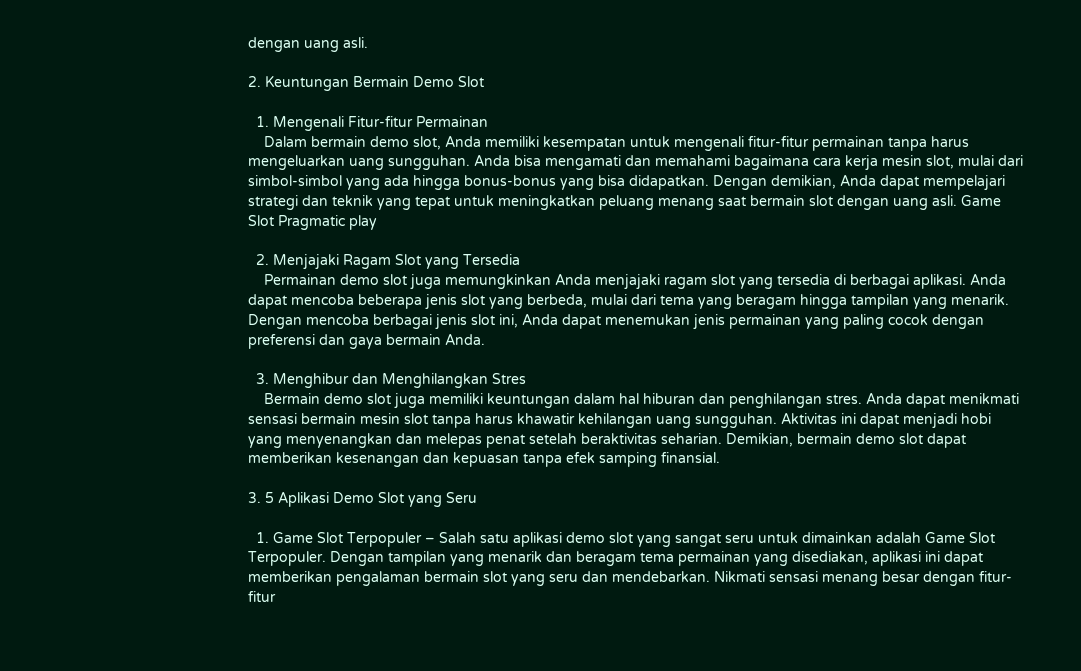dengan uang asli.

2. Keuntungan Bermain Demo Slot

  1. Mengenali Fitur-fitur Permainan
    Dalam bermain demo slot, Anda memiliki kesempatan untuk mengenali fitur-fitur permainan tanpa harus mengeluarkan uang sungguhan. Anda bisa mengamati dan memahami bagaimana cara kerja mesin slot, mulai dari simbol-simbol yang ada hingga bonus-bonus yang bisa didapatkan. Dengan demikian, Anda dapat mempelajari strategi dan teknik yang tepat untuk meningkatkan peluang menang saat bermain slot dengan uang asli. Game Slot Pragmatic play

  2. Menjajaki Ragam Slot yang Tersedia
    Permainan demo slot juga memungkinkan Anda menjajaki ragam slot yang tersedia di berbagai aplikasi. Anda dapat mencoba beberapa jenis slot yang berbeda, mulai dari tema yang beragam hingga tampilan yang menarik. Dengan mencoba berbagai jenis slot ini, Anda dapat menemukan jenis permainan yang paling cocok dengan preferensi dan gaya bermain Anda.

  3. Menghibur dan Menghilangkan Stres
    Bermain demo slot juga memiliki keuntungan dalam hal hiburan dan penghilangan stres. Anda dapat menikmati sensasi bermain mesin slot tanpa harus khawatir kehilangan uang sungguhan. Aktivitas ini dapat menjadi hobi yang menyenangkan dan melepas penat setelah beraktivitas seharian. Demikian, bermain demo slot dapat memberikan kesenangan dan kepuasan tanpa efek samping finansial.

3. 5 Aplikasi Demo Slot yang Seru

  1. Game Slot Terpopuler – Salah satu aplikasi demo slot yang sangat seru untuk dimainkan adalah Game Slot Terpopuler. Dengan tampilan yang menarik dan beragam tema permainan yang disediakan, aplikasi ini dapat memberikan pengalaman bermain slot yang seru dan mendebarkan. Nikmati sensasi menang besar dengan fitur-fitur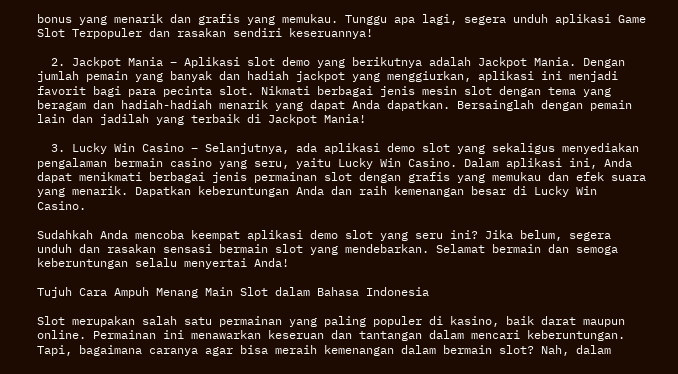bonus yang menarik dan grafis yang memukau. Tunggu apa lagi, segera unduh aplikasi Game Slot Terpopuler dan rasakan sendiri keseruannya!

  2. Jackpot Mania – Aplikasi slot demo yang berikutnya adalah Jackpot Mania. Dengan jumlah pemain yang banyak dan hadiah jackpot yang menggiurkan, aplikasi ini menjadi favorit bagi para pecinta slot. Nikmati berbagai jenis mesin slot dengan tema yang beragam dan hadiah-hadiah menarik yang dapat Anda dapatkan. Bersainglah dengan pemain lain dan jadilah yang terbaik di Jackpot Mania!

  3. Lucky Win Casino – Selanjutnya, ada aplikasi demo slot yang sekaligus menyediakan pengalaman bermain casino yang seru, yaitu Lucky Win Casino. Dalam aplikasi ini, Anda dapat menikmati berbagai jenis permainan slot dengan grafis yang memukau dan efek suara yang menarik. Dapatkan keberuntungan Anda dan raih kemenangan besar di Lucky Win Casino.

Sudahkah Anda mencoba keempat aplikasi demo slot yang seru ini? Jika belum, segera unduh dan rasakan sensasi bermain slot yang mendebarkan. Selamat bermain dan semoga keberuntungan selalu menyertai Anda!

Tujuh Cara Ampuh Menang Main Slot dalam Bahasa Indonesia

Slot merupakan salah satu permainan yang paling populer di kasino, baik darat maupun online. Permainan ini menawarkan keseruan dan tantangan dalam mencari keberuntungan. Tapi, bagaimana caranya agar bisa meraih kemenangan dalam bermain slot? Nah, dalam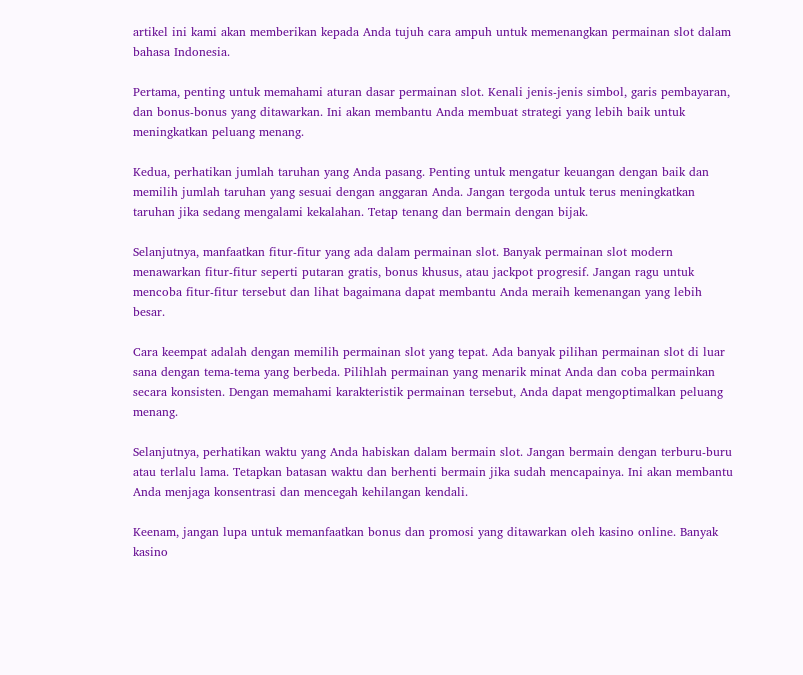artikel ini kami akan memberikan kepada Anda tujuh cara ampuh untuk memenangkan permainan slot dalam bahasa Indonesia.

Pertama, penting untuk memahami aturan dasar permainan slot. Kenali jenis-jenis simbol, garis pembayaran, dan bonus-bonus yang ditawarkan. Ini akan membantu Anda membuat strategi yang lebih baik untuk meningkatkan peluang menang.

Kedua, perhatikan jumlah taruhan yang Anda pasang. Penting untuk mengatur keuangan dengan baik dan memilih jumlah taruhan yang sesuai dengan anggaran Anda. Jangan tergoda untuk terus meningkatkan taruhan jika sedang mengalami kekalahan. Tetap tenang dan bermain dengan bijak.

Selanjutnya, manfaatkan fitur-fitur yang ada dalam permainan slot. Banyak permainan slot modern menawarkan fitur-fitur seperti putaran gratis, bonus khusus, atau jackpot progresif. Jangan ragu untuk mencoba fitur-fitur tersebut dan lihat bagaimana dapat membantu Anda meraih kemenangan yang lebih besar.

Cara keempat adalah dengan memilih permainan slot yang tepat. Ada banyak pilihan permainan slot di luar sana dengan tema-tema yang berbeda. Pilihlah permainan yang menarik minat Anda dan coba permainkan secara konsisten. Dengan memahami karakteristik permainan tersebut, Anda dapat mengoptimalkan peluang menang.

Selanjutnya, perhatikan waktu yang Anda habiskan dalam bermain slot. Jangan bermain dengan terburu-buru atau terlalu lama. Tetapkan batasan waktu dan berhenti bermain jika sudah mencapainya. Ini akan membantu Anda menjaga konsentrasi dan mencegah kehilangan kendali.

Keenam, jangan lupa untuk memanfaatkan bonus dan promosi yang ditawarkan oleh kasino online. Banyak kasino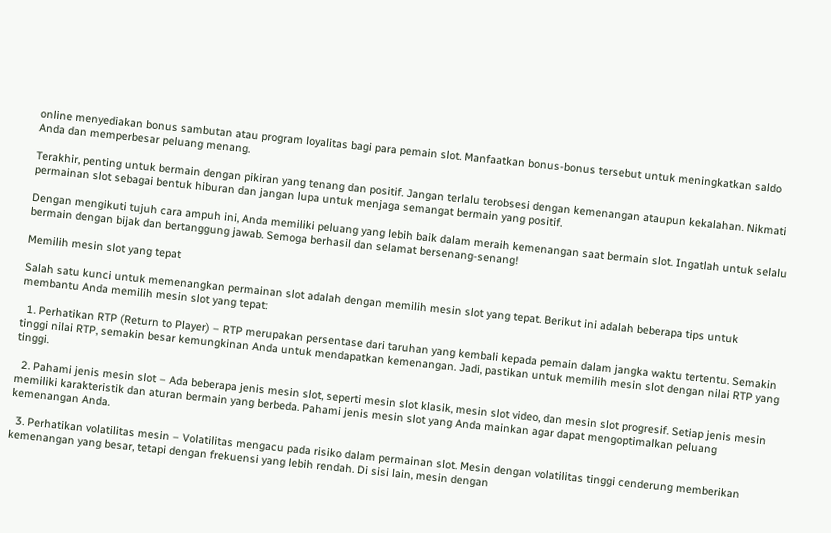online menyediakan bonus sambutan atau program loyalitas bagi para pemain slot. Manfaatkan bonus-bonus tersebut untuk meningkatkan saldo Anda dan memperbesar peluang menang.

Terakhir, penting untuk bermain dengan pikiran yang tenang dan positif. Jangan terlalu terobsesi dengan kemenangan ataupun kekalahan. Nikmati permainan slot sebagai bentuk hiburan dan jangan lupa untuk menjaga semangat bermain yang positif.

Dengan mengikuti tujuh cara ampuh ini, Anda memiliki peluang yang lebih baik dalam meraih kemenangan saat bermain slot. Ingatlah untuk selalu bermain dengan bijak dan bertanggung jawab. Semoga berhasil dan selamat bersenang-senang!

Memilih mesin slot yang tepat

Salah satu kunci untuk memenangkan permainan slot adalah dengan memilih mesin slot yang tepat. Berikut ini adalah beberapa tips untuk membantu Anda memilih mesin slot yang tepat:

  1. Perhatikan RTP (Return to Player) – RTP merupakan persentase dari taruhan yang kembali kepada pemain dalam jangka waktu tertentu. Semakin tinggi nilai RTP, semakin besar kemungkinan Anda untuk mendapatkan kemenangan. Jadi, pastikan untuk memilih mesin slot dengan nilai RTP yang tinggi.

  2. Pahami jenis mesin slot – Ada beberapa jenis mesin slot, seperti mesin slot klasik, mesin slot video, dan mesin slot progresif. Setiap jenis mesin memiliki karakteristik dan aturan bermain yang berbeda. Pahami jenis mesin slot yang Anda mainkan agar dapat mengoptimalkan peluang kemenangan Anda.

  3. Perhatikan volatilitas mesin – Volatilitas mengacu pada risiko dalam permainan slot. Mesin dengan volatilitas tinggi cenderung memberikan kemenangan yang besar, tetapi dengan frekuensi yang lebih rendah. Di sisi lain, mesin dengan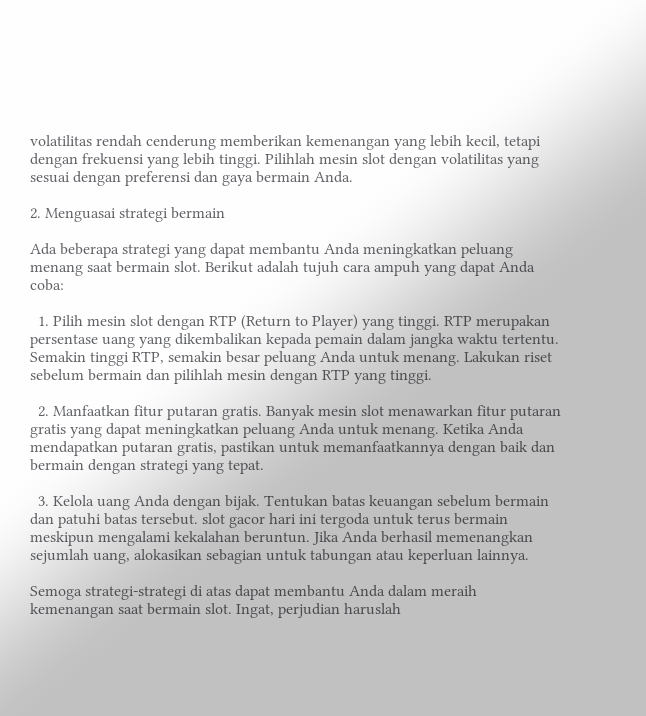volatilitas rendah cenderung memberikan kemenangan yang lebih kecil, tetapi dengan frekuensi yang lebih tinggi. Pilihlah mesin slot dengan volatilitas yang sesuai dengan preferensi dan gaya bermain Anda.

2. Menguasai strategi bermain

Ada beberapa strategi yang dapat membantu Anda meningkatkan peluang menang saat bermain slot. Berikut adalah tujuh cara ampuh yang dapat Anda coba:

  1. Pilih mesin slot dengan RTP (Return to Player) yang tinggi. RTP merupakan persentase uang yang dikembalikan kepada pemain dalam jangka waktu tertentu. Semakin tinggi RTP, semakin besar peluang Anda untuk menang. Lakukan riset sebelum bermain dan pilihlah mesin dengan RTP yang tinggi.

  2. Manfaatkan fitur putaran gratis. Banyak mesin slot menawarkan fitur putaran gratis yang dapat meningkatkan peluang Anda untuk menang. Ketika Anda mendapatkan putaran gratis, pastikan untuk memanfaatkannya dengan baik dan bermain dengan strategi yang tepat.

  3. Kelola uang Anda dengan bijak. Tentukan batas keuangan sebelum bermain dan patuhi batas tersebut. slot gacor hari ini tergoda untuk terus bermain meskipun mengalami kekalahan beruntun. Jika Anda berhasil memenangkan sejumlah uang, alokasikan sebagian untuk tabungan atau keperluan lainnya.

Semoga strategi-strategi di atas dapat membantu Anda dalam meraih kemenangan saat bermain slot. Ingat, perjudian haruslah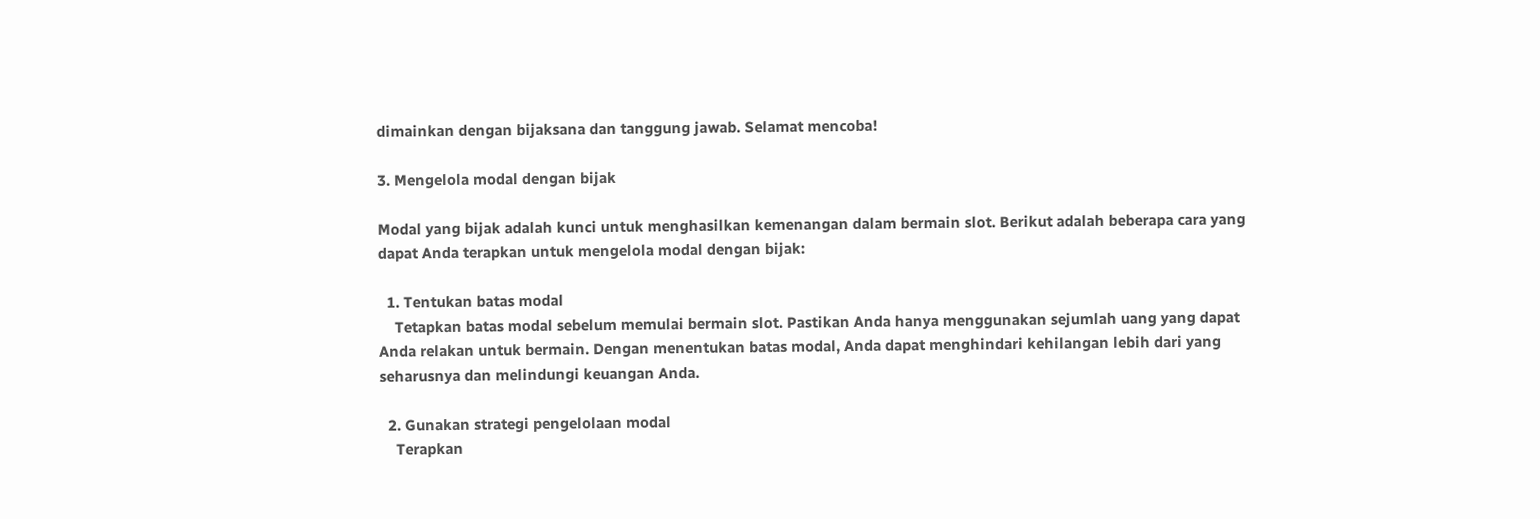dimainkan dengan bijaksana dan tanggung jawab. Selamat mencoba!

3. Mengelola modal dengan bijak

Modal yang bijak adalah kunci untuk menghasilkan kemenangan dalam bermain slot. Berikut adalah beberapa cara yang dapat Anda terapkan untuk mengelola modal dengan bijak:

  1. Tentukan batas modal
    Tetapkan batas modal sebelum memulai bermain slot. Pastikan Anda hanya menggunakan sejumlah uang yang dapat Anda relakan untuk bermain. Dengan menentukan batas modal, Anda dapat menghindari kehilangan lebih dari yang seharusnya dan melindungi keuangan Anda.

  2. Gunakan strategi pengelolaan modal
    Terapkan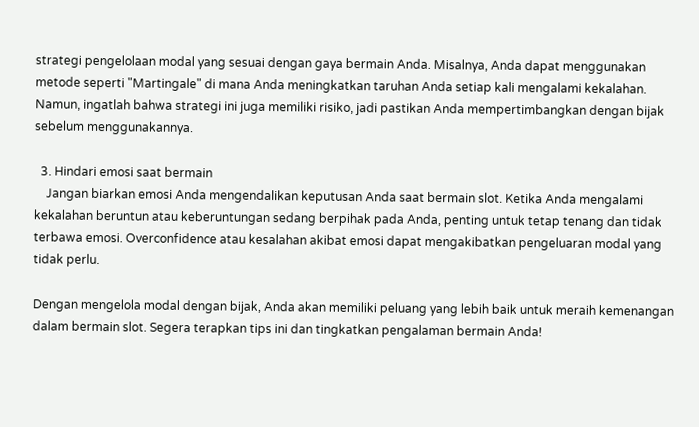strategi pengelolaan modal yang sesuai dengan gaya bermain Anda. Misalnya, Anda dapat menggunakan metode seperti "Martingale" di mana Anda meningkatkan taruhan Anda setiap kali mengalami kekalahan. Namun, ingatlah bahwa strategi ini juga memiliki risiko, jadi pastikan Anda mempertimbangkan dengan bijak sebelum menggunakannya.

  3. Hindari emosi saat bermain
    Jangan biarkan emosi Anda mengendalikan keputusan Anda saat bermain slot. Ketika Anda mengalami kekalahan beruntun atau keberuntungan sedang berpihak pada Anda, penting untuk tetap tenang dan tidak terbawa emosi. Overconfidence atau kesalahan akibat emosi dapat mengakibatkan pengeluaran modal yang tidak perlu.

Dengan mengelola modal dengan bijak, Anda akan memiliki peluang yang lebih baik untuk meraih kemenangan dalam bermain slot. Segera terapkan tips ini dan tingkatkan pengalaman bermain Anda!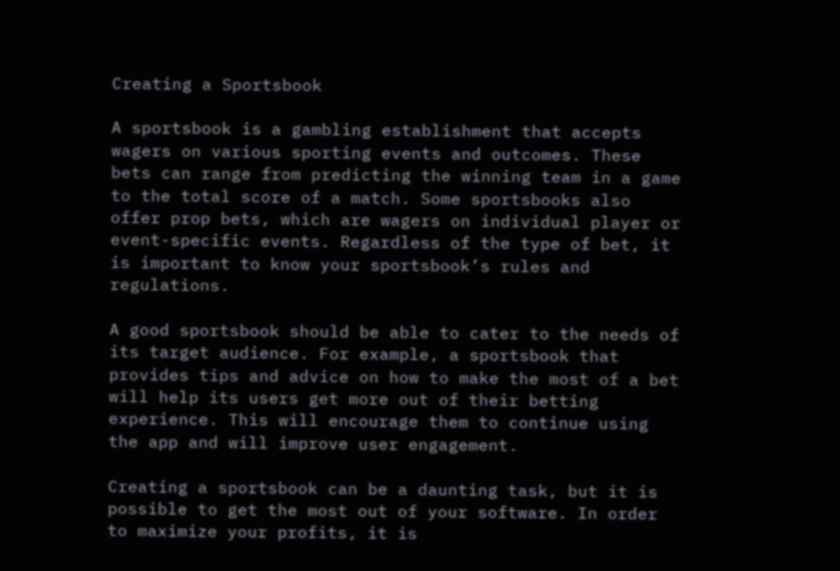Creating a Sportsbook

A sportsbook is a gambling establishment that accepts wagers on various sporting events and outcomes. These bets can range from predicting the winning team in a game to the total score of a match. Some sportsbooks also offer prop bets, which are wagers on individual player or event-specific events. Regardless of the type of bet, it is important to know your sportsbook’s rules and regulations.

A good sportsbook should be able to cater to the needs of its target audience. For example, a sportsbook that provides tips and advice on how to make the most of a bet will help its users get more out of their betting experience. This will encourage them to continue using the app and will improve user engagement.

Creating a sportsbook can be a daunting task, but it is possible to get the most out of your software. In order to maximize your profits, it is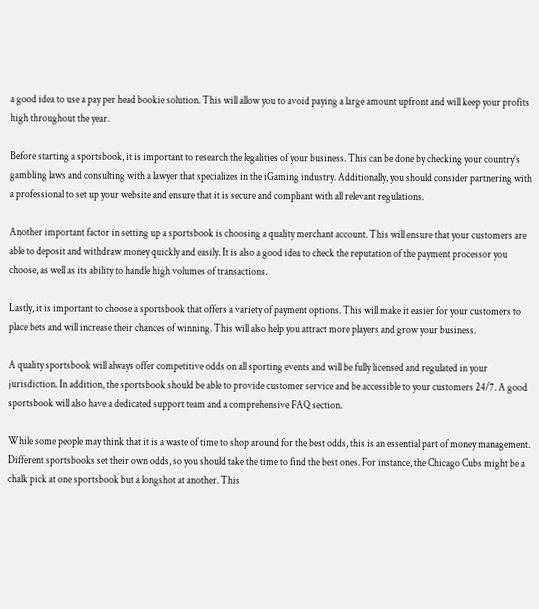a good idea to use a pay per head bookie solution. This will allow you to avoid paying a large amount upfront and will keep your profits high throughout the year.

Before starting a sportsbook, it is important to research the legalities of your business. This can be done by checking your country’s gambling laws and consulting with a lawyer that specializes in the iGaming industry. Additionally, you should consider partnering with a professional to set up your website and ensure that it is secure and compliant with all relevant regulations.

Another important factor in setting up a sportsbook is choosing a quality merchant account. This will ensure that your customers are able to deposit and withdraw money quickly and easily. It is also a good idea to check the reputation of the payment processor you choose, as well as its ability to handle high volumes of transactions.

Lastly, it is important to choose a sportsbook that offers a variety of payment options. This will make it easier for your customers to place bets and will increase their chances of winning. This will also help you attract more players and grow your business.

A quality sportsbook will always offer competitive odds on all sporting events and will be fully licensed and regulated in your jurisdiction. In addition, the sportsbook should be able to provide customer service and be accessible to your customers 24/7. A good sportsbook will also have a dedicated support team and a comprehensive FAQ section.

While some people may think that it is a waste of time to shop around for the best odds, this is an essential part of money management. Different sportsbooks set their own odds, so you should take the time to find the best ones. For instance, the Chicago Cubs might be a chalk pick at one sportsbook but a longshot at another. This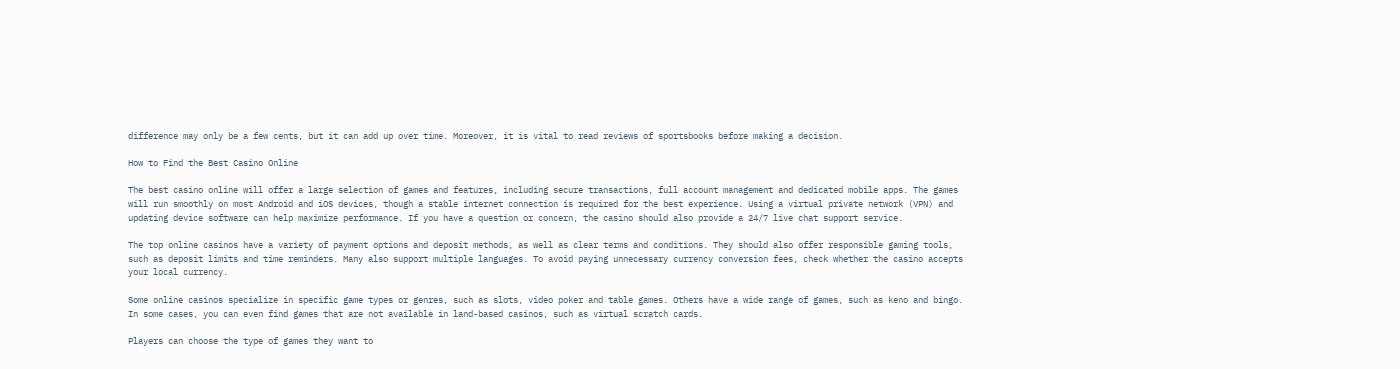difference may only be a few cents, but it can add up over time. Moreover, it is vital to read reviews of sportsbooks before making a decision.

How to Find the Best Casino Online

The best casino online will offer a large selection of games and features, including secure transactions, full account management and dedicated mobile apps. The games will run smoothly on most Android and iOS devices, though a stable internet connection is required for the best experience. Using a virtual private network (VPN) and updating device software can help maximize performance. If you have a question or concern, the casino should also provide a 24/7 live chat support service.

The top online casinos have a variety of payment options and deposit methods, as well as clear terms and conditions. They should also offer responsible gaming tools, such as deposit limits and time reminders. Many also support multiple languages. To avoid paying unnecessary currency conversion fees, check whether the casino accepts your local currency.

Some online casinos specialize in specific game types or genres, such as slots, video poker and table games. Others have a wide range of games, such as keno and bingo. In some cases, you can even find games that are not available in land-based casinos, such as virtual scratch cards.

Players can choose the type of games they want to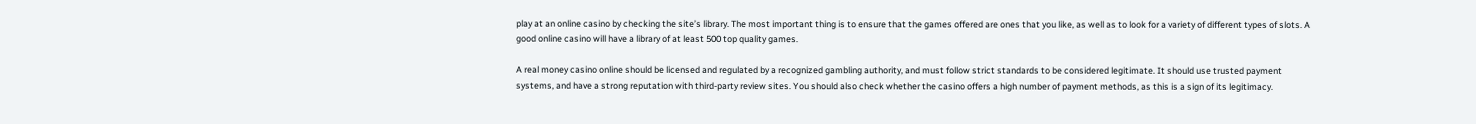play at an online casino by checking the site’s library. The most important thing is to ensure that the games offered are ones that you like, as well as to look for a variety of different types of slots. A good online casino will have a library of at least 500 top quality games.

A real money casino online should be licensed and regulated by a recognized gambling authority, and must follow strict standards to be considered legitimate. It should use trusted payment systems, and have a strong reputation with third-party review sites. You should also check whether the casino offers a high number of payment methods, as this is a sign of its legitimacy.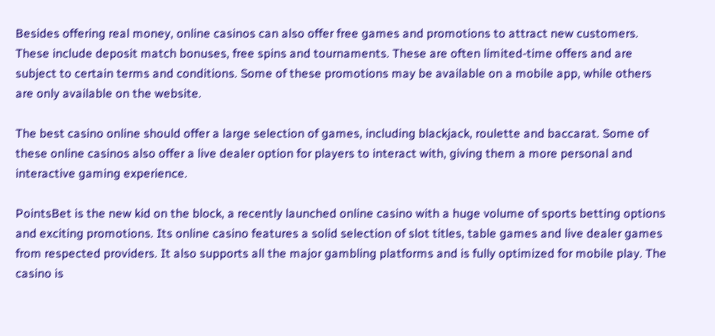Besides offering real money, online casinos can also offer free games and promotions to attract new customers. These include deposit match bonuses, free spins and tournaments. These are often limited-time offers and are subject to certain terms and conditions. Some of these promotions may be available on a mobile app, while others are only available on the website.

The best casino online should offer a large selection of games, including blackjack, roulette and baccarat. Some of these online casinos also offer a live dealer option for players to interact with, giving them a more personal and interactive gaming experience.

PointsBet is the new kid on the block, a recently launched online casino with a huge volume of sports betting options and exciting promotions. Its online casino features a solid selection of slot titles, table games and live dealer games from respected providers. It also supports all the major gambling platforms and is fully optimized for mobile play. The casino is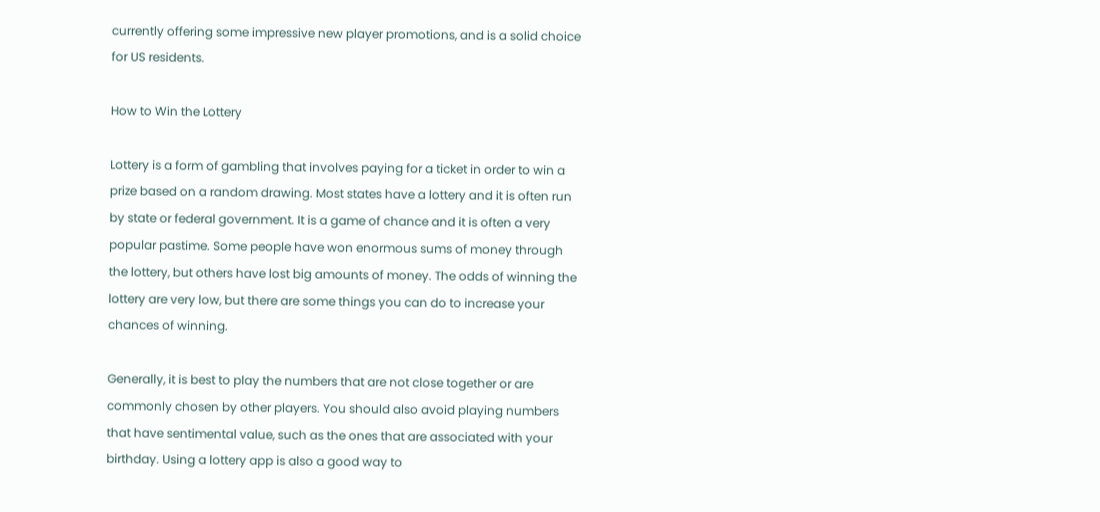currently offering some impressive new player promotions, and is a solid choice for US residents.

How to Win the Lottery

Lottery is a form of gambling that involves paying for a ticket in order to win a prize based on a random drawing. Most states have a lottery and it is often run by state or federal government. It is a game of chance and it is often a very popular pastime. Some people have won enormous sums of money through the lottery, but others have lost big amounts of money. The odds of winning the lottery are very low, but there are some things you can do to increase your chances of winning.

Generally, it is best to play the numbers that are not close together or are commonly chosen by other players. You should also avoid playing numbers that have sentimental value, such as the ones that are associated with your birthday. Using a lottery app is also a good way to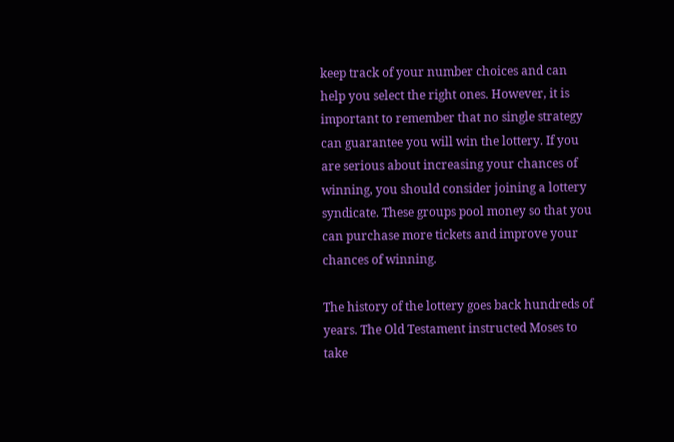keep track of your number choices and can help you select the right ones. However, it is important to remember that no single strategy can guarantee you will win the lottery. If you are serious about increasing your chances of winning, you should consider joining a lottery syndicate. These groups pool money so that you can purchase more tickets and improve your chances of winning.

The history of the lottery goes back hundreds of years. The Old Testament instructed Moses to take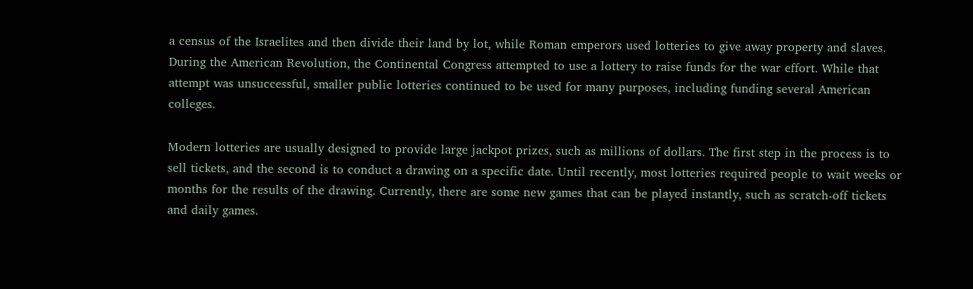a census of the Israelites and then divide their land by lot, while Roman emperors used lotteries to give away property and slaves. During the American Revolution, the Continental Congress attempted to use a lottery to raise funds for the war effort. While that attempt was unsuccessful, smaller public lotteries continued to be used for many purposes, including funding several American colleges.

Modern lotteries are usually designed to provide large jackpot prizes, such as millions of dollars. The first step in the process is to sell tickets, and the second is to conduct a drawing on a specific date. Until recently, most lotteries required people to wait weeks or months for the results of the drawing. Currently, there are some new games that can be played instantly, such as scratch-off tickets and daily games.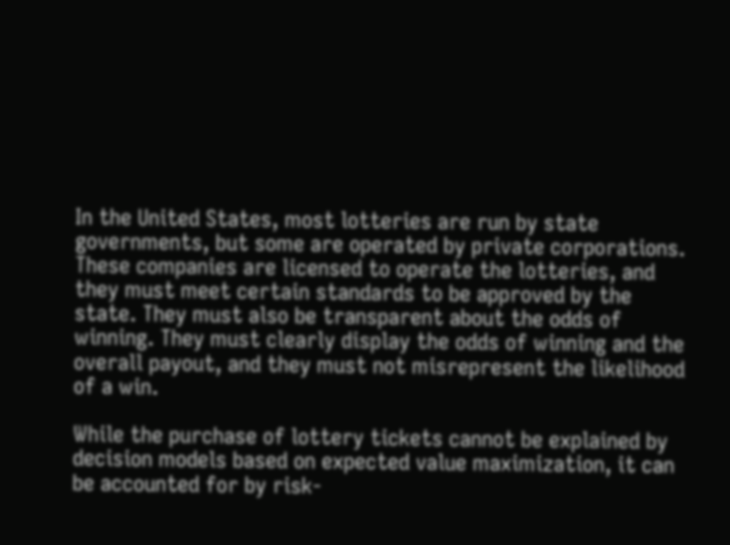In the United States, most lotteries are run by state governments, but some are operated by private corporations. These companies are licensed to operate the lotteries, and they must meet certain standards to be approved by the state. They must also be transparent about the odds of winning. They must clearly display the odds of winning and the overall payout, and they must not misrepresent the likelihood of a win.

While the purchase of lottery tickets cannot be explained by decision models based on expected value maximization, it can be accounted for by risk-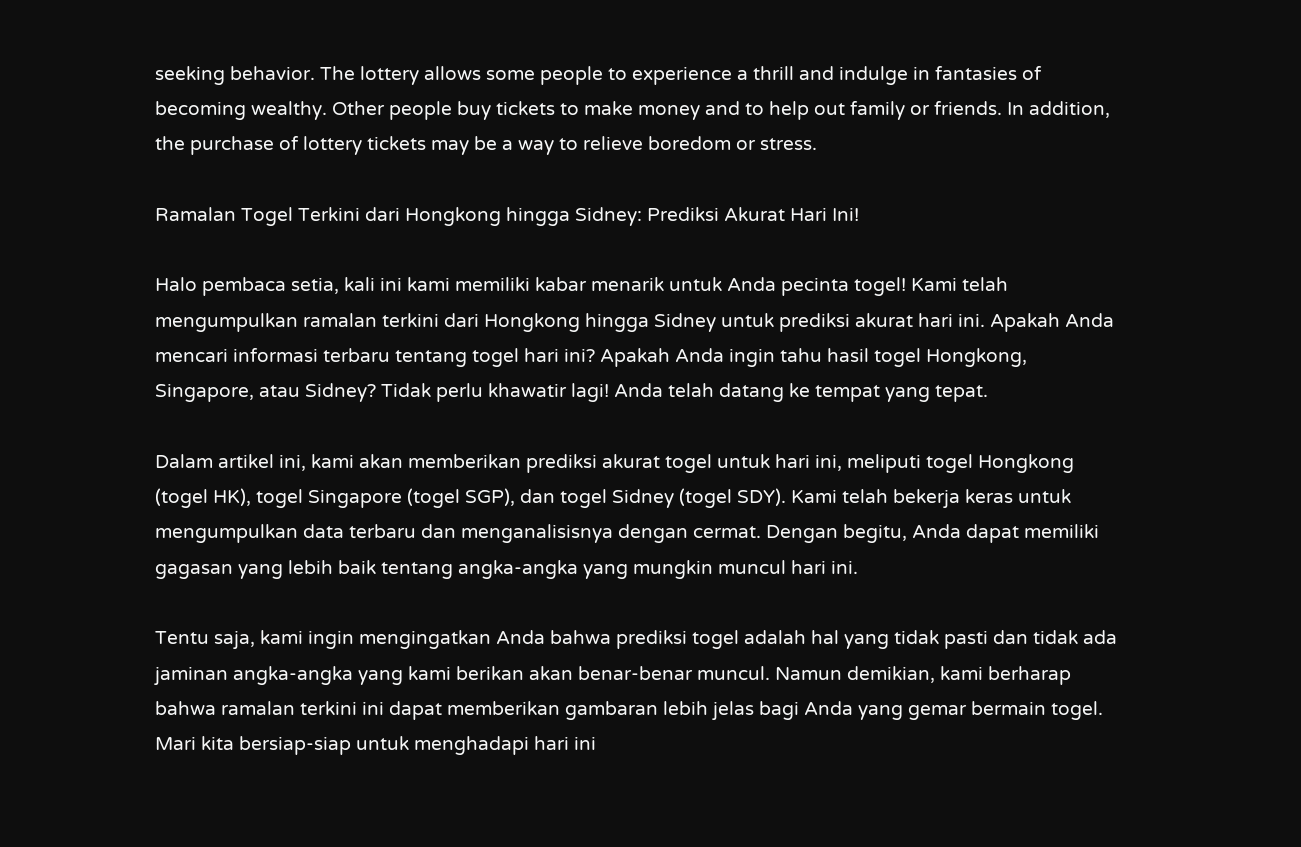seeking behavior. The lottery allows some people to experience a thrill and indulge in fantasies of becoming wealthy. Other people buy tickets to make money and to help out family or friends. In addition, the purchase of lottery tickets may be a way to relieve boredom or stress.

Ramalan Togel Terkini dari Hongkong hingga Sidney: Prediksi Akurat Hari Ini!

Halo pembaca setia, kali ini kami memiliki kabar menarik untuk Anda pecinta togel! Kami telah mengumpulkan ramalan terkini dari Hongkong hingga Sidney untuk prediksi akurat hari ini. Apakah Anda mencari informasi terbaru tentang togel hari ini? Apakah Anda ingin tahu hasil togel Hongkong, Singapore, atau Sidney? Tidak perlu khawatir lagi! Anda telah datang ke tempat yang tepat.

Dalam artikel ini, kami akan memberikan prediksi akurat togel untuk hari ini, meliputi togel Hongkong (togel HK), togel Singapore (togel SGP), dan togel Sidney (togel SDY). Kami telah bekerja keras untuk mengumpulkan data terbaru dan menganalisisnya dengan cermat. Dengan begitu, Anda dapat memiliki gagasan yang lebih baik tentang angka-angka yang mungkin muncul hari ini.

Tentu saja, kami ingin mengingatkan Anda bahwa prediksi togel adalah hal yang tidak pasti dan tidak ada jaminan angka-angka yang kami berikan akan benar-benar muncul. Namun demikian, kami berharap bahwa ramalan terkini ini dapat memberikan gambaran lebih jelas bagi Anda yang gemar bermain togel. Mari kita bersiap-siap untuk menghadapi hari ini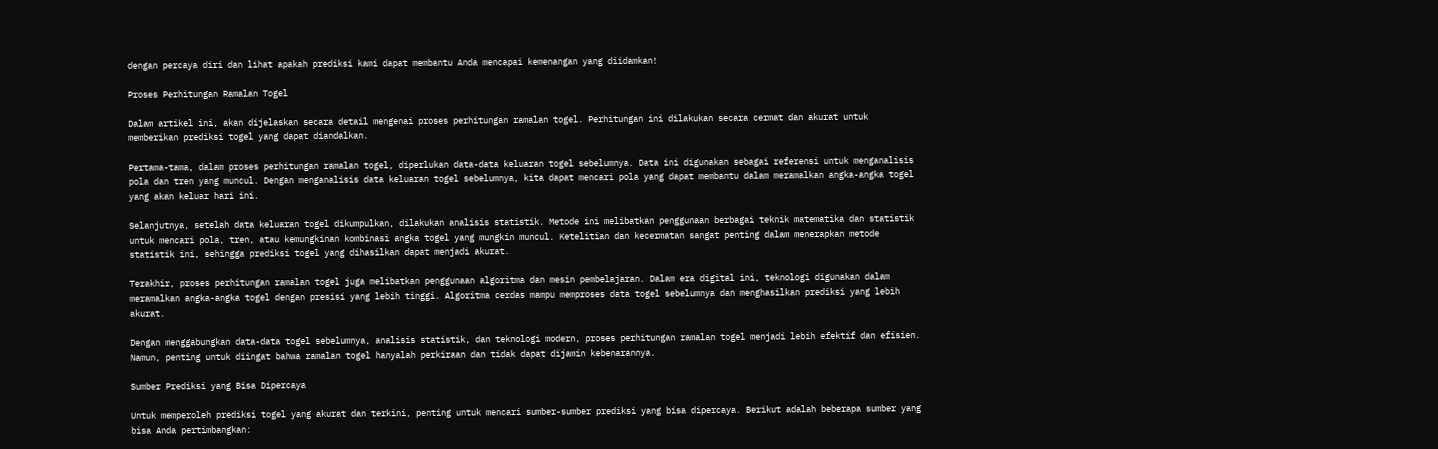dengan percaya diri dan lihat apakah prediksi kami dapat membantu Anda mencapai kemenangan yang diidamkan!

Proses Perhitungan Ramalan Togel

Dalam artikel ini, akan dijelaskan secara detail mengenai proses perhitungan ramalan togel. Perhitungan ini dilakukan secara cermat dan akurat untuk memberikan prediksi togel yang dapat diandalkan.

Pertama-tama, dalam proses perhitungan ramalan togel, diperlukan data-data keluaran togel sebelumnya. Data ini digunakan sebagai referensi untuk menganalisis pola dan tren yang muncul. Dengan menganalisis data keluaran togel sebelumnya, kita dapat mencari pola yang dapat membantu dalam meramalkan angka-angka togel yang akan keluar hari ini.

Selanjutnya, setelah data keluaran togel dikumpulkan, dilakukan analisis statistik. Metode ini melibatkan penggunaan berbagai teknik matematika dan statistik untuk mencari pola, tren, atau kemungkinan kombinasi angka togel yang mungkin muncul. Ketelitian dan kecermatan sangat penting dalam menerapkan metode statistik ini, sehingga prediksi togel yang dihasilkan dapat menjadi akurat.

Terakhir, proses perhitungan ramalan togel juga melibatkan penggunaan algoritma dan mesin pembelajaran. Dalam era digital ini, teknologi digunakan dalam meramalkan angka-angka togel dengan presisi yang lebih tinggi. Algoritma cerdas mampu memproses data togel sebelumnya dan menghasilkan prediksi yang lebih akurat.

Dengan menggabungkan data-data togel sebelumnya, analisis statistik, dan teknologi modern, proses perhitungan ramalan togel menjadi lebih efektif dan efisien. Namun, penting untuk diingat bahwa ramalan togel hanyalah perkiraan dan tidak dapat dijamin kebenarannya.

Sumber Prediksi yang Bisa Dipercaya

Untuk memperoleh prediksi togel yang akurat dan terkini, penting untuk mencari sumber-sumber prediksi yang bisa dipercaya. Berikut adalah beberapa sumber yang bisa Anda pertimbangkan: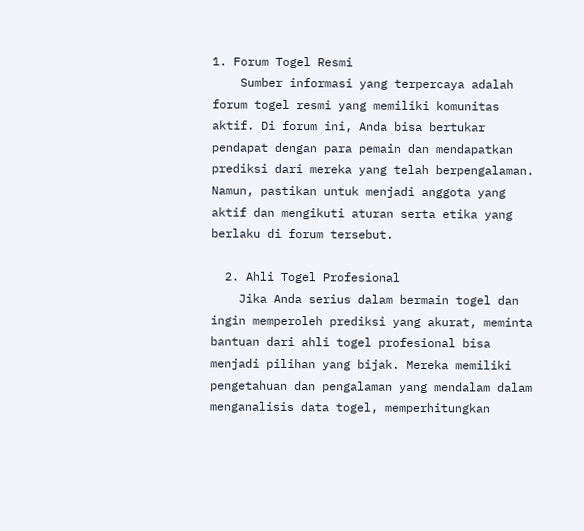1. Forum Togel Resmi
    Sumber informasi yang terpercaya adalah forum togel resmi yang memiliki komunitas aktif. Di forum ini, Anda bisa bertukar pendapat dengan para pemain dan mendapatkan prediksi dari mereka yang telah berpengalaman. Namun, pastikan untuk menjadi anggota yang aktif dan mengikuti aturan serta etika yang berlaku di forum tersebut.

  2. Ahli Togel Profesional
    Jika Anda serius dalam bermain togel dan ingin memperoleh prediksi yang akurat, meminta bantuan dari ahli togel profesional bisa menjadi pilihan yang bijak. Mereka memiliki pengetahuan dan pengalaman yang mendalam dalam menganalisis data togel, memperhitungkan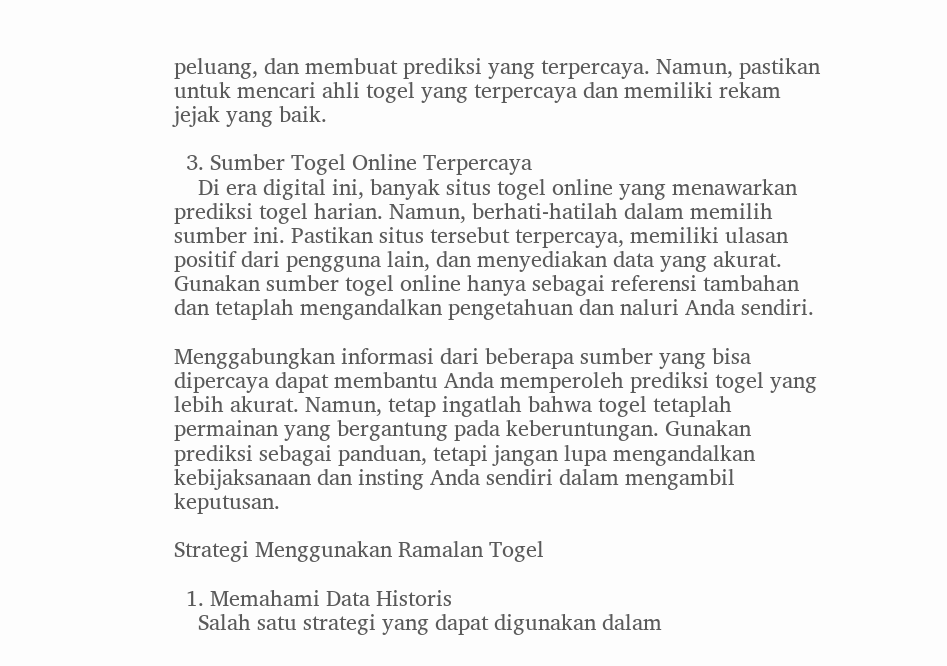peluang, dan membuat prediksi yang terpercaya. Namun, pastikan untuk mencari ahli togel yang terpercaya dan memiliki rekam jejak yang baik.

  3. Sumber Togel Online Terpercaya
    Di era digital ini, banyak situs togel online yang menawarkan prediksi togel harian. Namun, berhati-hatilah dalam memilih sumber ini. Pastikan situs tersebut terpercaya, memiliki ulasan positif dari pengguna lain, dan menyediakan data yang akurat. Gunakan sumber togel online hanya sebagai referensi tambahan dan tetaplah mengandalkan pengetahuan dan naluri Anda sendiri.

Menggabungkan informasi dari beberapa sumber yang bisa dipercaya dapat membantu Anda memperoleh prediksi togel yang lebih akurat. Namun, tetap ingatlah bahwa togel tetaplah permainan yang bergantung pada keberuntungan. Gunakan prediksi sebagai panduan, tetapi jangan lupa mengandalkan kebijaksanaan dan insting Anda sendiri dalam mengambil keputusan.

Strategi Menggunakan Ramalan Togel

  1. Memahami Data Historis
    Salah satu strategi yang dapat digunakan dalam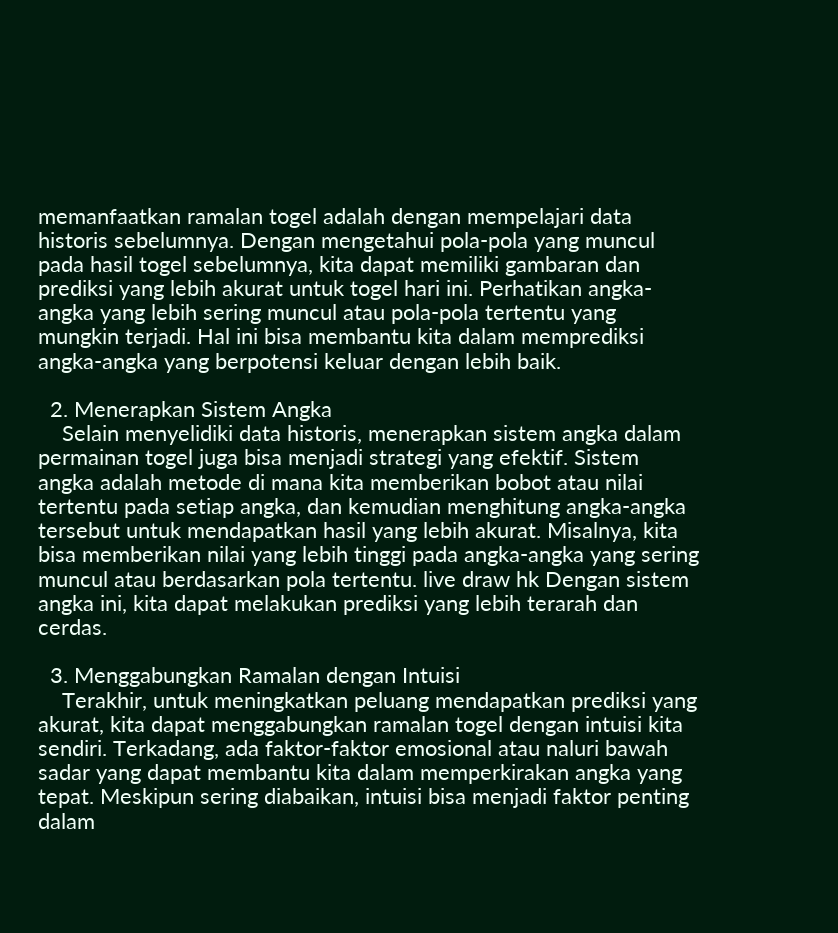memanfaatkan ramalan togel adalah dengan mempelajari data historis sebelumnya. Dengan mengetahui pola-pola yang muncul pada hasil togel sebelumnya, kita dapat memiliki gambaran dan prediksi yang lebih akurat untuk togel hari ini. Perhatikan angka-angka yang lebih sering muncul atau pola-pola tertentu yang mungkin terjadi. Hal ini bisa membantu kita dalam memprediksi angka-angka yang berpotensi keluar dengan lebih baik.

  2. Menerapkan Sistem Angka
    Selain menyelidiki data historis, menerapkan sistem angka dalam permainan togel juga bisa menjadi strategi yang efektif. Sistem angka adalah metode di mana kita memberikan bobot atau nilai tertentu pada setiap angka, dan kemudian menghitung angka-angka tersebut untuk mendapatkan hasil yang lebih akurat. Misalnya, kita bisa memberikan nilai yang lebih tinggi pada angka-angka yang sering muncul atau berdasarkan pola tertentu. live draw hk Dengan sistem angka ini, kita dapat melakukan prediksi yang lebih terarah dan cerdas.

  3. Menggabungkan Ramalan dengan Intuisi
    Terakhir, untuk meningkatkan peluang mendapatkan prediksi yang akurat, kita dapat menggabungkan ramalan togel dengan intuisi kita sendiri. Terkadang, ada faktor-faktor emosional atau naluri bawah sadar yang dapat membantu kita dalam memperkirakan angka yang tepat. Meskipun sering diabaikan, intuisi bisa menjadi faktor penting dalam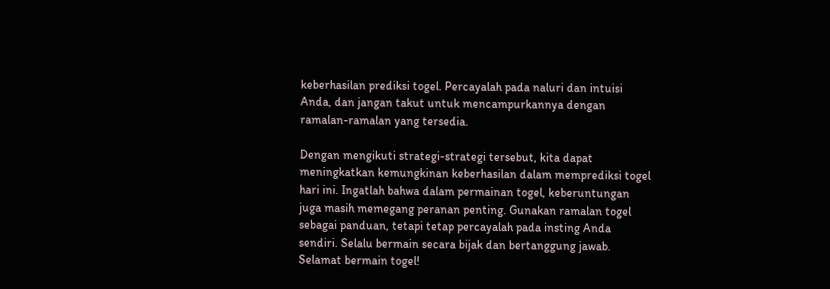keberhasilan prediksi togel. Percayalah pada naluri dan intuisi Anda, dan jangan takut untuk mencampurkannya dengan ramalan-ramalan yang tersedia.

Dengan mengikuti strategi-strategi tersebut, kita dapat meningkatkan kemungkinan keberhasilan dalam memprediksi togel hari ini. Ingatlah bahwa dalam permainan togel, keberuntungan juga masih memegang peranan penting. Gunakan ramalan togel sebagai panduan, tetapi tetap percayalah pada insting Anda sendiri. Selalu bermain secara bijak dan bertanggung jawab. Selamat bermain togel!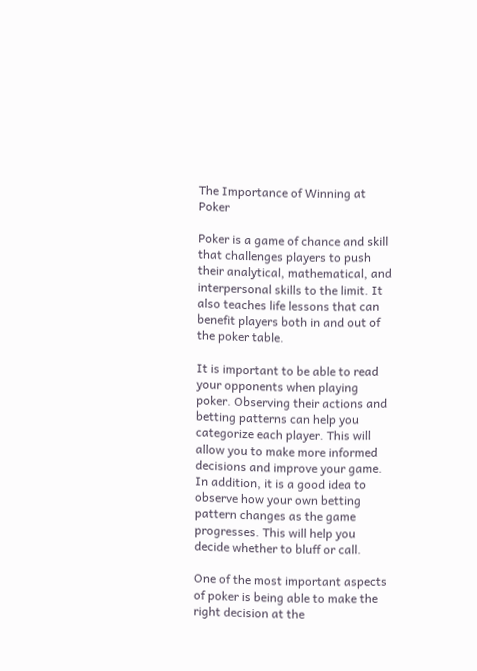The Importance of Winning at Poker

Poker is a game of chance and skill that challenges players to push their analytical, mathematical, and interpersonal skills to the limit. It also teaches life lessons that can benefit players both in and out of the poker table.

It is important to be able to read your opponents when playing poker. Observing their actions and betting patterns can help you categorize each player. This will allow you to make more informed decisions and improve your game. In addition, it is a good idea to observe how your own betting pattern changes as the game progresses. This will help you decide whether to bluff or call.

One of the most important aspects of poker is being able to make the right decision at the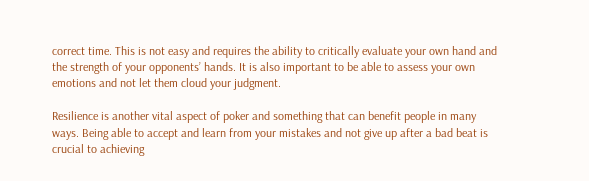correct time. This is not easy and requires the ability to critically evaluate your own hand and the strength of your opponents’ hands. It is also important to be able to assess your own emotions and not let them cloud your judgment.

Resilience is another vital aspect of poker and something that can benefit people in many ways. Being able to accept and learn from your mistakes and not give up after a bad beat is crucial to achieving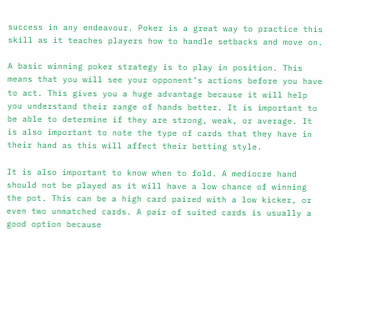success in any endeavour. Poker is a great way to practice this skill as it teaches players how to handle setbacks and move on.

A basic winning poker strategy is to play in position. This means that you will see your opponent’s actions before you have to act. This gives you a huge advantage because it will help you understand their range of hands better. It is important to be able to determine if they are strong, weak, or average. It is also important to note the type of cards that they have in their hand as this will affect their betting style.

It is also important to know when to fold. A mediocre hand should not be played as it will have a low chance of winning the pot. This can be a high card paired with a low kicker, or even two unmatched cards. A pair of suited cards is usually a good option because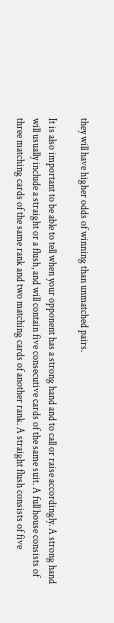they will have higher odds of winning than unmatched pairs.

It is also important to be able to tell when your opponent has a strong hand and to call or raise accordingly. A strong hand will usually include a straight or a flush, and will contain five consecutive cards of the same suit. A full house consists of three matching cards of the same rank and two matching cards of another rank. A straight flush consists of five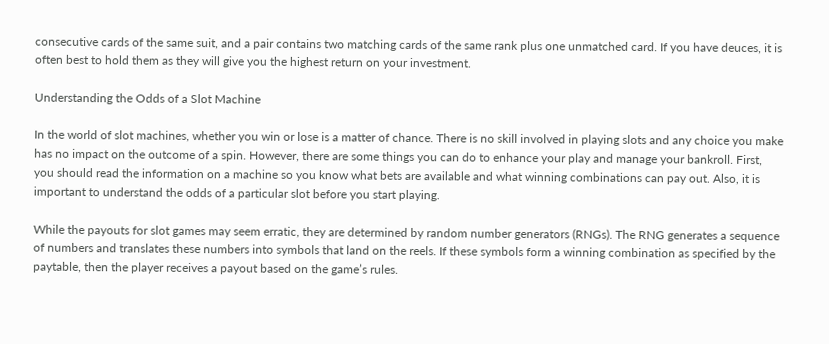consecutive cards of the same suit, and a pair contains two matching cards of the same rank plus one unmatched card. If you have deuces, it is often best to hold them as they will give you the highest return on your investment.

Understanding the Odds of a Slot Machine

In the world of slot machines, whether you win or lose is a matter of chance. There is no skill involved in playing slots and any choice you make has no impact on the outcome of a spin. However, there are some things you can do to enhance your play and manage your bankroll. First, you should read the information on a machine so you know what bets are available and what winning combinations can pay out. Also, it is important to understand the odds of a particular slot before you start playing.

While the payouts for slot games may seem erratic, they are determined by random number generators (RNGs). The RNG generates a sequence of numbers and translates these numbers into symbols that land on the reels. If these symbols form a winning combination as specified by the paytable, then the player receives a payout based on the game’s rules.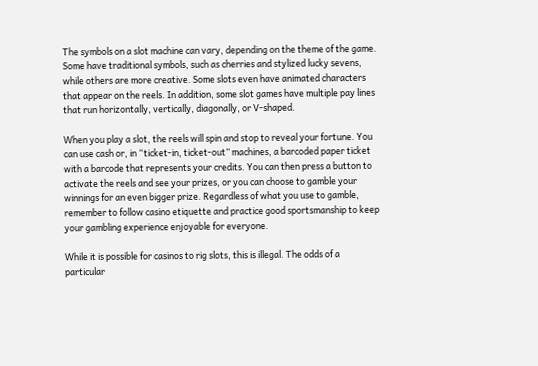The symbols on a slot machine can vary, depending on the theme of the game. Some have traditional symbols, such as cherries and stylized lucky sevens, while others are more creative. Some slots even have animated characters that appear on the reels. In addition, some slot games have multiple pay lines that run horizontally, vertically, diagonally, or V-shaped.

When you play a slot, the reels will spin and stop to reveal your fortune. You can use cash or, in “ticket-in, ticket-out” machines, a barcoded paper ticket with a barcode that represents your credits. You can then press a button to activate the reels and see your prizes, or you can choose to gamble your winnings for an even bigger prize. Regardless of what you use to gamble, remember to follow casino etiquette and practice good sportsmanship to keep your gambling experience enjoyable for everyone.

While it is possible for casinos to rig slots, this is illegal. The odds of a particular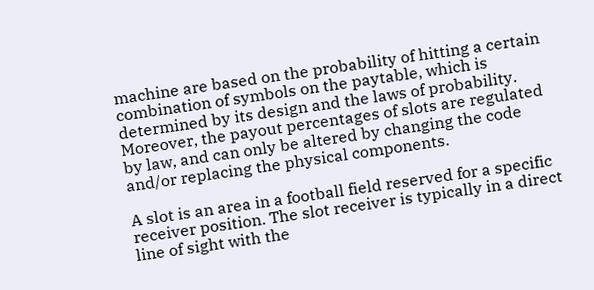machine are based on the probability of hitting a certain combination of symbols on the paytable, which is determined by its design and the laws of probability. Moreover, the payout percentages of slots are regulated by law, and can only be altered by changing the code and/or replacing the physical components.

A slot is an area in a football field reserved for a specific receiver position. The slot receiver is typically in a direct line of sight with the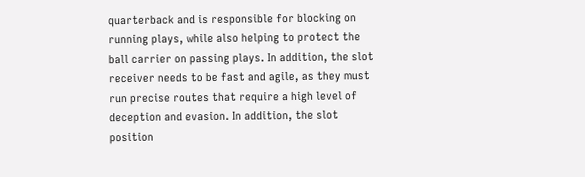quarterback and is responsible for blocking on running plays, while also helping to protect the ball carrier on passing plays. In addition, the slot receiver needs to be fast and agile, as they must run precise routes that require a high level of deception and evasion. In addition, the slot position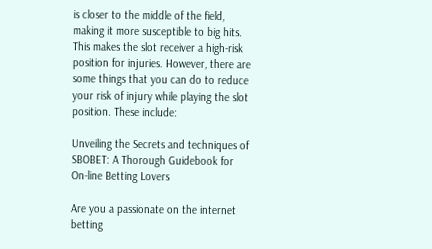is closer to the middle of the field, making it more susceptible to big hits. This makes the slot receiver a high-risk position for injuries. However, there are some things that you can do to reduce your risk of injury while playing the slot position. These include:

Unveiling the Secrets and techniques of SBOBET: A Thorough Guidebook for On-line Betting Lovers

Are you a passionate on the internet betting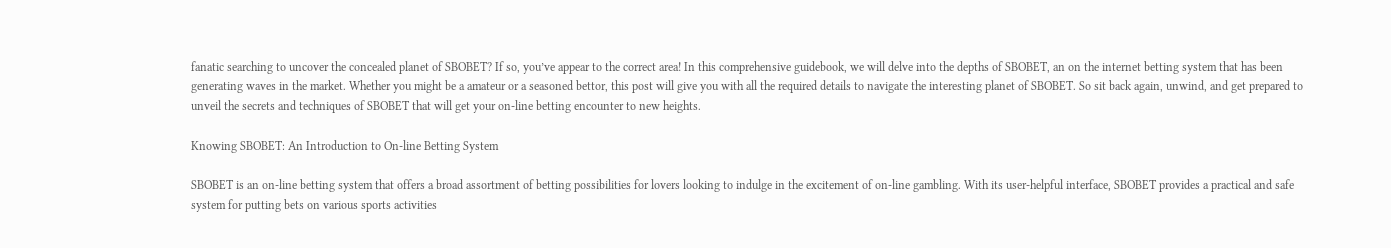fanatic searching to uncover the concealed planet of SBOBET? If so, you’ve appear to the correct area! In this comprehensive guidebook, we will delve into the depths of SBOBET, an on the internet betting system that has been generating waves in the market. Whether you might be a amateur or a seasoned bettor, this post will give you with all the required details to navigate the interesting planet of SBOBET. So sit back again, unwind, and get prepared to unveil the secrets and techniques of SBOBET that will get your on-line betting encounter to new heights.

Knowing SBOBET: An Introduction to On-line Betting System

SBOBET is an on-line betting system that offers a broad assortment of betting possibilities for lovers looking to indulge in the excitement of on-line gambling. With its user-helpful interface, SBOBET provides a practical and safe system for putting bets on various sports activities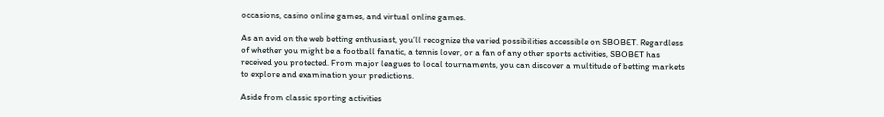occasions, casino online games, and virtual online games.

As an avid on the web betting enthusiast, you’ll recognize the varied possibilities accessible on SBOBET. Regardless of whether you might be a football fanatic, a tennis lover, or a fan of any other sports activities, SBOBET has received you protected. From major leagues to local tournaments, you can discover a multitude of betting markets to explore and examination your predictions.

Aside from classic sporting activities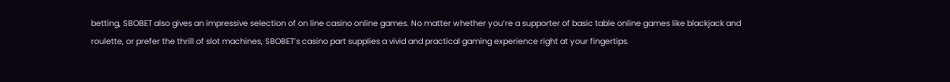betting, SBOBET also gives an impressive selection of on line casino online games. No matter whether you’re a supporter of basic table online games like blackjack and roulette, or prefer the thrill of slot machines, SBOBET’s casino part supplies a vivid and practical gaming experience right at your fingertips.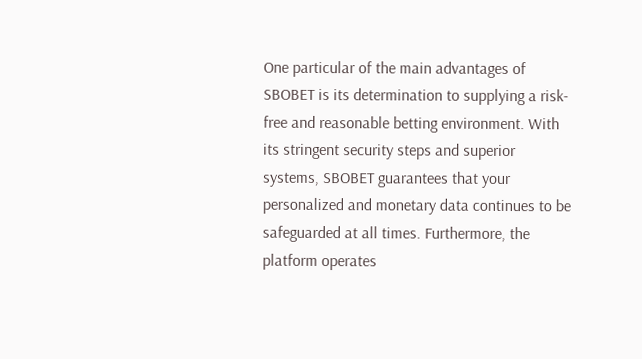One particular of the main advantages of SBOBET is its determination to supplying a risk-free and reasonable betting environment. With its stringent security steps and superior systems, SBOBET guarantees that your personalized and monetary data continues to be safeguarded at all times. Furthermore, the platform operates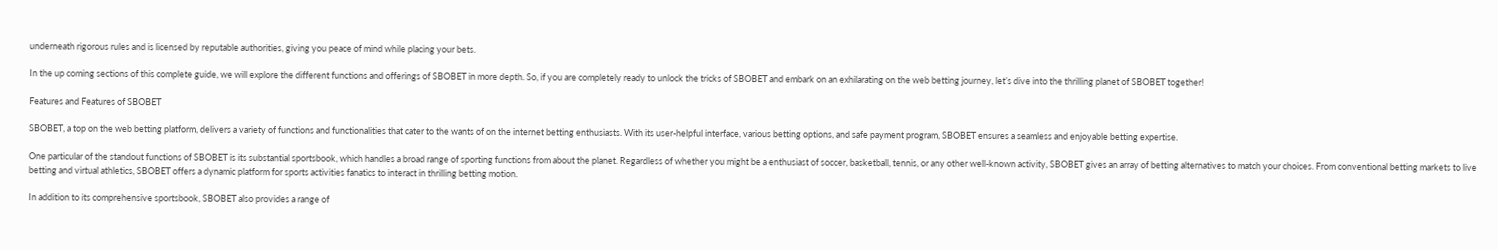underneath rigorous rules and is licensed by reputable authorities, giving you peace of mind while placing your bets.

In the up coming sections of this complete guide, we will explore the different functions and offerings of SBOBET in more depth. So, if you are completely ready to unlock the tricks of SBOBET and embark on an exhilarating on the web betting journey, let’s dive into the thrilling planet of SBOBET together!

Features and Features of SBOBET

SBOBET, a top on the web betting platform, delivers a variety of functions and functionalities that cater to the wants of on the internet betting enthusiasts. With its user-helpful interface, various betting options, and safe payment program, SBOBET ensures a seamless and enjoyable betting expertise.

One particular of the standout functions of SBOBET is its substantial sportsbook, which handles a broad range of sporting functions from about the planet. Regardless of whether you might be a enthusiast of soccer, basketball, tennis, or any other well-known activity, SBOBET gives an array of betting alternatives to match your choices. From conventional betting markets to live betting and virtual athletics, SBOBET offers a dynamic platform for sports activities fanatics to interact in thrilling betting motion.

In addition to its comprehensive sportsbook, SBOBET also provides a range of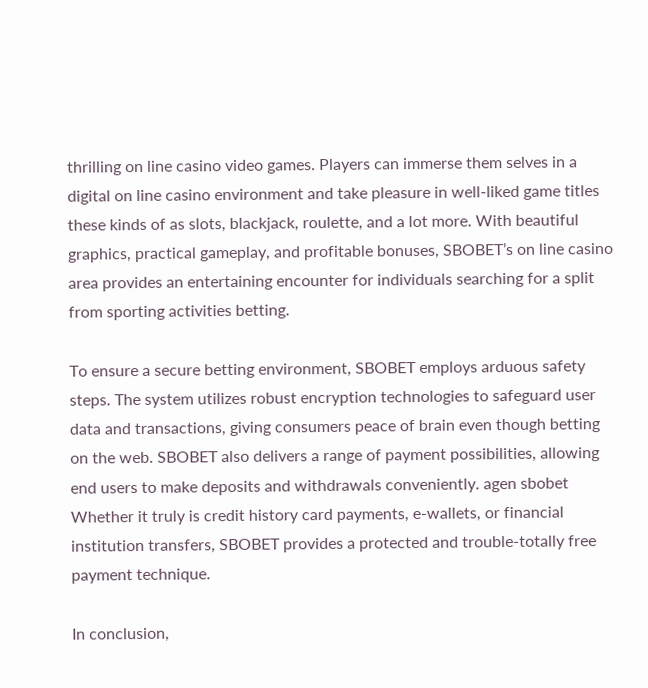thrilling on line casino video games. Players can immerse them selves in a digital on line casino environment and take pleasure in well-liked game titles these kinds of as slots, blackjack, roulette, and a lot more. With beautiful graphics, practical gameplay, and profitable bonuses, SBOBET’s on line casino area provides an entertaining encounter for individuals searching for a split from sporting activities betting.

To ensure a secure betting environment, SBOBET employs arduous safety steps. The system utilizes robust encryption technologies to safeguard user data and transactions, giving consumers peace of brain even though betting on the web. SBOBET also delivers a range of payment possibilities, allowing end users to make deposits and withdrawals conveniently. agen sbobet Whether it truly is credit history card payments, e-wallets, or financial institution transfers, SBOBET provides a protected and trouble-totally free payment technique.

In conclusion,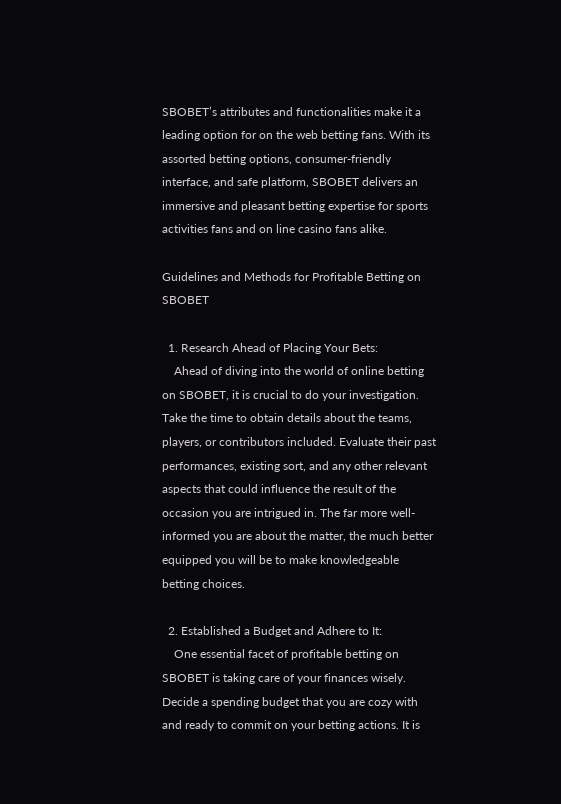SBOBET’s attributes and functionalities make it a leading option for on the web betting fans. With its assorted betting options, consumer-friendly interface, and safe platform, SBOBET delivers an immersive and pleasant betting expertise for sports activities fans and on line casino fans alike.

Guidelines and Methods for Profitable Betting on SBOBET

  1. Research Ahead of Placing Your Bets:
    Ahead of diving into the world of online betting on SBOBET, it is crucial to do your investigation. Take the time to obtain details about the teams, players, or contributors included. Evaluate their past performances, existing sort, and any other relevant aspects that could influence the result of the occasion you are intrigued in. The far more well-informed you are about the matter, the much better equipped you will be to make knowledgeable betting choices.

  2. Established a Budget and Adhere to It:
    One essential facet of profitable betting on SBOBET is taking care of your finances wisely. Decide a spending budget that you are cozy with and ready to commit on your betting actions. It is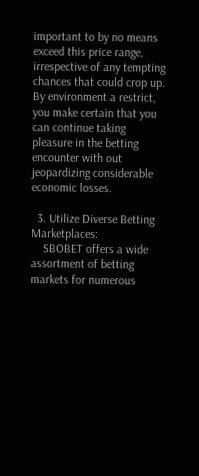important to by no means exceed this price range, irrespective of any tempting chances that could crop up. By environment a restrict, you make certain that you can continue taking pleasure in the betting encounter with out jeopardizing considerable economic losses.

  3. Utilize Diverse Betting Marketplaces:
    SBOBET offers a wide assortment of betting markets for numerous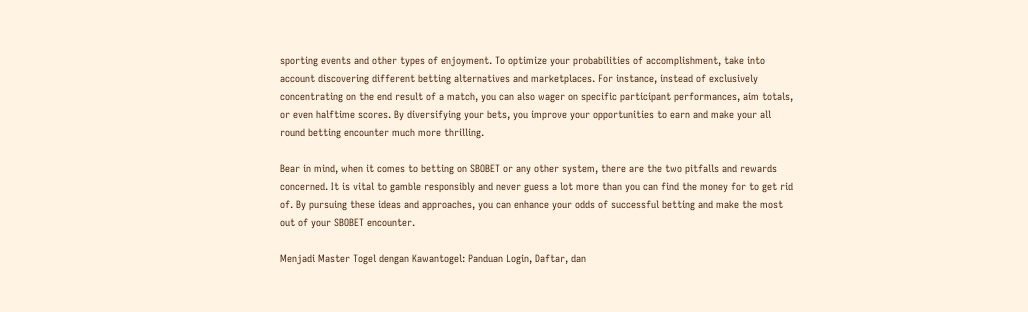sporting events and other types of enjoyment. To optimize your probabilities of accomplishment, take into account discovering different betting alternatives and marketplaces. For instance, instead of exclusively concentrating on the end result of a match, you can also wager on specific participant performances, aim totals, or even halftime scores. By diversifying your bets, you improve your opportunities to earn and make your all round betting encounter much more thrilling.

Bear in mind, when it comes to betting on SBOBET or any other system, there are the two pitfalls and rewards concerned. It is vital to gamble responsibly and never guess a lot more than you can find the money for to get rid of. By pursuing these ideas and approaches, you can enhance your odds of successful betting and make the most out of your SBOBET encounter.

Menjadi Master Togel dengan Kawantogel: Panduan Login, Daftar, dan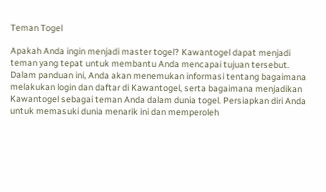Teman Togel

Apakah Anda ingin menjadi master togel? Kawantogel dapat menjadi teman yang tepat untuk membantu Anda mencapai tujuan tersebut. Dalam panduan ini, Anda akan menemukan informasi tentang bagaimana melakukan login dan daftar di Kawantogel, serta bagaimana menjadikan Kawantogel sebagai teman Anda dalam dunia togel. Persiapkan diri Anda untuk memasuki dunia menarik ini dan memperoleh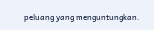peluang yang menguntungkan.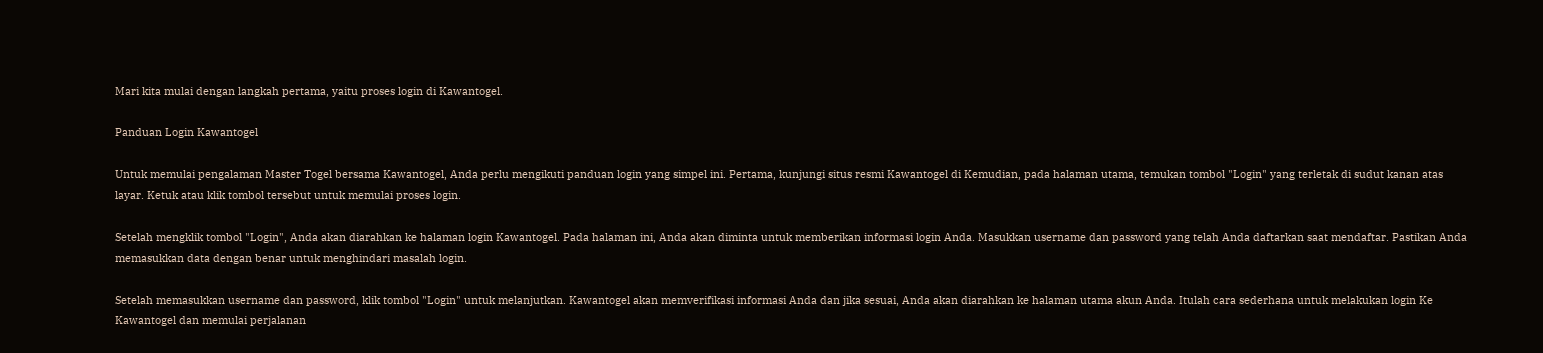Mari kita mulai dengan langkah pertama, yaitu proses login di Kawantogel.

Panduan Login Kawantogel

Untuk memulai pengalaman Master Togel bersama Kawantogel, Anda perlu mengikuti panduan login yang simpel ini. Pertama, kunjungi situs resmi Kawantogel di Kemudian, pada halaman utama, temukan tombol "Login" yang terletak di sudut kanan atas layar. Ketuk atau klik tombol tersebut untuk memulai proses login.

Setelah mengklik tombol "Login", Anda akan diarahkan ke halaman login Kawantogel. Pada halaman ini, Anda akan diminta untuk memberikan informasi login Anda. Masukkan username dan password yang telah Anda daftarkan saat mendaftar. Pastikan Anda memasukkan data dengan benar untuk menghindari masalah login.

Setelah memasukkan username dan password, klik tombol "Login" untuk melanjutkan. Kawantogel akan memverifikasi informasi Anda dan jika sesuai, Anda akan diarahkan ke halaman utama akun Anda. Itulah cara sederhana untuk melakukan login Ke Kawantogel dan memulai perjalanan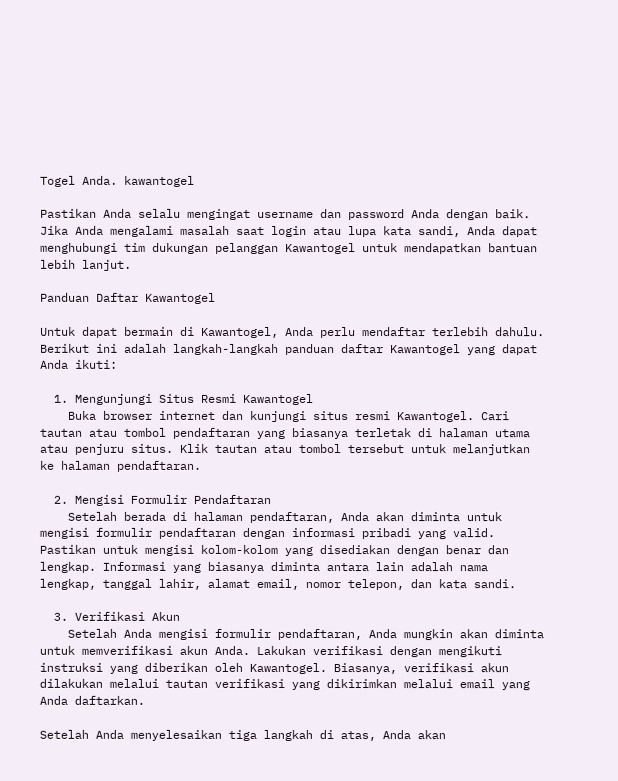Togel Anda. kawantogel

Pastikan Anda selalu mengingat username dan password Anda dengan baik. Jika Anda mengalami masalah saat login atau lupa kata sandi, Anda dapat menghubungi tim dukungan pelanggan Kawantogel untuk mendapatkan bantuan lebih lanjut.

Panduan Daftar Kawantogel

Untuk dapat bermain di Kawantogel, Anda perlu mendaftar terlebih dahulu. Berikut ini adalah langkah-langkah panduan daftar Kawantogel yang dapat Anda ikuti:

  1. Mengunjungi Situs Resmi Kawantogel
    Buka browser internet dan kunjungi situs resmi Kawantogel. Cari tautan atau tombol pendaftaran yang biasanya terletak di halaman utama atau penjuru situs. Klik tautan atau tombol tersebut untuk melanjutkan ke halaman pendaftaran.

  2. Mengisi Formulir Pendaftaran
    Setelah berada di halaman pendaftaran, Anda akan diminta untuk mengisi formulir pendaftaran dengan informasi pribadi yang valid. Pastikan untuk mengisi kolom-kolom yang disediakan dengan benar dan lengkap. Informasi yang biasanya diminta antara lain adalah nama lengkap, tanggal lahir, alamat email, nomor telepon, dan kata sandi.

  3. Verifikasi Akun
    Setelah Anda mengisi formulir pendaftaran, Anda mungkin akan diminta untuk memverifikasi akun Anda. Lakukan verifikasi dengan mengikuti instruksi yang diberikan oleh Kawantogel. Biasanya, verifikasi akun dilakukan melalui tautan verifikasi yang dikirimkan melalui email yang Anda daftarkan.

Setelah Anda menyelesaikan tiga langkah di atas, Anda akan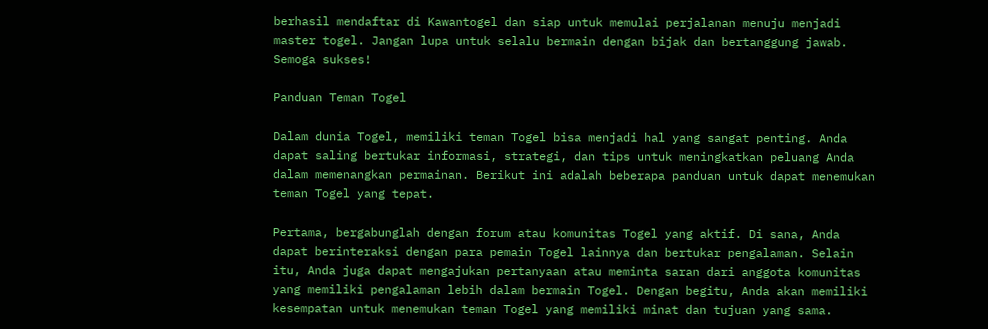berhasil mendaftar di Kawantogel dan siap untuk memulai perjalanan menuju menjadi master togel. Jangan lupa untuk selalu bermain dengan bijak dan bertanggung jawab. Semoga sukses!

Panduan Teman Togel

Dalam dunia Togel, memiliki teman Togel bisa menjadi hal yang sangat penting. Anda dapat saling bertukar informasi, strategi, dan tips untuk meningkatkan peluang Anda dalam memenangkan permainan. Berikut ini adalah beberapa panduan untuk dapat menemukan teman Togel yang tepat.

Pertama, bergabunglah dengan forum atau komunitas Togel yang aktif. Di sana, Anda dapat berinteraksi dengan para pemain Togel lainnya dan bertukar pengalaman. Selain itu, Anda juga dapat mengajukan pertanyaan atau meminta saran dari anggota komunitas yang memiliki pengalaman lebih dalam bermain Togel. Dengan begitu, Anda akan memiliki kesempatan untuk menemukan teman Togel yang memiliki minat dan tujuan yang sama.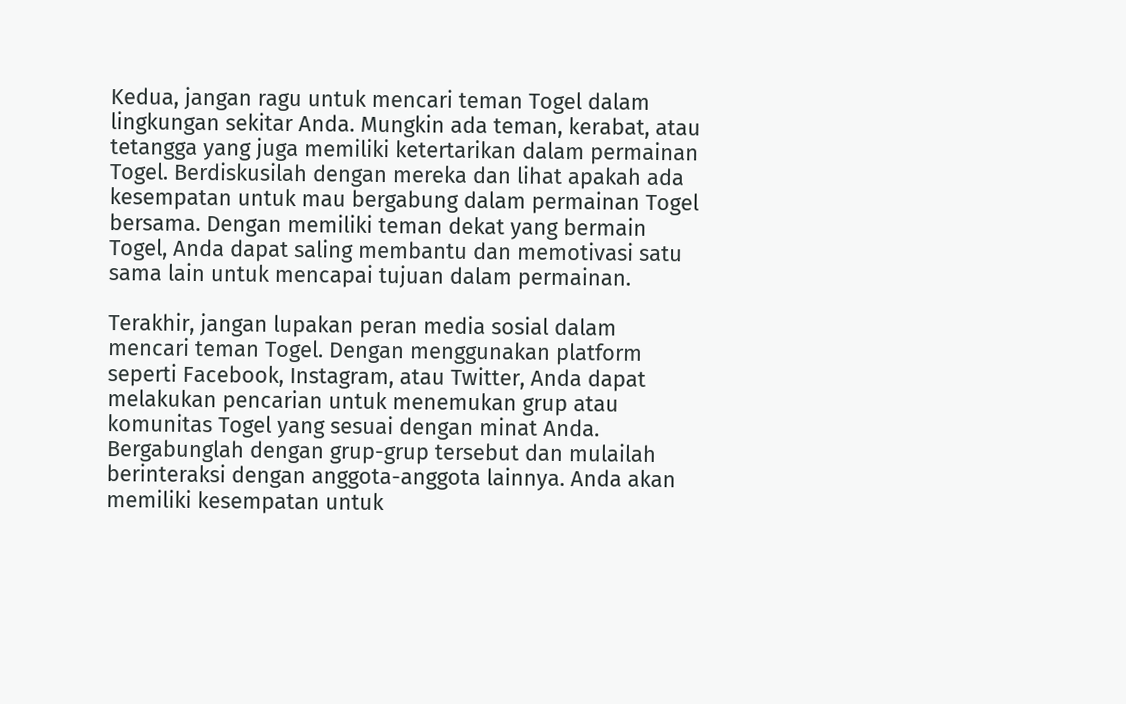Kedua, jangan ragu untuk mencari teman Togel dalam lingkungan sekitar Anda. Mungkin ada teman, kerabat, atau tetangga yang juga memiliki ketertarikan dalam permainan Togel. Berdiskusilah dengan mereka dan lihat apakah ada kesempatan untuk mau bergabung dalam permainan Togel bersama. Dengan memiliki teman dekat yang bermain Togel, Anda dapat saling membantu dan memotivasi satu sama lain untuk mencapai tujuan dalam permainan.

Terakhir, jangan lupakan peran media sosial dalam mencari teman Togel. Dengan menggunakan platform seperti Facebook, Instagram, atau Twitter, Anda dapat melakukan pencarian untuk menemukan grup atau komunitas Togel yang sesuai dengan minat Anda. Bergabunglah dengan grup-grup tersebut dan mulailah berinteraksi dengan anggota-anggota lainnya. Anda akan memiliki kesempatan untuk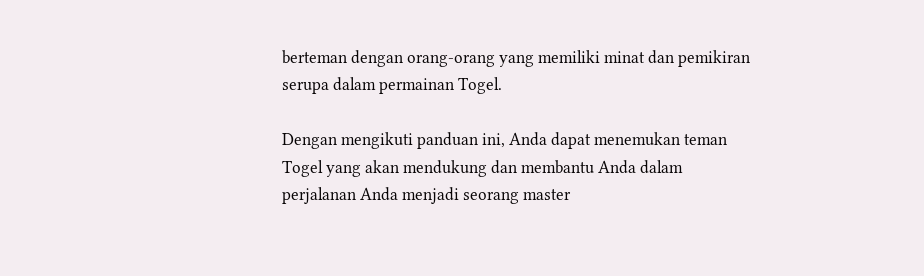berteman dengan orang-orang yang memiliki minat dan pemikiran serupa dalam permainan Togel.

Dengan mengikuti panduan ini, Anda dapat menemukan teman Togel yang akan mendukung dan membantu Anda dalam perjalanan Anda menjadi seorang master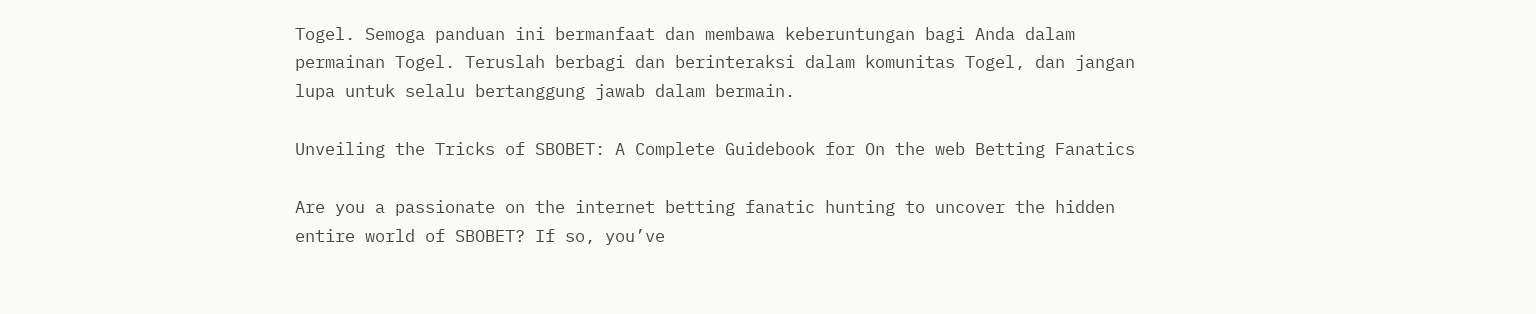Togel. Semoga panduan ini bermanfaat dan membawa keberuntungan bagi Anda dalam permainan Togel. Teruslah berbagi dan berinteraksi dalam komunitas Togel, dan jangan lupa untuk selalu bertanggung jawab dalam bermain.

Unveiling the Tricks of SBOBET: A Complete Guidebook for On the web Betting Fanatics

Are you a passionate on the internet betting fanatic hunting to uncover the hidden entire world of SBOBET? If so, you’ve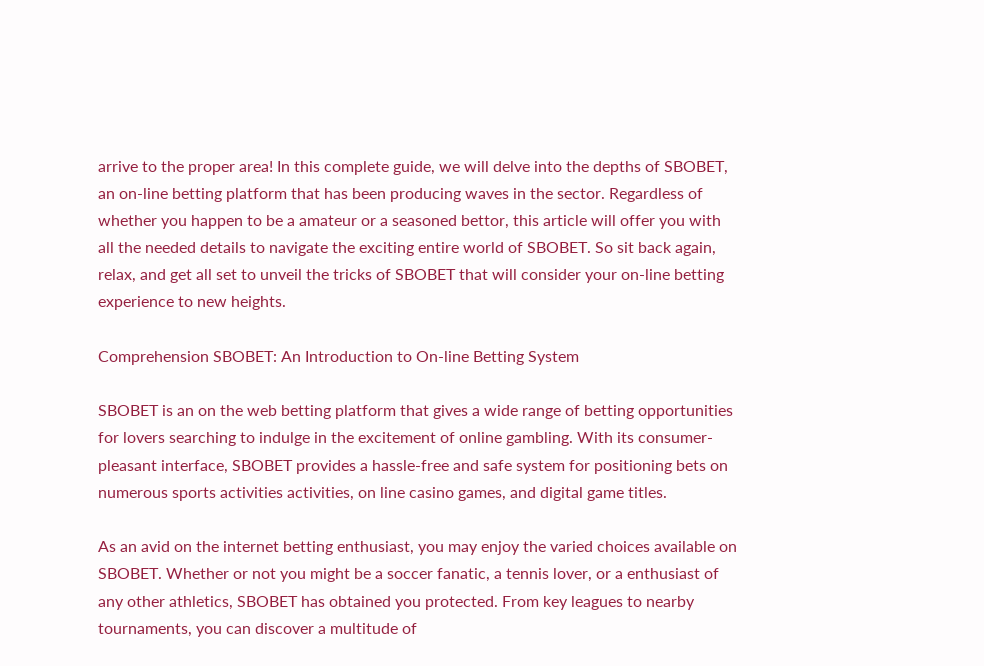arrive to the proper area! In this complete guide, we will delve into the depths of SBOBET, an on-line betting platform that has been producing waves in the sector. Regardless of whether you happen to be a amateur or a seasoned bettor, this article will offer you with all the needed details to navigate the exciting entire world of SBOBET. So sit back again, relax, and get all set to unveil the tricks of SBOBET that will consider your on-line betting experience to new heights.

Comprehension SBOBET: An Introduction to On-line Betting System

SBOBET is an on the web betting platform that gives a wide range of betting opportunities for lovers searching to indulge in the excitement of online gambling. With its consumer-pleasant interface, SBOBET provides a hassle-free and safe system for positioning bets on numerous sports activities activities, on line casino games, and digital game titles.

As an avid on the internet betting enthusiast, you may enjoy the varied choices available on SBOBET. Whether or not you might be a soccer fanatic, a tennis lover, or a enthusiast of any other athletics, SBOBET has obtained you protected. From key leagues to nearby tournaments, you can discover a multitude of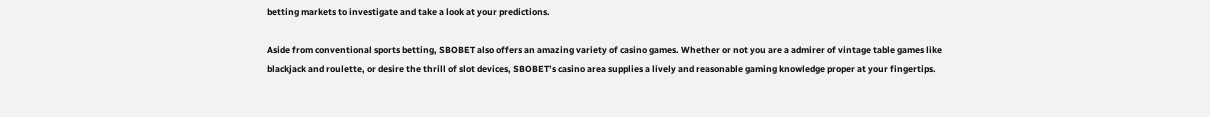betting markets to investigate and take a look at your predictions.

Aside from conventional sports betting, SBOBET also offers an amazing variety of casino games. Whether or not you are a admirer of vintage table games like blackjack and roulette, or desire the thrill of slot devices, SBOBET’s casino area supplies a lively and reasonable gaming knowledge proper at your fingertips.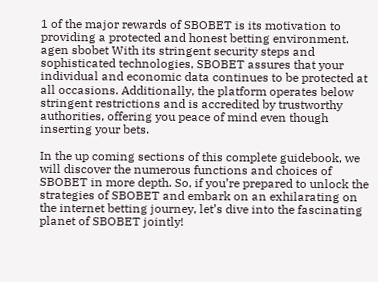1 of the major rewards of SBOBET is its motivation to providing a protected and honest betting environment. agen sbobet With its stringent security steps and sophisticated technologies, SBOBET assures that your individual and economic data continues to be protected at all occasions. Additionally, the platform operates below stringent restrictions and is accredited by trustworthy authorities, offering you peace of mind even though inserting your bets.

In the up coming sections of this complete guidebook, we will discover the numerous functions and choices of SBOBET in more depth. So, if you’re prepared to unlock the strategies of SBOBET and embark on an exhilarating on the internet betting journey, let’s dive into the fascinating planet of SBOBET jointly!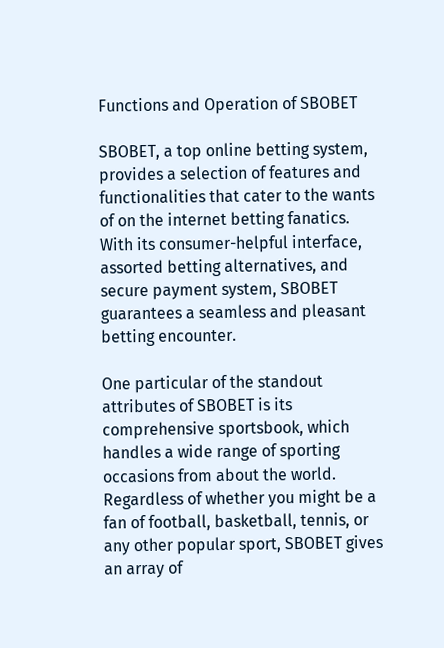Functions and Operation of SBOBET

SBOBET, a top online betting system, provides a selection of features and functionalities that cater to the wants of on the internet betting fanatics. With its consumer-helpful interface, assorted betting alternatives, and secure payment system, SBOBET guarantees a seamless and pleasant betting encounter.

One particular of the standout attributes of SBOBET is its comprehensive sportsbook, which handles a wide range of sporting occasions from about the world. Regardless of whether you might be a fan of football, basketball, tennis, or any other popular sport, SBOBET gives an array of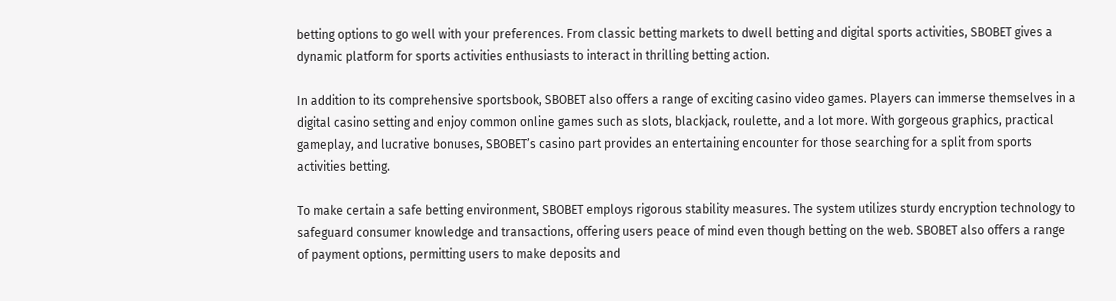betting options to go well with your preferences. From classic betting markets to dwell betting and digital sports activities, SBOBET gives a dynamic platform for sports activities enthusiasts to interact in thrilling betting action.

In addition to its comprehensive sportsbook, SBOBET also offers a range of exciting casino video games. Players can immerse themselves in a digital casino setting and enjoy common online games such as slots, blackjack, roulette, and a lot more. With gorgeous graphics, practical gameplay, and lucrative bonuses, SBOBET’s casino part provides an entertaining encounter for those searching for a split from sports activities betting.

To make certain a safe betting environment, SBOBET employs rigorous stability measures. The system utilizes sturdy encryption technology to safeguard consumer knowledge and transactions, offering users peace of mind even though betting on the web. SBOBET also offers a range of payment options, permitting users to make deposits and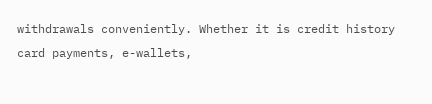withdrawals conveniently. Whether it is credit history card payments, e-wallets,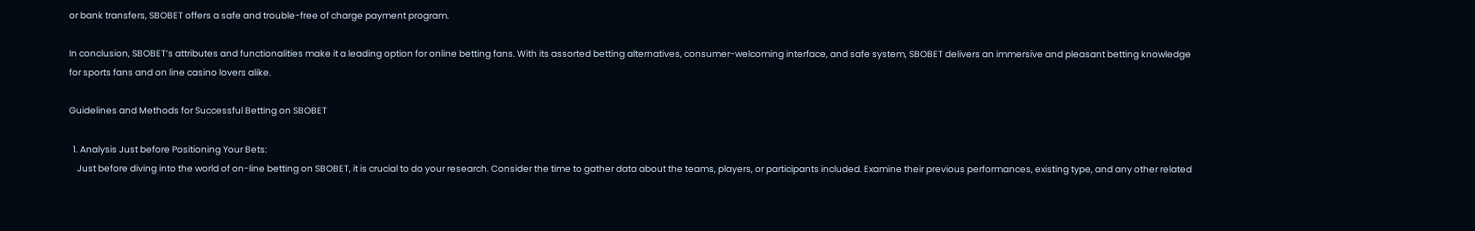or bank transfers, SBOBET offers a safe and trouble-free of charge payment program.

In conclusion, SBOBET’s attributes and functionalities make it a leading option for online betting fans. With its assorted betting alternatives, consumer-welcoming interface, and safe system, SBOBET delivers an immersive and pleasant betting knowledge for sports fans and on line casino lovers alike.

Guidelines and Methods for Successful Betting on SBOBET

  1. Analysis Just before Positioning Your Bets:
    Just before diving into the world of on-line betting on SBOBET, it is crucial to do your research. Consider the time to gather data about the teams, players, or participants included. Examine their previous performances, existing type, and any other related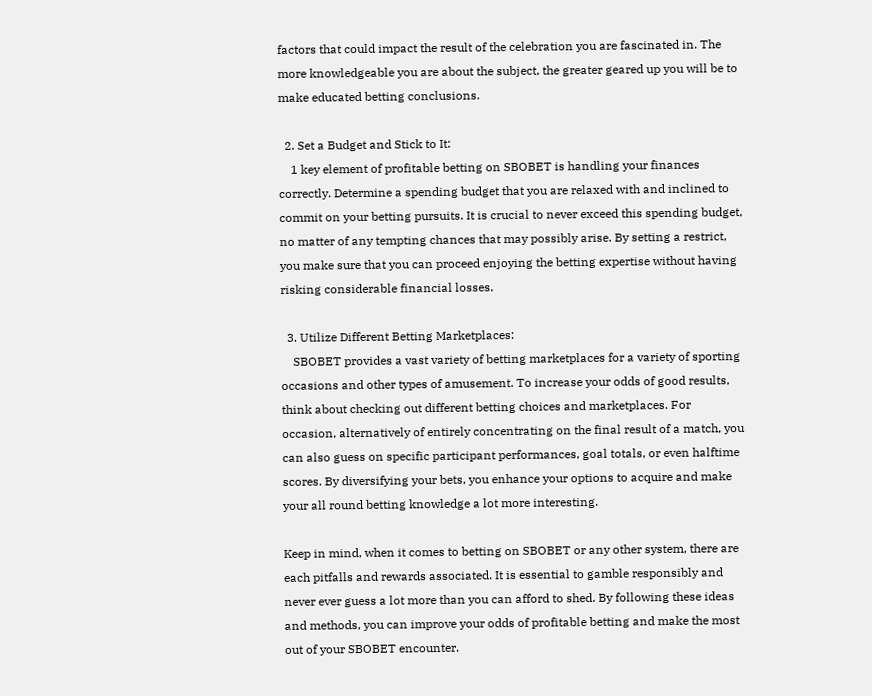factors that could impact the result of the celebration you are fascinated in. The more knowledgeable you are about the subject, the greater geared up you will be to make educated betting conclusions.

  2. Set a Budget and Stick to It:
    1 key element of profitable betting on SBOBET is handling your finances correctly. Determine a spending budget that you are relaxed with and inclined to commit on your betting pursuits. It is crucial to never exceed this spending budget, no matter of any tempting chances that may possibly arise. By setting a restrict, you make sure that you can proceed enjoying the betting expertise without having risking considerable financial losses.

  3. Utilize Different Betting Marketplaces:
    SBOBET provides a vast variety of betting marketplaces for a variety of sporting occasions and other types of amusement. To increase your odds of good results, think about checking out different betting choices and marketplaces. For occasion, alternatively of entirely concentrating on the final result of a match, you can also guess on specific participant performances, goal totals, or even halftime scores. By diversifying your bets, you enhance your options to acquire and make your all round betting knowledge a lot more interesting.

Keep in mind, when it comes to betting on SBOBET or any other system, there are each pitfalls and rewards associated. It is essential to gamble responsibly and never ever guess a lot more than you can afford to shed. By following these ideas and methods, you can improve your odds of profitable betting and make the most out of your SBOBET encounter.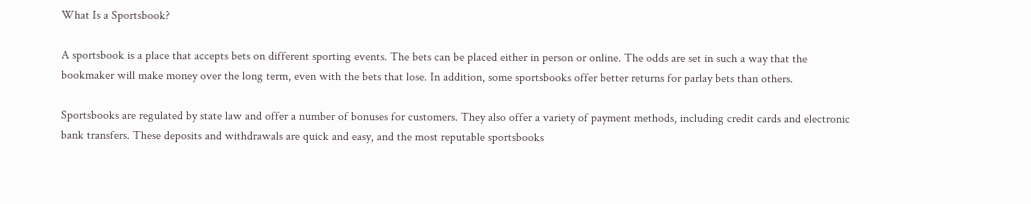What Is a Sportsbook?

A sportsbook is a place that accepts bets on different sporting events. The bets can be placed either in person or online. The odds are set in such a way that the bookmaker will make money over the long term, even with the bets that lose. In addition, some sportsbooks offer better returns for parlay bets than others.

Sportsbooks are regulated by state law and offer a number of bonuses for customers. They also offer a variety of payment methods, including credit cards and electronic bank transfers. These deposits and withdrawals are quick and easy, and the most reputable sportsbooks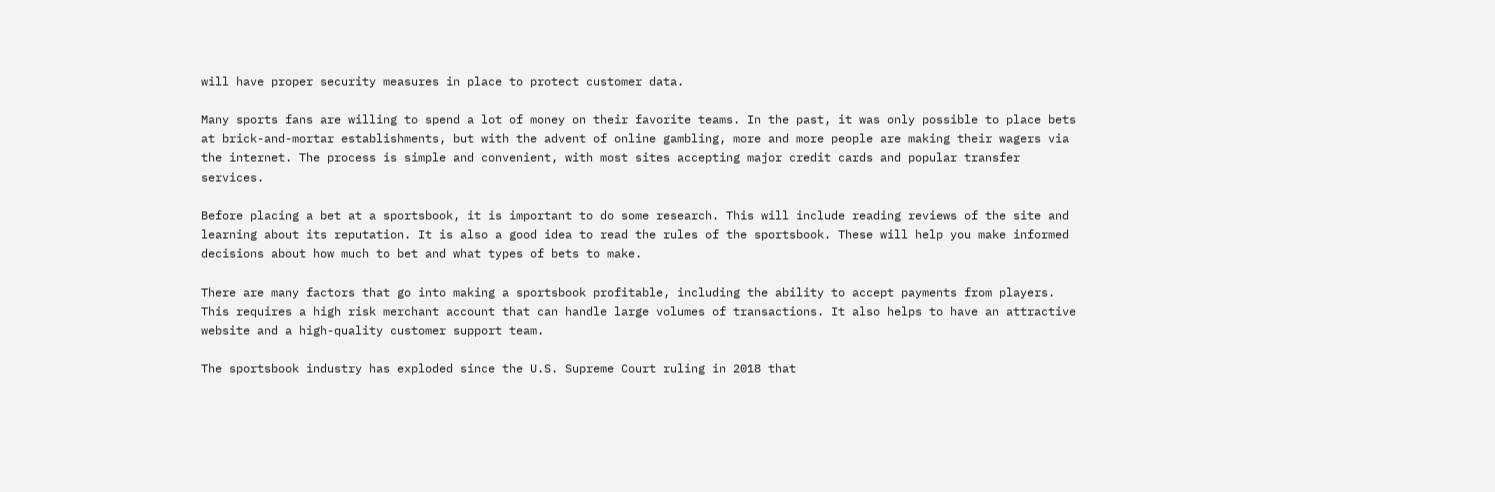will have proper security measures in place to protect customer data.

Many sports fans are willing to spend a lot of money on their favorite teams. In the past, it was only possible to place bets at brick-and-mortar establishments, but with the advent of online gambling, more and more people are making their wagers via the internet. The process is simple and convenient, with most sites accepting major credit cards and popular transfer services.

Before placing a bet at a sportsbook, it is important to do some research. This will include reading reviews of the site and learning about its reputation. It is also a good idea to read the rules of the sportsbook. These will help you make informed decisions about how much to bet and what types of bets to make.

There are many factors that go into making a sportsbook profitable, including the ability to accept payments from players. This requires a high risk merchant account that can handle large volumes of transactions. It also helps to have an attractive website and a high-quality customer support team.

The sportsbook industry has exploded since the U.S. Supreme Court ruling in 2018 that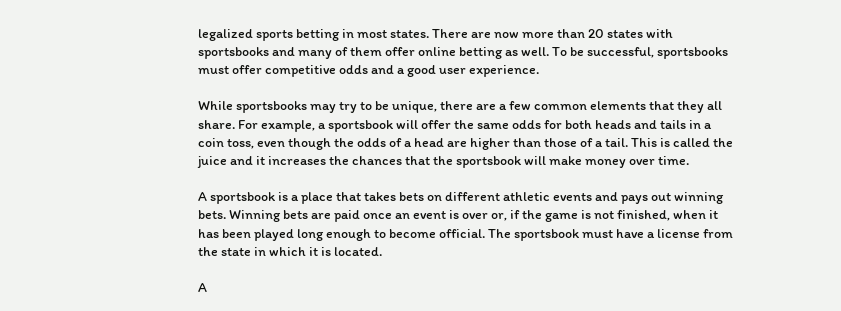legalized sports betting in most states. There are now more than 20 states with sportsbooks and many of them offer online betting as well. To be successful, sportsbooks must offer competitive odds and a good user experience.

While sportsbooks may try to be unique, there are a few common elements that they all share. For example, a sportsbook will offer the same odds for both heads and tails in a coin toss, even though the odds of a head are higher than those of a tail. This is called the juice and it increases the chances that the sportsbook will make money over time.

A sportsbook is a place that takes bets on different athletic events and pays out winning bets. Winning bets are paid once an event is over or, if the game is not finished, when it has been played long enough to become official. The sportsbook must have a license from the state in which it is located.

A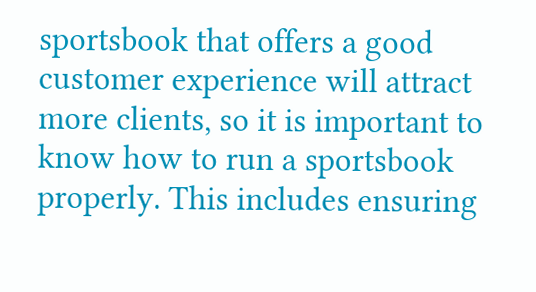sportsbook that offers a good customer experience will attract more clients, so it is important to know how to run a sportsbook properly. This includes ensuring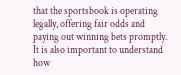that the sportsbook is operating legally, offering fair odds and paying out winning bets promptly. It is also important to understand how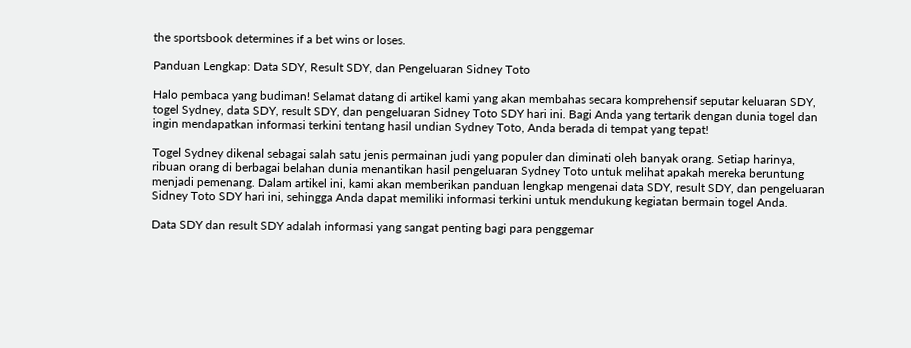the sportsbook determines if a bet wins or loses.

Panduan Lengkap: Data SDY, Result SDY, dan Pengeluaran Sidney Toto

Halo pembaca yang budiman! Selamat datang di artikel kami yang akan membahas secara komprehensif seputar keluaran SDY, togel Sydney, data SDY, result SDY, dan pengeluaran Sidney Toto SDY hari ini. Bagi Anda yang tertarik dengan dunia togel dan ingin mendapatkan informasi terkini tentang hasil undian Sydney Toto, Anda berada di tempat yang tepat!

Togel Sydney dikenal sebagai salah satu jenis permainan judi yang populer dan diminati oleh banyak orang. Setiap harinya, ribuan orang di berbagai belahan dunia menantikan hasil pengeluaran Sydney Toto untuk melihat apakah mereka beruntung menjadi pemenang. Dalam artikel ini, kami akan memberikan panduan lengkap mengenai data SDY, result SDY, dan pengeluaran Sidney Toto SDY hari ini, sehingga Anda dapat memiliki informasi terkini untuk mendukung kegiatan bermain togel Anda.

Data SDY dan result SDY adalah informasi yang sangat penting bagi para penggemar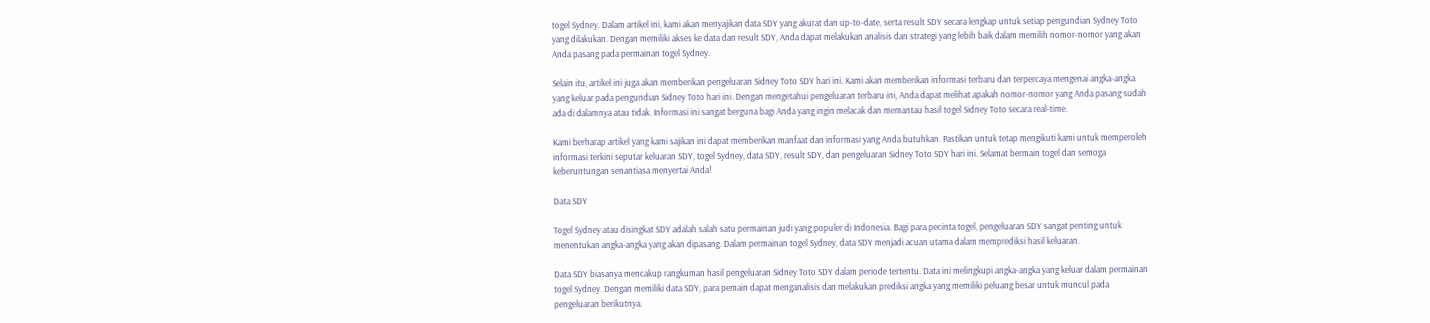togel Sydney. Dalam artikel ini, kami akan menyajikan data SDY yang akurat dan up-to-date, serta result SDY secara lengkap untuk setiap pengundian Sydney Toto yang dilakukan. Dengan memiliki akses ke data dan result SDY, Anda dapat melakukan analisis dan strategi yang lebih baik dalam memilih nomor-nomor yang akan Anda pasang pada permainan togel Sydney.

Selain itu, artikel ini juga akan memberikan pengeluaran Sidney Toto SDY hari ini. Kami akan memberikan informasi terbaru dan terpercaya mengenai angka-angka yang keluar pada pengundian Sidney Toto hari ini. Dengan mengetahui pengeluaran terbaru ini, Anda dapat melihat apakah nomor-nomor yang Anda pasang sudah ada di dalamnya atau tidak. Informasi ini sangat berguna bagi Anda yang ingin melacak dan memantau hasil togel Sidney Toto secara real-time.

Kami berharap artikel yang kami sajikan ini dapat memberikan manfaat dan informasi yang Anda butuhkan. Pastikan untuk tetap mengikuti kami untuk memperoleh informasi terkini seputar keluaran SDY, togel Sydney, data SDY, result SDY, dan pengeluaran Sidney Toto SDY hari ini. Selamat bermain togel dan semoga keberuntungan senantiasa menyertai Anda!

Data SDY

Togel Sydney atau disingkat SDY adalah salah satu permainan judi yang populer di Indonesia. Bagi para pecinta togel, pengeluaran SDY sangat penting untuk menentukan angka-angka yang akan dipasang. Dalam permainan togel Sydney, data SDY menjadi acuan utama dalam memprediksi hasil keluaran.

Data SDY biasanya mencakup rangkuman hasil pengeluaran Sidney Toto SDY dalam periode tertentu. Data ini melingkupi angka-angka yang keluar dalam permainan togel Sydney. Dengan memiliki data SDY, para pemain dapat menganalisis dan melakukan prediksi angka yang memiliki peluang besar untuk muncul pada pengeluaran berikutnya.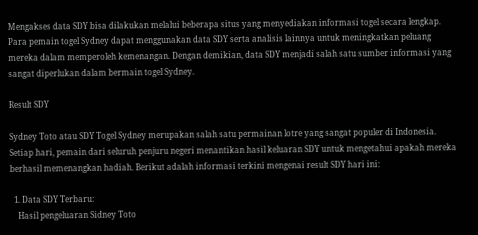Mengakses data SDY bisa dilakukan melalui beberapa situs yang menyediakan informasi togel secara lengkap. Para pemain togel Sydney dapat menggunakan data SDY serta analisis lainnya untuk meningkatkan peluang mereka dalam memperoleh kemenangan. Dengan demikian, data SDY menjadi salah satu sumber informasi yang sangat diperlukan dalam bermain togel Sydney.

Result SDY

Sydney Toto atau SDY Togel Sydney merupakan salah satu permainan lotre yang sangat populer di Indonesia. Setiap hari, pemain dari seluruh penjuru negeri menantikan hasil keluaran SDY untuk mengetahui apakah mereka berhasil memenangkan hadiah. Berikut adalah informasi terkini mengenai result SDY hari ini:

  1. Data SDY Terbaru:
    Hasil pengeluaran Sidney Toto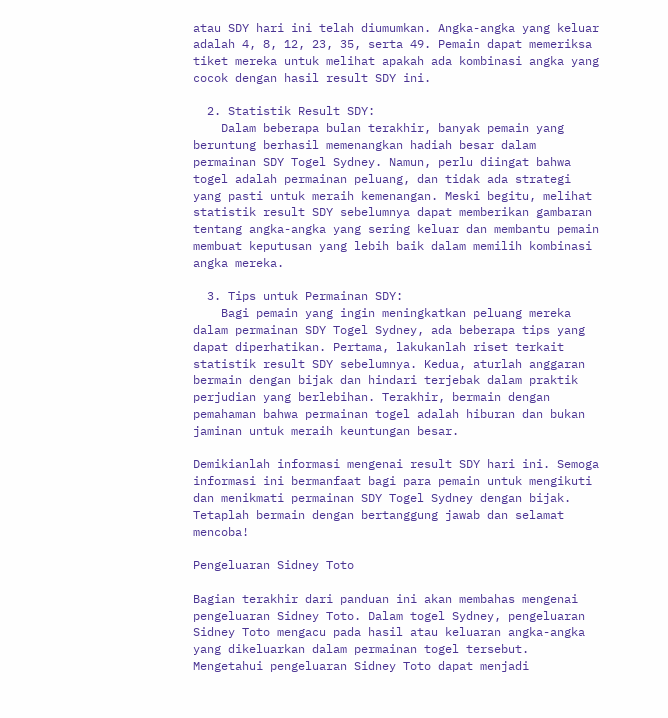atau SDY hari ini telah diumumkan. Angka-angka yang keluar adalah 4, 8, 12, 23, 35, serta 49. Pemain dapat memeriksa tiket mereka untuk melihat apakah ada kombinasi angka yang cocok dengan hasil result SDY ini.

  2. Statistik Result SDY:
    Dalam beberapa bulan terakhir, banyak pemain yang beruntung berhasil memenangkan hadiah besar dalam permainan SDY Togel Sydney. Namun, perlu diingat bahwa togel adalah permainan peluang, dan tidak ada strategi yang pasti untuk meraih kemenangan. Meski begitu, melihat statistik result SDY sebelumnya dapat memberikan gambaran tentang angka-angka yang sering keluar dan membantu pemain membuat keputusan yang lebih baik dalam memilih kombinasi angka mereka.

  3. Tips untuk Permainan SDY:
    Bagi pemain yang ingin meningkatkan peluang mereka dalam permainan SDY Togel Sydney, ada beberapa tips yang dapat diperhatikan. Pertama, lakukanlah riset terkait statistik result SDY sebelumnya. Kedua, aturlah anggaran bermain dengan bijak dan hindari terjebak dalam praktik perjudian yang berlebihan. Terakhir, bermain dengan pemahaman bahwa permainan togel adalah hiburan dan bukan jaminan untuk meraih keuntungan besar.

Demikianlah informasi mengenai result SDY hari ini. Semoga informasi ini bermanfaat bagi para pemain untuk mengikuti dan menikmati permainan SDY Togel Sydney dengan bijak. Tetaplah bermain dengan bertanggung jawab dan selamat mencoba!

Pengeluaran Sidney Toto

Bagian terakhir dari panduan ini akan membahas mengenai pengeluaran Sidney Toto. Dalam togel Sydney, pengeluaran Sidney Toto mengacu pada hasil atau keluaran angka-angka yang dikeluarkan dalam permainan togel tersebut. Mengetahui pengeluaran Sidney Toto dapat menjadi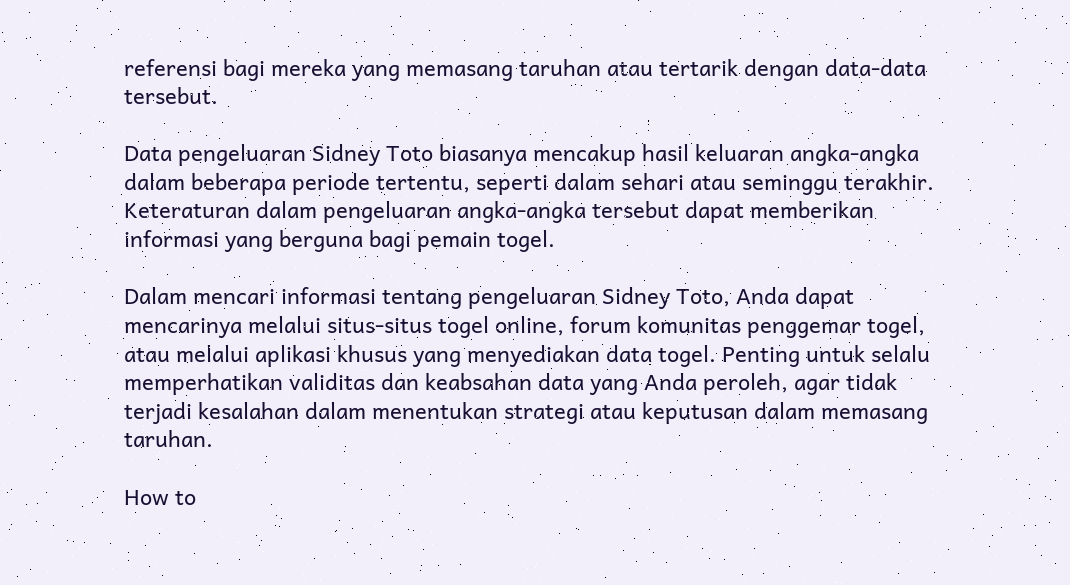referensi bagi mereka yang memasang taruhan atau tertarik dengan data-data tersebut.

Data pengeluaran Sidney Toto biasanya mencakup hasil keluaran angka-angka dalam beberapa periode tertentu, seperti dalam sehari atau seminggu terakhir. Keteraturan dalam pengeluaran angka-angka tersebut dapat memberikan informasi yang berguna bagi pemain togel.

Dalam mencari informasi tentang pengeluaran Sidney Toto, Anda dapat mencarinya melalui situs-situs togel online, forum komunitas penggemar togel, atau melalui aplikasi khusus yang menyediakan data togel. Penting untuk selalu memperhatikan validitas dan keabsahan data yang Anda peroleh, agar tidak terjadi kesalahan dalam menentukan strategi atau keputusan dalam memasang taruhan.

How to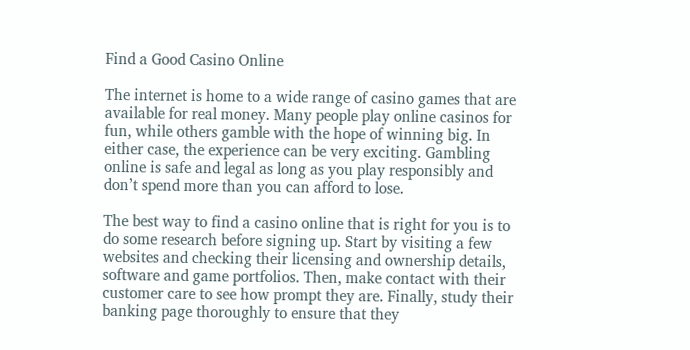Find a Good Casino Online

The internet is home to a wide range of casino games that are available for real money. Many people play online casinos for fun, while others gamble with the hope of winning big. In either case, the experience can be very exciting. Gambling online is safe and legal as long as you play responsibly and don’t spend more than you can afford to lose.

The best way to find a casino online that is right for you is to do some research before signing up. Start by visiting a few websites and checking their licensing and ownership details, software and game portfolios. Then, make contact with their customer care to see how prompt they are. Finally, study their banking page thoroughly to ensure that they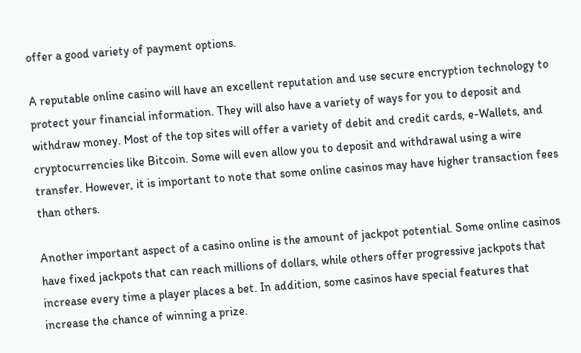offer a good variety of payment options.

A reputable online casino will have an excellent reputation and use secure encryption technology to protect your financial information. They will also have a variety of ways for you to deposit and withdraw money. Most of the top sites will offer a variety of debit and credit cards, e-Wallets, and cryptocurrencies like Bitcoin. Some will even allow you to deposit and withdrawal using a wire transfer. However, it is important to note that some online casinos may have higher transaction fees than others.

Another important aspect of a casino online is the amount of jackpot potential. Some online casinos have fixed jackpots that can reach millions of dollars, while others offer progressive jackpots that increase every time a player places a bet. In addition, some casinos have special features that increase the chance of winning a prize.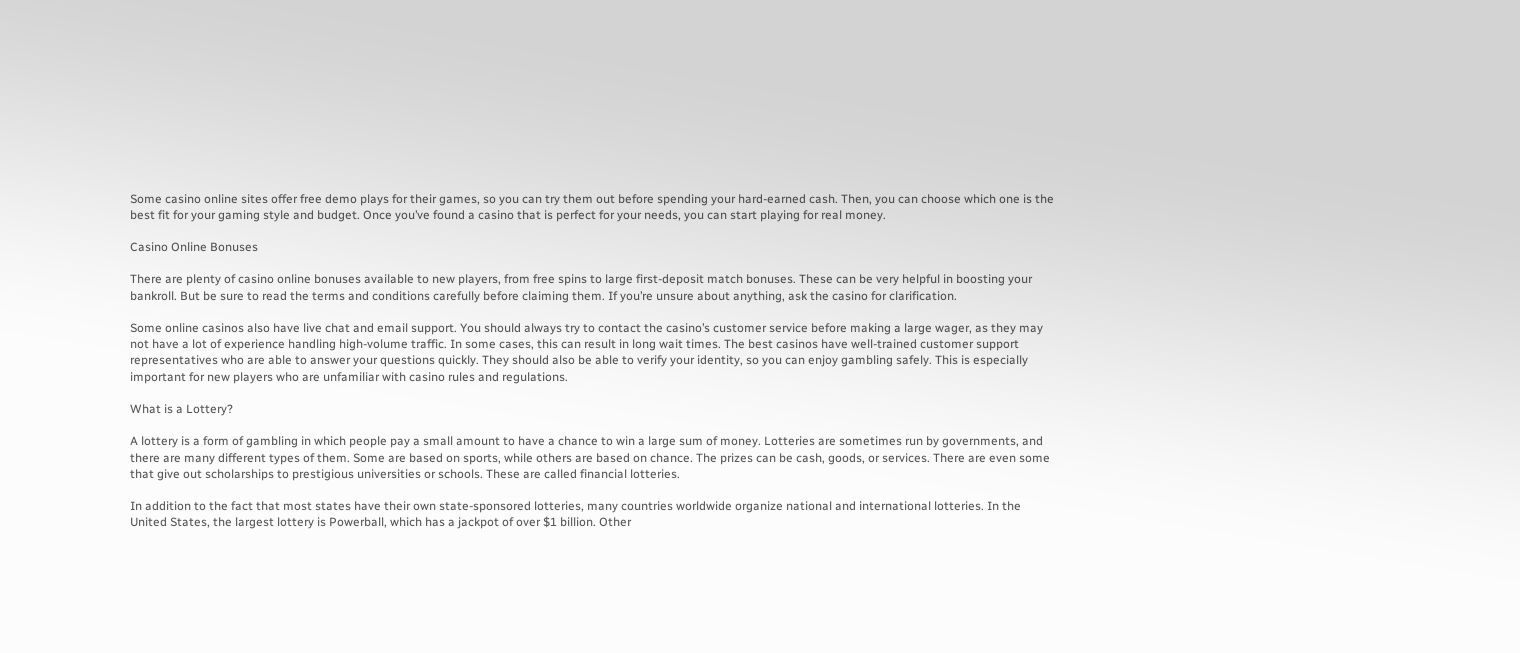Some casino online sites offer free demo plays for their games, so you can try them out before spending your hard-earned cash. Then, you can choose which one is the best fit for your gaming style and budget. Once you’ve found a casino that is perfect for your needs, you can start playing for real money.

Casino Online Bonuses

There are plenty of casino online bonuses available to new players, from free spins to large first-deposit match bonuses. These can be very helpful in boosting your bankroll. But be sure to read the terms and conditions carefully before claiming them. If you’re unsure about anything, ask the casino for clarification.

Some online casinos also have live chat and email support. You should always try to contact the casino’s customer service before making a large wager, as they may not have a lot of experience handling high-volume traffic. In some cases, this can result in long wait times. The best casinos have well-trained customer support representatives who are able to answer your questions quickly. They should also be able to verify your identity, so you can enjoy gambling safely. This is especially important for new players who are unfamiliar with casino rules and regulations.

What is a Lottery?

A lottery is a form of gambling in which people pay a small amount to have a chance to win a large sum of money. Lotteries are sometimes run by governments, and there are many different types of them. Some are based on sports, while others are based on chance. The prizes can be cash, goods, or services. There are even some that give out scholarships to prestigious universities or schools. These are called financial lotteries.

In addition to the fact that most states have their own state-sponsored lotteries, many countries worldwide organize national and international lotteries. In the United States, the largest lottery is Powerball, which has a jackpot of over $1 billion. Other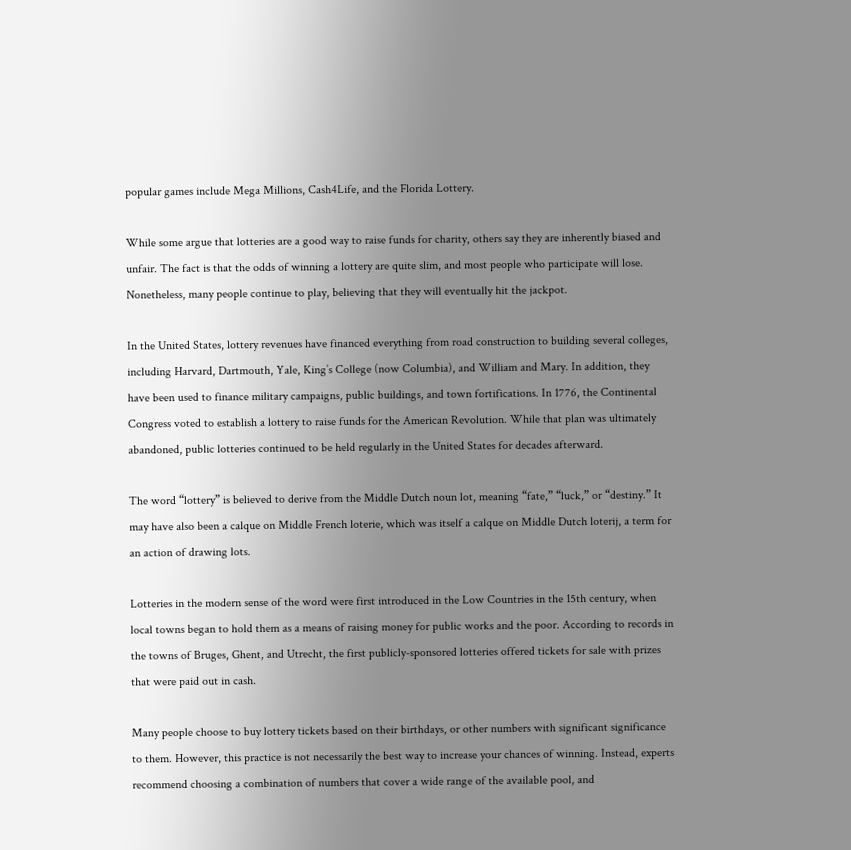popular games include Mega Millions, Cash4Life, and the Florida Lottery.

While some argue that lotteries are a good way to raise funds for charity, others say they are inherently biased and unfair. The fact is that the odds of winning a lottery are quite slim, and most people who participate will lose. Nonetheless, many people continue to play, believing that they will eventually hit the jackpot.

In the United States, lottery revenues have financed everything from road construction to building several colleges, including Harvard, Dartmouth, Yale, King’s College (now Columbia), and William and Mary. In addition, they have been used to finance military campaigns, public buildings, and town fortifications. In 1776, the Continental Congress voted to establish a lottery to raise funds for the American Revolution. While that plan was ultimately abandoned, public lotteries continued to be held regularly in the United States for decades afterward.

The word “lottery” is believed to derive from the Middle Dutch noun lot, meaning “fate,” “luck,” or “destiny.” It may have also been a calque on Middle French loterie, which was itself a calque on Middle Dutch loterij, a term for an action of drawing lots.

Lotteries in the modern sense of the word were first introduced in the Low Countries in the 15th century, when local towns began to hold them as a means of raising money for public works and the poor. According to records in the towns of Bruges, Ghent, and Utrecht, the first publicly-sponsored lotteries offered tickets for sale with prizes that were paid out in cash.

Many people choose to buy lottery tickets based on their birthdays, or other numbers with significant significance to them. However, this practice is not necessarily the best way to increase your chances of winning. Instead, experts recommend choosing a combination of numbers that cover a wide range of the available pool, and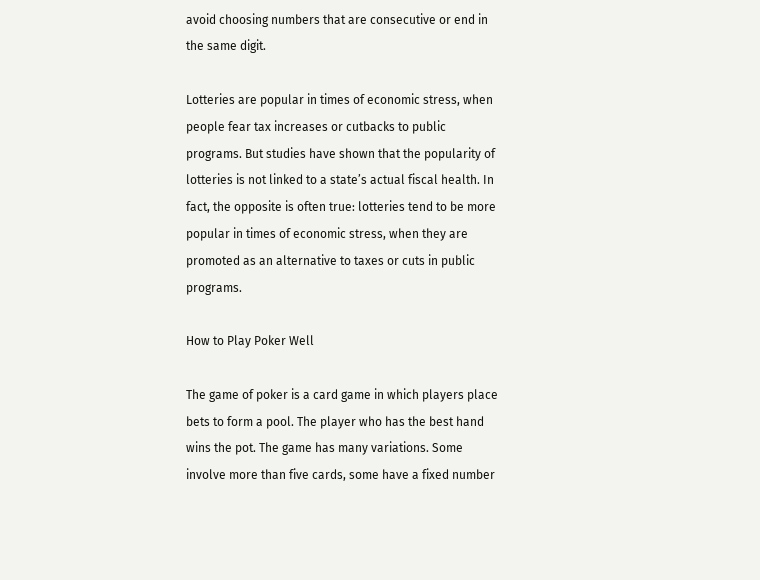avoid choosing numbers that are consecutive or end in the same digit.

Lotteries are popular in times of economic stress, when people fear tax increases or cutbacks to public programs. But studies have shown that the popularity of lotteries is not linked to a state’s actual fiscal health. In fact, the opposite is often true: lotteries tend to be more popular in times of economic stress, when they are promoted as an alternative to taxes or cuts in public programs.

How to Play Poker Well

The game of poker is a card game in which players place bets to form a pool. The player who has the best hand wins the pot. The game has many variations. Some involve more than five cards, some have a fixed number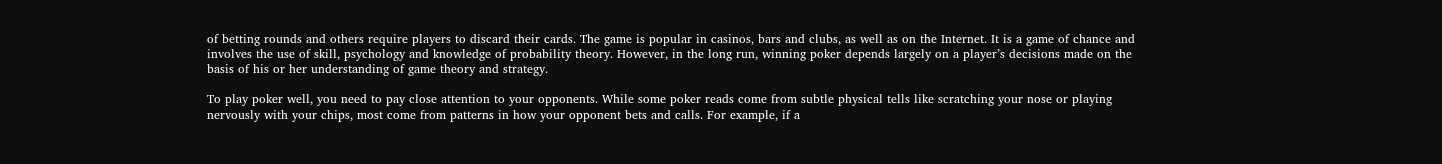of betting rounds and others require players to discard their cards. The game is popular in casinos, bars and clubs, as well as on the Internet. It is a game of chance and involves the use of skill, psychology and knowledge of probability theory. However, in the long run, winning poker depends largely on a player’s decisions made on the basis of his or her understanding of game theory and strategy.

To play poker well, you need to pay close attention to your opponents. While some poker reads come from subtle physical tells like scratching your nose or playing nervously with your chips, most come from patterns in how your opponent bets and calls. For example, if a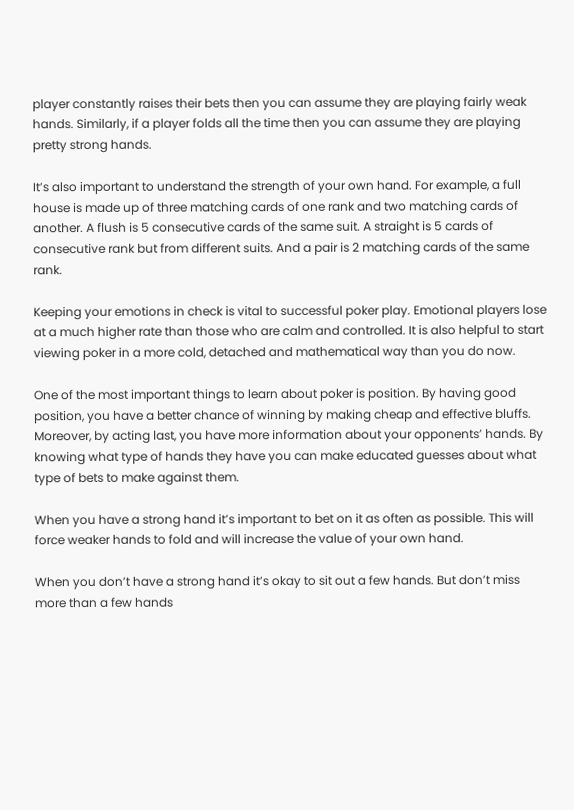player constantly raises their bets then you can assume they are playing fairly weak hands. Similarly, if a player folds all the time then you can assume they are playing pretty strong hands.

It’s also important to understand the strength of your own hand. For example, a full house is made up of three matching cards of one rank and two matching cards of another. A flush is 5 consecutive cards of the same suit. A straight is 5 cards of consecutive rank but from different suits. And a pair is 2 matching cards of the same rank.

Keeping your emotions in check is vital to successful poker play. Emotional players lose at a much higher rate than those who are calm and controlled. It is also helpful to start viewing poker in a more cold, detached and mathematical way than you do now.

One of the most important things to learn about poker is position. By having good position, you have a better chance of winning by making cheap and effective bluffs. Moreover, by acting last, you have more information about your opponents’ hands. By knowing what type of hands they have you can make educated guesses about what type of bets to make against them.

When you have a strong hand it’s important to bet on it as often as possible. This will force weaker hands to fold and will increase the value of your own hand.

When you don’t have a strong hand it’s okay to sit out a few hands. But don’t miss more than a few hands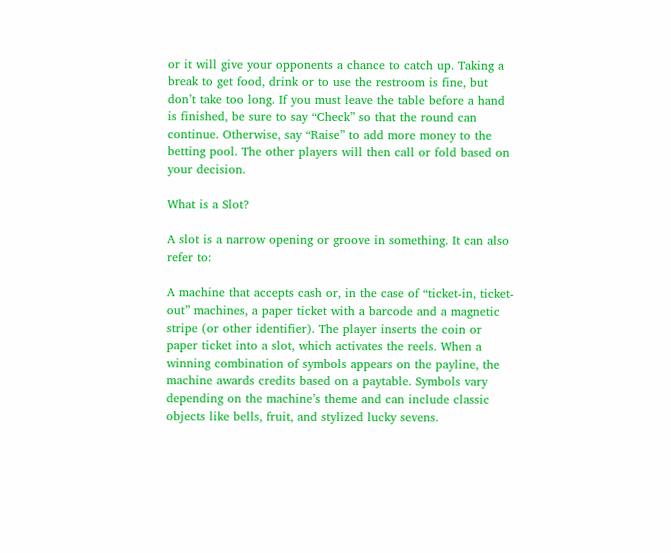or it will give your opponents a chance to catch up. Taking a break to get food, drink or to use the restroom is fine, but don’t take too long. If you must leave the table before a hand is finished, be sure to say “Check” so that the round can continue. Otherwise, say “Raise” to add more money to the betting pool. The other players will then call or fold based on your decision.

What is a Slot?

A slot is a narrow opening or groove in something. It can also refer to:

A machine that accepts cash or, in the case of “ticket-in, ticket-out” machines, a paper ticket with a barcode and a magnetic stripe (or other identifier). The player inserts the coin or paper ticket into a slot, which activates the reels. When a winning combination of symbols appears on the payline, the machine awards credits based on a paytable. Symbols vary depending on the machine’s theme and can include classic objects like bells, fruit, and stylized lucky sevens.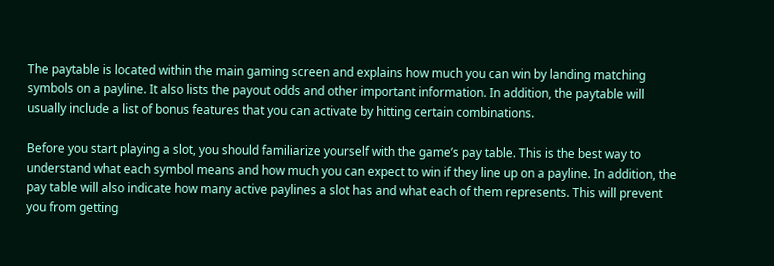The paytable is located within the main gaming screen and explains how much you can win by landing matching symbols on a payline. It also lists the payout odds and other important information. In addition, the paytable will usually include a list of bonus features that you can activate by hitting certain combinations.

Before you start playing a slot, you should familiarize yourself with the game’s pay table. This is the best way to understand what each symbol means and how much you can expect to win if they line up on a payline. In addition, the pay table will also indicate how many active paylines a slot has and what each of them represents. This will prevent you from getting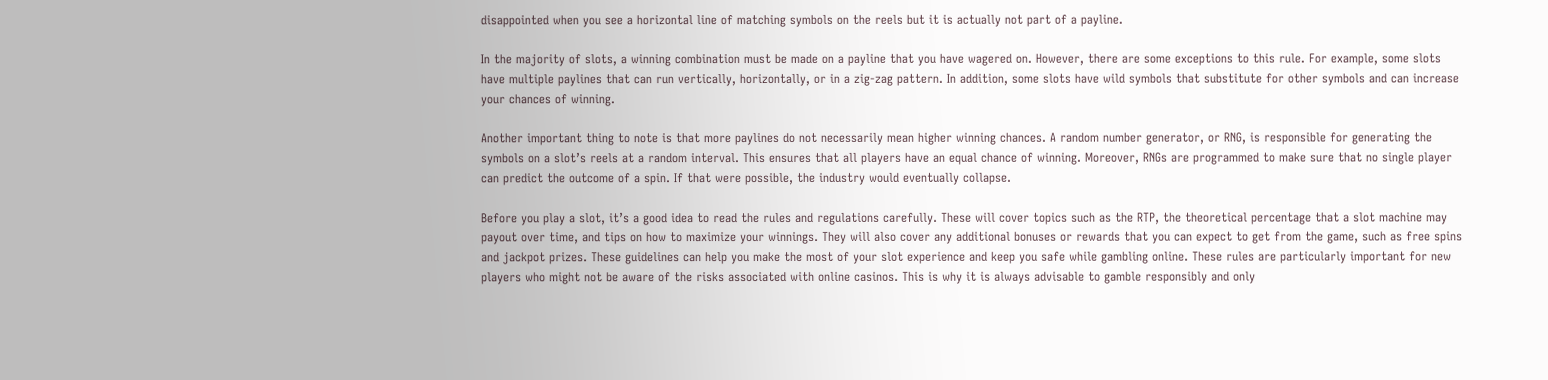disappointed when you see a horizontal line of matching symbols on the reels but it is actually not part of a payline.

In the majority of slots, a winning combination must be made on a payline that you have wagered on. However, there are some exceptions to this rule. For example, some slots have multiple paylines that can run vertically, horizontally, or in a zig-zag pattern. In addition, some slots have wild symbols that substitute for other symbols and can increase your chances of winning.

Another important thing to note is that more paylines do not necessarily mean higher winning chances. A random number generator, or RNG, is responsible for generating the symbols on a slot’s reels at a random interval. This ensures that all players have an equal chance of winning. Moreover, RNGs are programmed to make sure that no single player can predict the outcome of a spin. If that were possible, the industry would eventually collapse.

Before you play a slot, it’s a good idea to read the rules and regulations carefully. These will cover topics such as the RTP, the theoretical percentage that a slot machine may payout over time, and tips on how to maximize your winnings. They will also cover any additional bonuses or rewards that you can expect to get from the game, such as free spins and jackpot prizes. These guidelines can help you make the most of your slot experience and keep you safe while gambling online. These rules are particularly important for new players who might not be aware of the risks associated with online casinos. This is why it is always advisable to gamble responsibly and only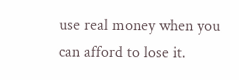use real money when you can afford to lose it.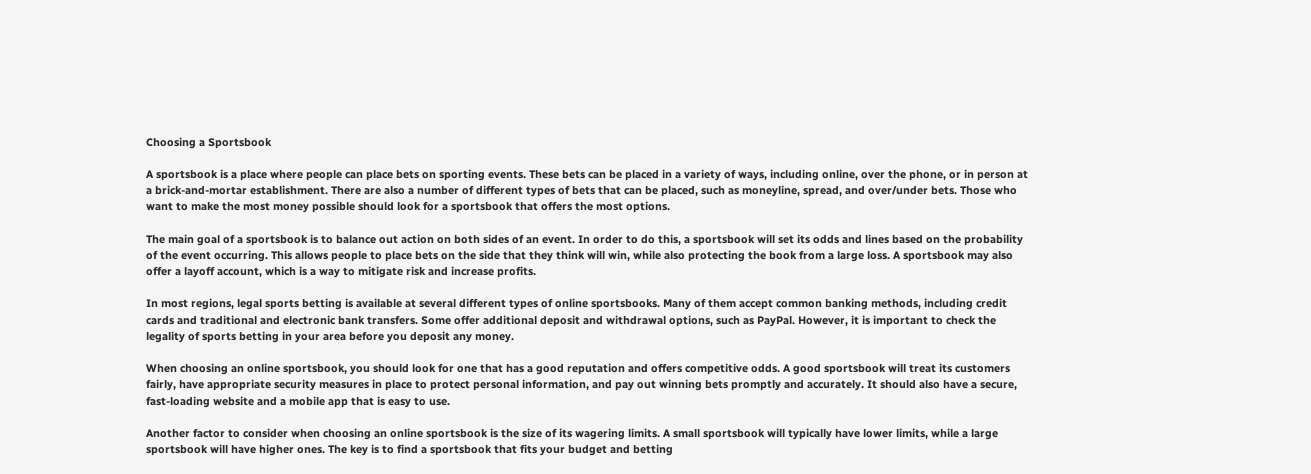Choosing a Sportsbook

A sportsbook is a place where people can place bets on sporting events. These bets can be placed in a variety of ways, including online, over the phone, or in person at a brick-and-mortar establishment. There are also a number of different types of bets that can be placed, such as moneyline, spread, and over/under bets. Those who want to make the most money possible should look for a sportsbook that offers the most options.

The main goal of a sportsbook is to balance out action on both sides of an event. In order to do this, a sportsbook will set its odds and lines based on the probability of the event occurring. This allows people to place bets on the side that they think will win, while also protecting the book from a large loss. A sportsbook may also offer a layoff account, which is a way to mitigate risk and increase profits.

In most regions, legal sports betting is available at several different types of online sportsbooks. Many of them accept common banking methods, including credit cards and traditional and electronic bank transfers. Some offer additional deposit and withdrawal options, such as PayPal. However, it is important to check the legality of sports betting in your area before you deposit any money.

When choosing an online sportsbook, you should look for one that has a good reputation and offers competitive odds. A good sportsbook will treat its customers fairly, have appropriate security measures in place to protect personal information, and pay out winning bets promptly and accurately. It should also have a secure, fast-loading website and a mobile app that is easy to use.

Another factor to consider when choosing an online sportsbook is the size of its wagering limits. A small sportsbook will typically have lower limits, while a large sportsbook will have higher ones. The key is to find a sportsbook that fits your budget and betting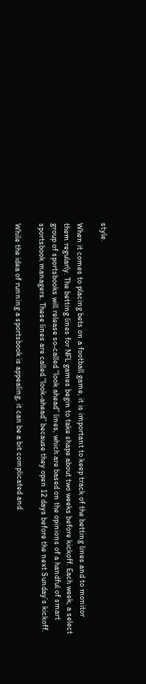style.

When it comes to placing bets on a football game, it is important to keep track of the betting lines and to monitor them regularly. The betting lines for NFL games begin to take shape about two weeks before kickoff. Each week, a select group of sportsbooks will release so-called “look ahead” lines, which are based on the opinions of a handful of smart sportsbook managers. These lines are called “look-ahead” because they open 12 days before the next Sunday’s kickoff.

While the idea of running a sportsbook is appealing, it can be a bit complicated and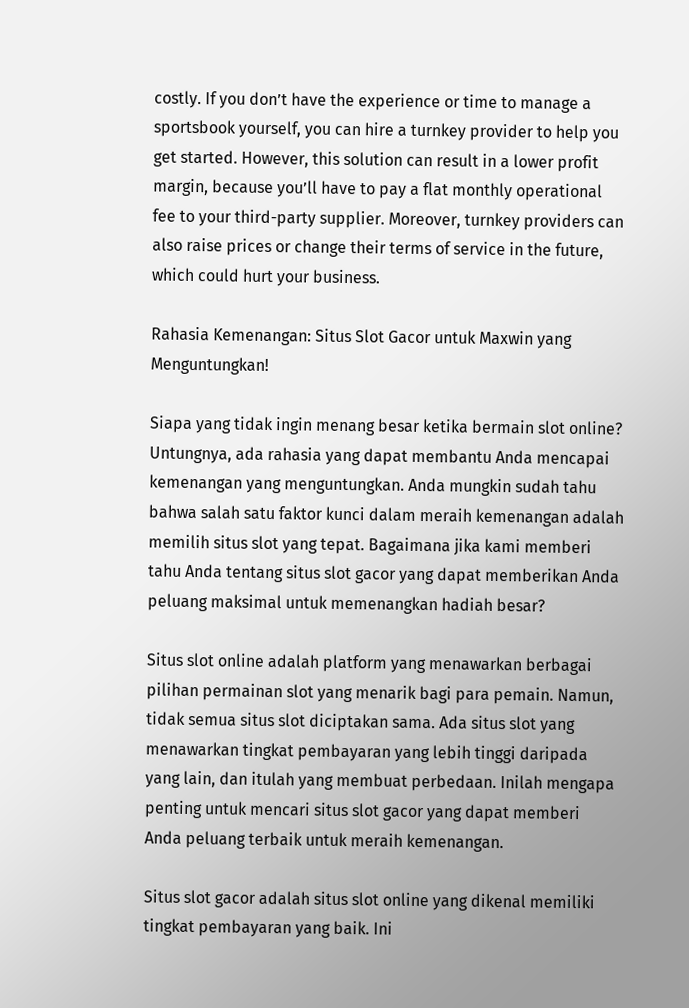costly. If you don’t have the experience or time to manage a sportsbook yourself, you can hire a turnkey provider to help you get started. However, this solution can result in a lower profit margin, because you’ll have to pay a flat monthly operational fee to your third-party supplier. Moreover, turnkey providers can also raise prices or change their terms of service in the future, which could hurt your business.

Rahasia Kemenangan: Situs Slot Gacor untuk Maxwin yang Menguntungkan!

Siapa yang tidak ingin menang besar ketika bermain slot online? Untungnya, ada rahasia yang dapat membantu Anda mencapai kemenangan yang menguntungkan. Anda mungkin sudah tahu bahwa salah satu faktor kunci dalam meraih kemenangan adalah memilih situs slot yang tepat. Bagaimana jika kami memberi tahu Anda tentang situs slot gacor yang dapat memberikan Anda peluang maksimal untuk memenangkan hadiah besar?

Situs slot online adalah platform yang menawarkan berbagai pilihan permainan slot yang menarik bagi para pemain. Namun, tidak semua situs slot diciptakan sama. Ada situs slot yang menawarkan tingkat pembayaran yang lebih tinggi daripada yang lain, dan itulah yang membuat perbedaan. Inilah mengapa penting untuk mencari situs slot gacor yang dapat memberi Anda peluang terbaik untuk meraih kemenangan.

Situs slot gacor adalah situs slot online yang dikenal memiliki tingkat pembayaran yang baik. Ini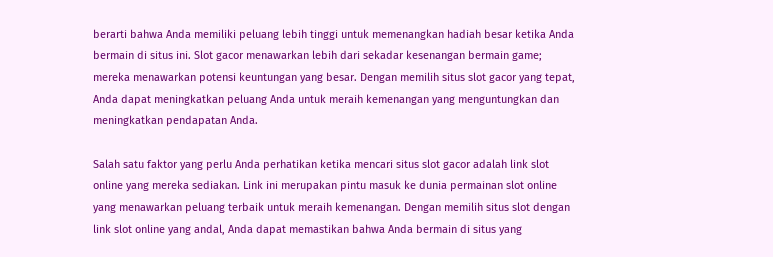berarti bahwa Anda memiliki peluang lebih tinggi untuk memenangkan hadiah besar ketika Anda bermain di situs ini. Slot gacor menawarkan lebih dari sekadar kesenangan bermain game; mereka menawarkan potensi keuntungan yang besar. Dengan memilih situs slot gacor yang tepat, Anda dapat meningkatkan peluang Anda untuk meraih kemenangan yang menguntungkan dan meningkatkan pendapatan Anda.

Salah satu faktor yang perlu Anda perhatikan ketika mencari situs slot gacor adalah link slot online yang mereka sediakan. Link ini merupakan pintu masuk ke dunia permainan slot online yang menawarkan peluang terbaik untuk meraih kemenangan. Dengan memilih situs slot dengan link slot online yang andal, Anda dapat memastikan bahwa Anda bermain di situs yang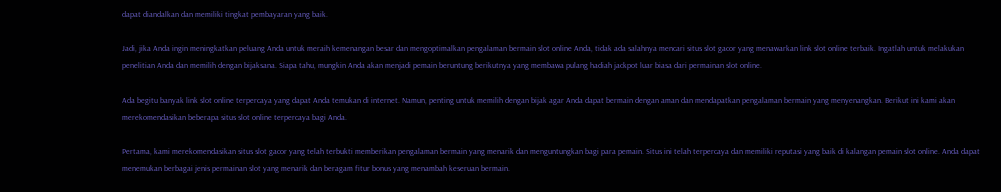dapat diandalkan dan memiliki tingkat pembayaran yang baik.

Jadi, jika Anda ingin meningkatkan peluang Anda untuk meraih kemenangan besar dan mengoptimalkan pengalaman bermain slot online Anda, tidak ada salahnya mencari situs slot gacor yang menawarkan link slot online terbaik. Ingatlah untuk melakukan penelitian Anda dan memilih dengan bijaksana. Siapa tahu, mungkin Anda akan menjadi pemain beruntung berikutnya yang membawa pulang hadiah jackpot luar biasa dari permainan slot online.

Ada begitu banyak link slot online terpercaya yang dapat Anda temukan di internet. Namun, penting untuk memilih dengan bijak agar Anda dapat bermain dengan aman dan mendapatkan pengalaman bermain yang menyenangkan. Berikut ini kami akan merekomendasikan beberapa situs slot online terpercaya bagi Anda.

Pertama, kami merekomendasikan situs slot gacor yang telah terbukti memberikan pengalaman bermain yang menarik dan menguntungkan bagi para pemain. Situs ini telah terpercaya dan memiliki reputasi yang baik di kalangan pemain slot online. Anda dapat menemukan berbagai jenis permainan slot yang menarik dan beragam fitur bonus yang menambah keseruan bermain.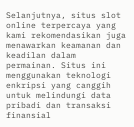Selanjutnya, situs slot online terpercaya yang kami rekomendasikan juga menawarkan keamanan dan keadilan dalam permainan. Situs ini menggunakan teknologi enkripsi yang canggih untuk melindungi data pribadi dan transaksi finansial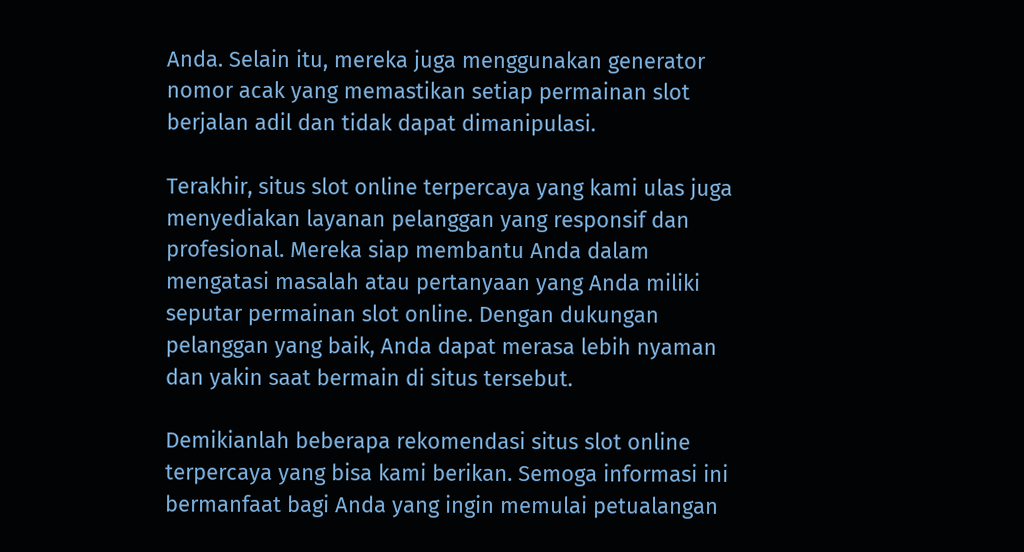Anda. Selain itu, mereka juga menggunakan generator nomor acak yang memastikan setiap permainan slot berjalan adil dan tidak dapat dimanipulasi.

Terakhir, situs slot online terpercaya yang kami ulas juga menyediakan layanan pelanggan yang responsif dan profesional. Mereka siap membantu Anda dalam mengatasi masalah atau pertanyaan yang Anda miliki seputar permainan slot online. Dengan dukungan pelanggan yang baik, Anda dapat merasa lebih nyaman dan yakin saat bermain di situs tersebut.

Demikianlah beberapa rekomendasi situs slot online terpercaya yang bisa kami berikan. Semoga informasi ini bermanfaat bagi Anda yang ingin memulai petualangan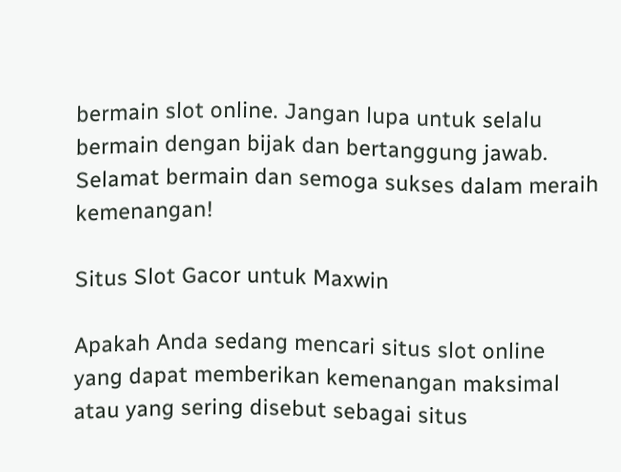bermain slot online. Jangan lupa untuk selalu bermain dengan bijak dan bertanggung jawab. Selamat bermain dan semoga sukses dalam meraih kemenangan!

Situs Slot Gacor untuk Maxwin

Apakah Anda sedang mencari situs slot online yang dapat memberikan kemenangan maksimal atau yang sering disebut sebagai situs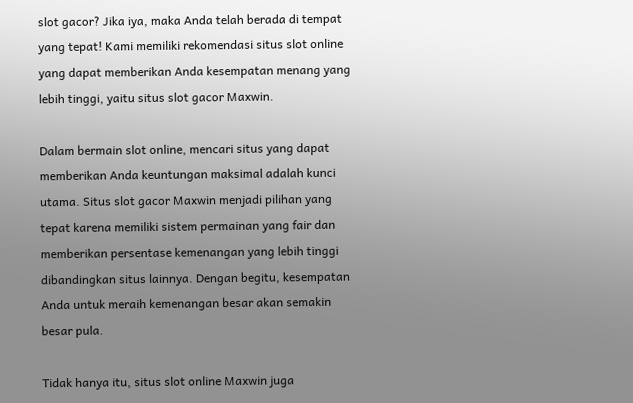slot gacor? Jika iya, maka Anda telah berada di tempat yang tepat! Kami memiliki rekomendasi situs slot online yang dapat memberikan Anda kesempatan menang yang lebih tinggi, yaitu situs slot gacor Maxwin.

Dalam bermain slot online, mencari situs yang dapat memberikan Anda keuntungan maksimal adalah kunci utama. Situs slot gacor Maxwin menjadi pilihan yang tepat karena memiliki sistem permainan yang fair dan memberikan persentase kemenangan yang lebih tinggi dibandingkan situs lainnya. Dengan begitu, kesempatan Anda untuk meraih kemenangan besar akan semakin besar pula.

Tidak hanya itu, situs slot online Maxwin juga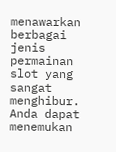menawarkan berbagai jenis permainan slot yang sangat menghibur. Anda dapat menemukan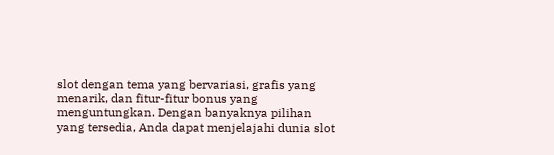slot dengan tema yang bervariasi, grafis yang menarik, dan fitur-fitur bonus yang menguntungkan. Dengan banyaknya pilihan yang tersedia, Anda dapat menjelajahi dunia slot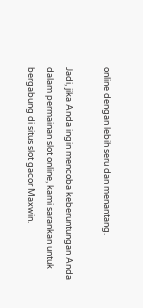online dengan lebih seru dan menantang.

Jadi, jika Anda ingin mencoba keberuntungan Anda dalam permainan slot online, kami sarankan untuk bergabung di situs slot gacor Maxwin.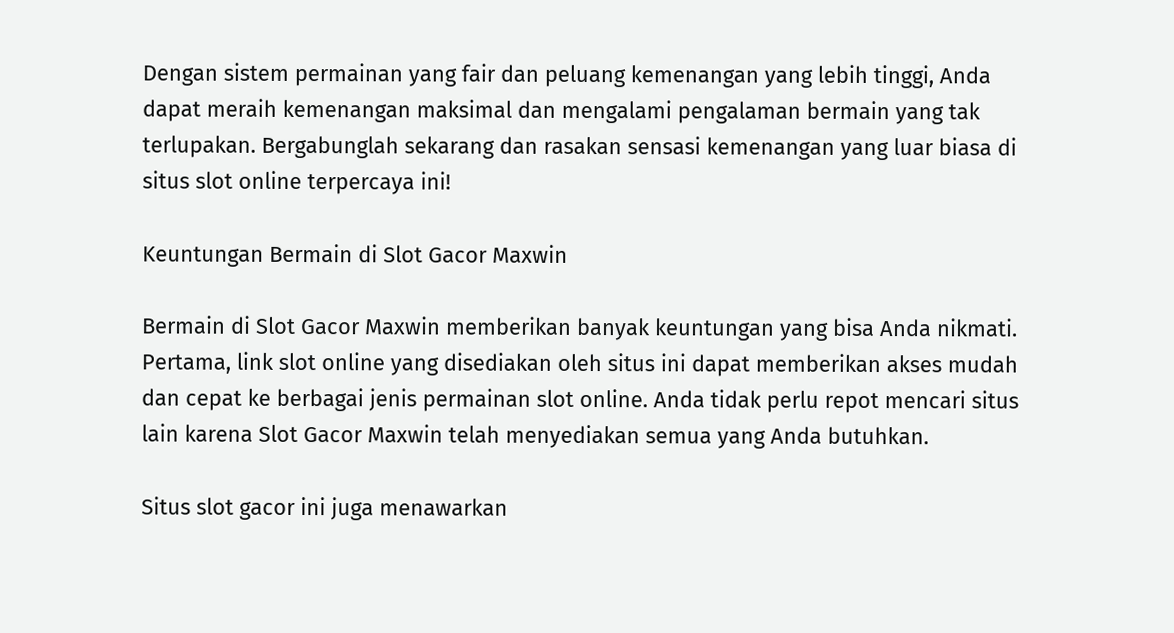Dengan sistem permainan yang fair dan peluang kemenangan yang lebih tinggi, Anda dapat meraih kemenangan maksimal dan mengalami pengalaman bermain yang tak terlupakan. Bergabunglah sekarang dan rasakan sensasi kemenangan yang luar biasa di situs slot online terpercaya ini!

Keuntungan Bermain di Slot Gacor Maxwin

Bermain di Slot Gacor Maxwin memberikan banyak keuntungan yang bisa Anda nikmati. Pertama, link slot online yang disediakan oleh situs ini dapat memberikan akses mudah dan cepat ke berbagai jenis permainan slot online. Anda tidak perlu repot mencari situs lain karena Slot Gacor Maxwin telah menyediakan semua yang Anda butuhkan.

Situs slot gacor ini juga menawarkan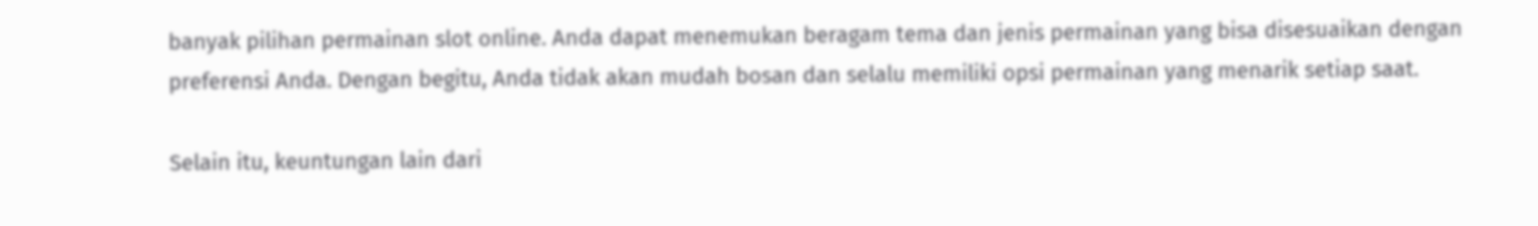banyak pilihan permainan slot online. Anda dapat menemukan beragam tema dan jenis permainan yang bisa disesuaikan dengan preferensi Anda. Dengan begitu, Anda tidak akan mudah bosan dan selalu memiliki opsi permainan yang menarik setiap saat.

Selain itu, keuntungan lain dari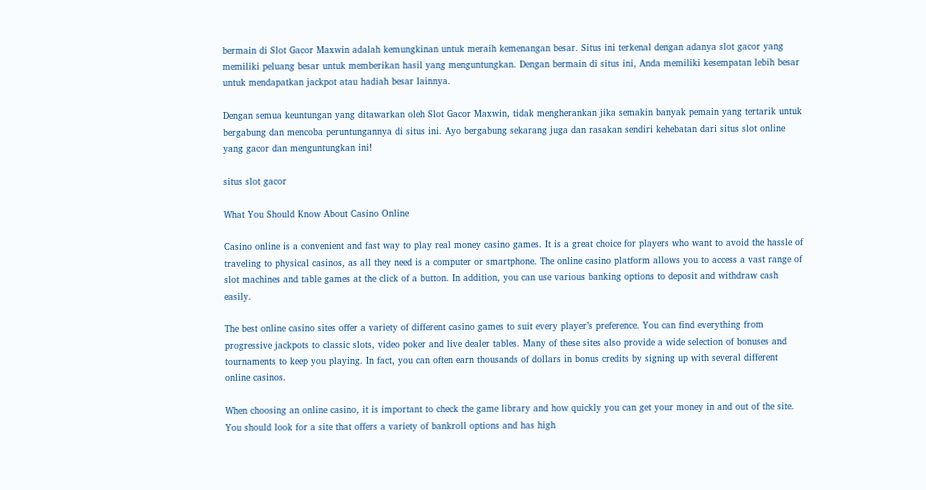bermain di Slot Gacor Maxwin adalah kemungkinan untuk meraih kemenangan besar. Situs ini terkenal dengan adanya slot gacor yang memiliki peluang besar untuk memberikan hasil yang menguntungkan. Dengan bermain di situs ini, Anda memiliki kesempatan lebih besar untuk mendapatkan jackpot atau hadiah besar lainnya.

Dengan semua keuntungan yang ditawarkan oleh Slot Gacor Maxwin, tidak mengherankan jika semakin banyak pemain yang tertarik untuk bergabung dan mencoba peruntungannya di situs ini. Ayo bergabung sekarang juga dan rasakan sendiri kehebatan dari situs slot online yang gacor dan menguntungkan ini!

situs slot gacor

What You Should Know About Casino Online

Casino online is a convenient and fast way to play real money casino games. It is a great choice for players who want to avoid the hassle of traveling to physical casinos, as all they need is a computer or smartphone. The online casino platform allows you to access a vast range of slot machines and table games at the click of a button. In addition, you can use various banking options to deposit and withdraw cash easily.

The best online casino sites offer a variety of different casino games to suit every player’s preference. You can find everything from progressive jackpots to classic slots, video poker and live dealer tables. Many of these sites also provide a wide selection of bonuses and tournaments to keep you playing. In fact, you can often earn thousands of dollars in bonus credits by signing up with several different online casinos.

When choosing an online casino, it is important to check the game library and how quickly you can get your money in and out of the site. You should look for a site that offers a variety of bankroll options and has high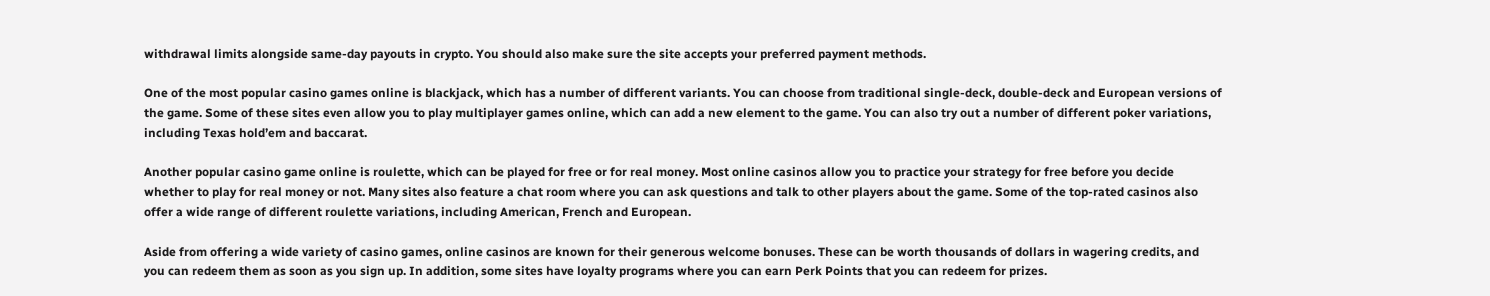withdrawal limits alongside same-day payouts in crypto. You should also make sure the site accepts your preferred payment methods.

One of the most popular casino games online is blackjack, which has a number of different variants. You can choose from traditional single-deck, double-deck and European versions of the game. Some of these sites even allow you to play multiplayer games online, which can add a new element to the game. You can also try out a number of different poker variations, including Texas hold’em and baccarat.

Another popular casino game online is roulette, which can be played for free or for real money. Most online casinos allow you to practice your strategy for free before you decide whether to play for real money or not. Many sites also feature a chat room where you can ask questions and talk to other players about the game. Some of the top-rated casinos also offer a wide range of different roulette variations, including American, French and European.

Aside from offering a wide variety of casino games, online casinos are known for their generous welcome bonuses. These can be worth thousands of dollars in wagering credits, and you can redeem them as soon as you sign up. In addition, some sites have loyalty programs where you can earn Perk Points that you can redeem for prizes.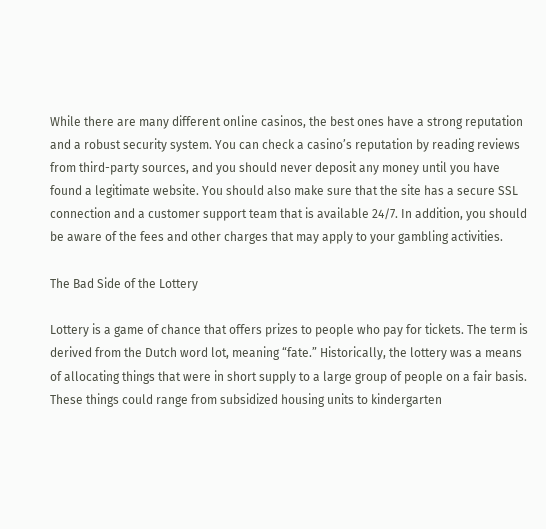While there are many different online casinos, the best ones have a strong reputation and a robust security system. You can check a casino’s reputation by reading reviews from third-party sources, and you should never deposit any money until you have found a legitimate website. You should also make sure that the site has a secure SSL connection and a customer support team that is available 24/7. In addition, you should be aware of the fees and other charges that may apply to your gambling activities.

The Bad Side of the Lottery

Lottery is a game of chance that offers prizes to people who pay for tickets. The term is derived from the Dutch word lot, meaning “fate.” Historically, the lottery was a means of allocating things that were in short supply to a large group of people on a fair basis. These things could range from subsidized housing units to kindergarten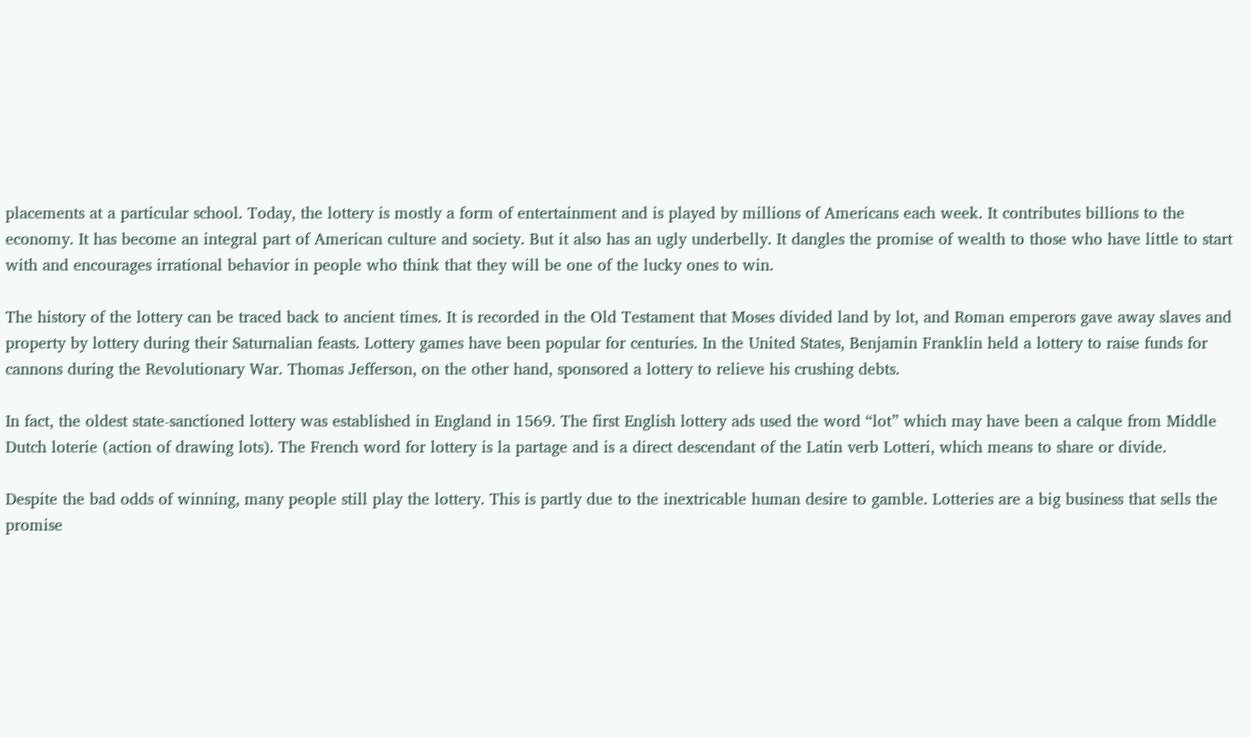placements at a particular school. Today, the lottery is mostly a form of entertainment and is played by millions of Americans each week. It contributes billions to the economy. It has become an integral part of American culture and society. But it also has an ugly underbelly. It dangles the promise of wealth to those who have little to start with and encourages irrational behavior in people who think that they will be one of the lucky ones to win.

The history of the lottery can be traced back to ancient times. It is recorded in the Old Testament that Moses divided land by lot, and Roman emperors gave away slaves and property by lottery during their Saturnalian feasts. Lottery games have been popular for centuries. In the United States, Benjamin Franklin held a lottery to raise funds for cannons during the Revolutionary War. Thomas Jefferson, on the other hand, sponsored a lottery to relieve his crushing debts.

In fact, the oldest state-sanctioned lottery was established in England in 1569. The first English lottery ads used the word “lot” which may have been a calque from Middle Dutch loterie (action of drawing lots). The French word for lottery is la partage and is a direct descendant of the Latin verb Lotteri, which means to share or divide.

Despite the bad odds of winning, many people still play the lottery. This is partly due to the inextricable human desire to gamble. Lotteries are a big business that sells the promise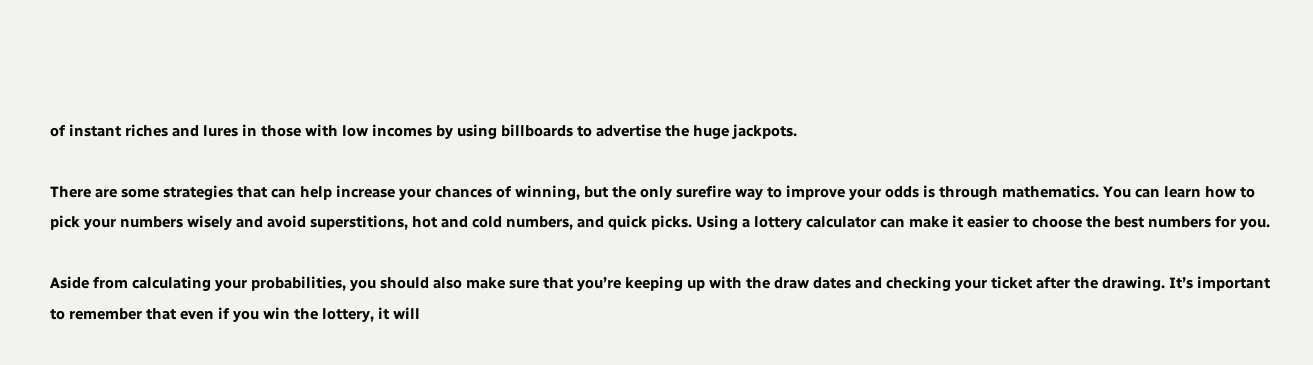of instant riches and lures in those with low incomes by using billboards to advertise the huge jackpots.

There are some strategies that can help increase your chances of winning, but the only surefire way to improve your odds is through mathematics. You can learn how to pick your numbers wisely and avoid superstitions, hot and cold numbers, and quick picks. Using a lottery calculator can make it easier to choose the best numbers for you.

Aside from calculating your probabilities, you should also make sure that you’re keeping up with the draw dates and checking your ticket after the drawing. It’s important to remember that even if you win the lottery, it will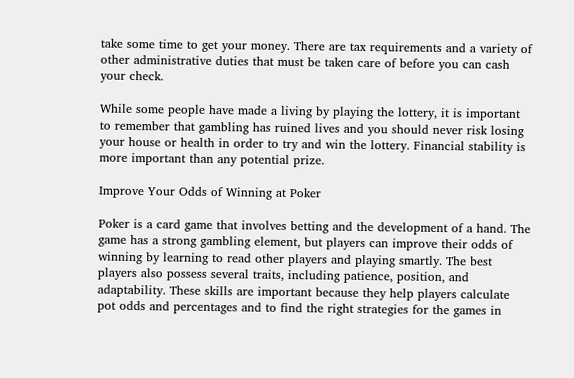take some time to get your money. There are tax requirements and a variety of other administrative duties that must be taken care of before you can cash your check.

While some people have made a living by playing the lottery, it is important to remember that gambling has ruined lives and you should never risk losing your house or health in order to try and win the lottery. Financial stability is more important than any potential prize.

Improve Your Odds of Winning at Poker

Poker is a card game that involves betting and the development of a hand. The game has a strong gambling element, but players can improve their odds of winning by learning to read other players and playing smartly. The best players also possess several traits, including patience, position, and adaptability. These skills are important because they help players calculate pot odds and percentages and to find the right strategies for the games in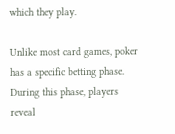which they play.

Unlike most card games, poker has a specific betting phase. During this phase, players reveal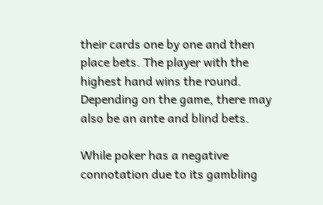their cards one by one and then place bets. The player with the highest hand wins the round. Depending on the game, there may also be an ante and blind bets.

While poker has a negative connotation due to its gambling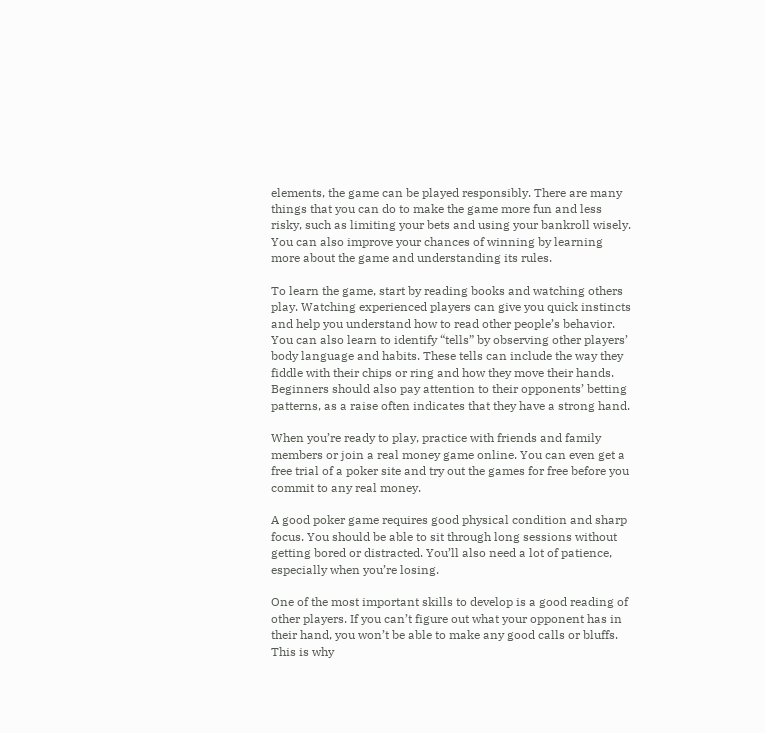elements, the game can be played responsibly. There are many things that you can do to make the game more fun and less risky, such as limiting your bets and using your bankroll wisely. You can also improve your chances of winning by learning more about the game and understanding its rules.

To learn the game, start by reading books and watching others play. Watching experienced players can give you quick instincts and help you understand how to read other people’s behavior. You can also learn to identify “tells” by observing other players’ body language and habits. These tells can include the way they fiddle with their chips or ring and how they move their hands. Beginners should also pay attention to their opponents’ betting patterns, as a raise often indicates that they have a strong hand.

When you’re ready to play, practice with friends and family members or join a real money game online. You can even get a free trial of a poker site and try out the games for free before you commit to any real money.

A good poker game requires good physical condition and sharp focus. You should be able to sit through long sessions without getting bored or distracted. You’ll also need a lot of patience, especially when you’re losing.

One of the most important skills to develop is a good reading of other players. If you can’t figure out what your opponent has in their hand, you won’t be able to make any good calls or bluffs. This is why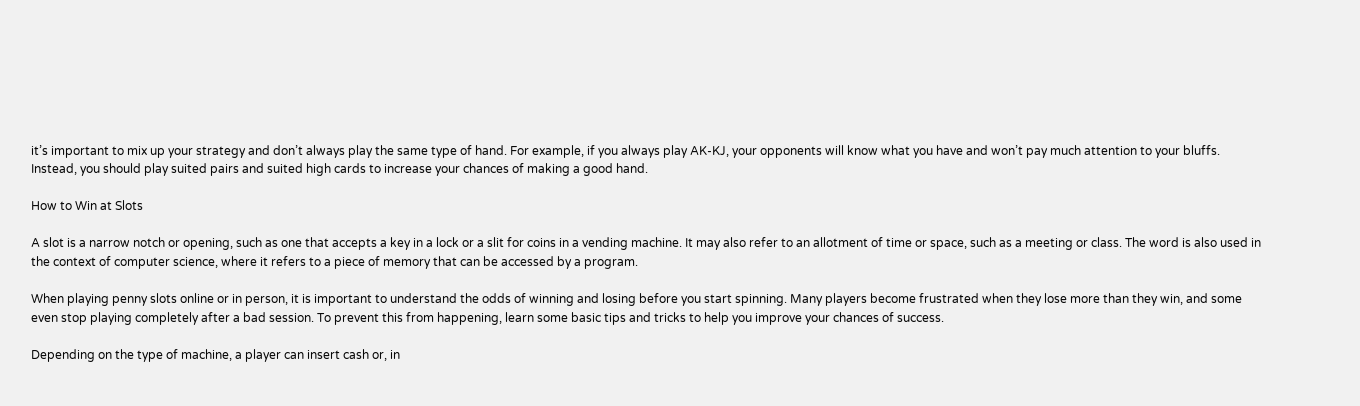it’s important to mix up your strategy and don’t always play the same type of hand. For example, if you always play AK-KJ, your opponents will know what you have and won’t pay much attention to your bluffs. Instead, you should play suited pairs and suited high cards to increase your chances of making a good hand.

How to Win at Slots

A slot is a narrow notch or opening, such as one that accepts a key in a lock or a slit for coins in a vending machine. It may also refer to an allotment of time or space, such as a meeting or class. The word is also used in the context of computer science, where it refers to a piece of memory that can be accessed by a program.

When playing penny slots online or in person, it is important to understand the odds of winning and losing before you start spinning. Many players become frustrated when they lose more than they win, and some even stop playing completely after a bad session. To prevent this from happening, learn some basic tips and tricks to help you improve your chances of success.

Depending on the type of machine, a player can insert cash or, in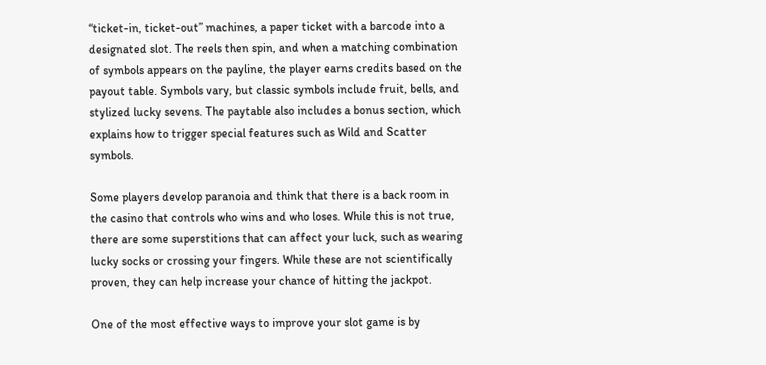“ticket-in, ticket-out” machines, a paper ticket with a barcode into a designated slot. The reels then spin, and when a matching combination of symbols appears on the payline, the player earns credits based on the payout table. Symbols vary, but classic symbols include fruit, bells, and stylized lucky sevens. The paytable also includes a bonus section, which explains how to trigger special features such as Wild and Scatter symbols.

Some players develop paranoia and think that there is a back room in the casino that controls who wins and who loses. While this is not true, there are some superstitions that can affect your luck, such as wearing lucky socks or crossing your fingers. While these are not scientifically proven, they can help increase your chance of hitting the jackpot.

One of the most effective ways to improve your slot game is by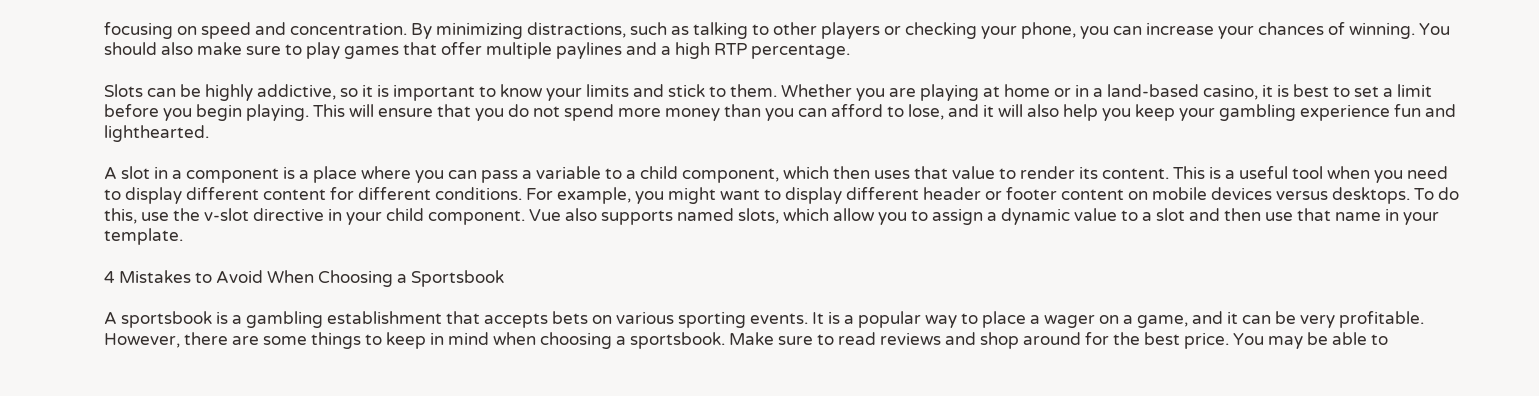focusing on speed and concentration. By minimizing distractions, such as talking to other players or checking your phone, you can increase your chances of winning. You should also make sure to play games that offer multiple paylines and a high RTP percentage.

Slots can be highly addictive, so it is important to know your limits and stick to them. Whether you are playing at home or in a land-based casino, it is best to set a limit before you begin playing. This will ensure that you do not spend more money than you can afford to lose, and it will also help you keep your gambling experience fun and lighthearted.

A slot in a component is a place where you can pass a variable to a child component, which then uses that value to render its content. This is a useful tool when you need to display different content for different conditions. For example, you might want to display different header or footer content on mobile devices versus desktops. To do this, use the v-slot directive in your child component. Vue also supports named slots, which allow you to assign a dynamic value to a slot and then use that name in your template.

4 Mistakes to Avoid When Choosing a Sportsbook

A sportsbook is a gambling establishment that accepts bets on various sporting events. It is a popular way to place a wager on a game, and it can be very profitable. However, there are some things to keep in mind when choosing a sportsbook. Make sure to read reviews and shop around for the best price. You may be able to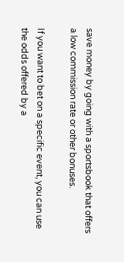save money by going with a sportsbook that offers a low commission rate or other bonuses.

If you want to bet on a specific event, you can use the odds offered by a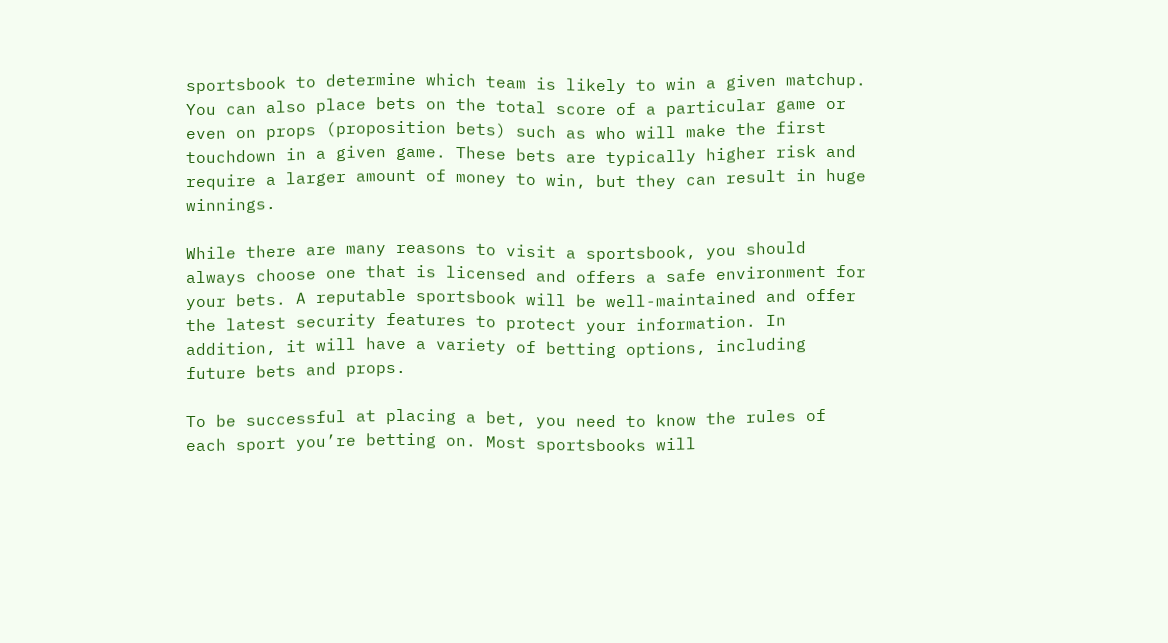sportsbook to determine which team is likely to win a given matchup. You can also place bets on the total score of a particular game or even on props (proposition bets) such as who will make the first touchdown in a given game. These bets are typically higher risk and require a larger amount of money to win, but they can result in huge winnings.

While there are many reasons to visit a sportsbook, you should always choose one that is licensed and offers a safe environment for your bets. A reputable sportsbook will be well-maintained and offer the latest security features to protect your information. In addition, it will have a variety of betting options, including future bets and props.

To be successful at placing a bet, you need to know the rules of each sport you’re betting on. Most sportsbooks will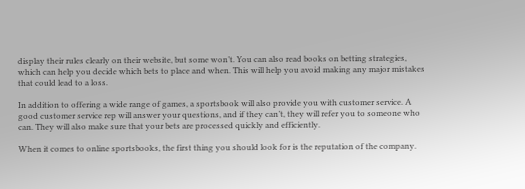display their rules clearly on their website, but some won’t. You can also read books on betting strategies, which can help you decide which bets to place and when. This will help you avoid making any major mistakes that could lead to a loss.

In addition to offering a wide range of games, a sportsbook will also provide you with customer service. A good customer service rep will answer your questions, and if they can’t, they will refer you to someone who can. They will also make sure that your bets are processed quickly and efficiently.

When it comes to online sportsbooks, the first thing you should look for is the reputation of the company.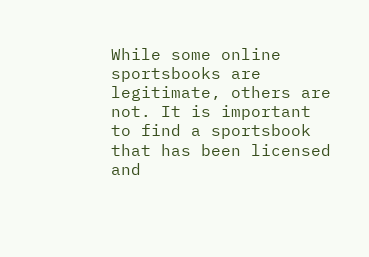While some online sportsbooks are legitimate, others are not. It is important to find a sportsbook that has been licensed and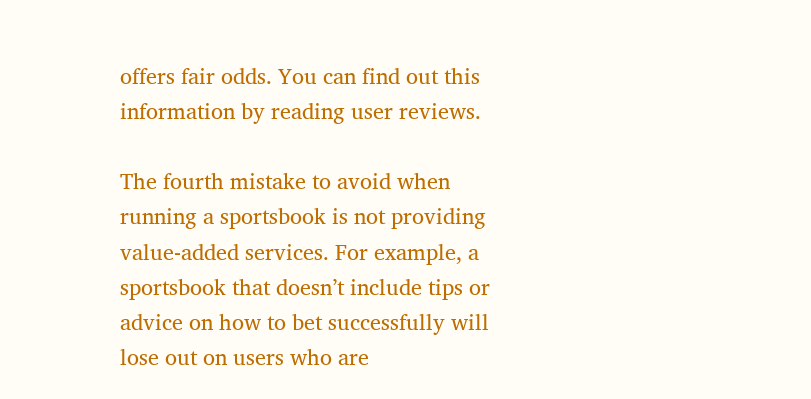offers fair odds. You can find out this information by reading user reviews.

The fourth mistake to avoid when running a sportsbook is not providing value-added services. For example, a sportsbook that doesn’t include tips or advice on how to bet successfully will lose out on users who are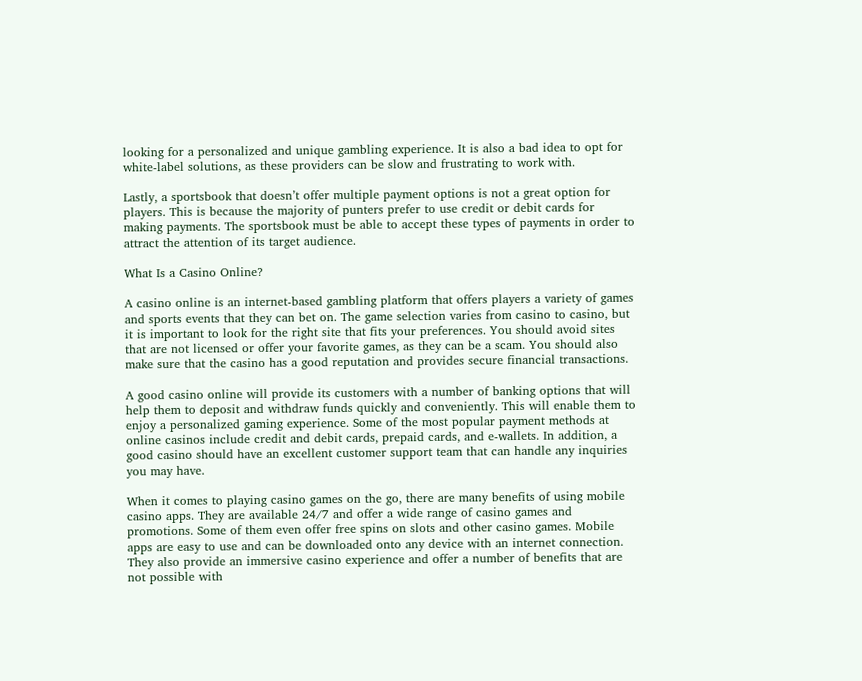looking for a personalized and unique gambling experience. It is also a bad idea to opt for white-label solutions, as these providers can be slow and frustrating to work with.

Lastly, a sportsbook that doesn’t offer multiple payment options is not a great option for players. This is because the majority of punters prefer to use credit or debit cards for making payments. The sportsbook must be able to accept these types of payments in order to attract the attention of its target audience.

What Is a Casino Online?

A casino online is an internet-based gambling platform that offers players a variety of games and sports events that they can bet on. The game selection varies from casino to casino, but it is important to look for the right site that fits your preferences. You should avoid sites that are not licensed or offer your favorite games, as they can be a scam. You should also make sure that the casino has a good reputation and provides secure financial transactions.

A good casino online will provide its customers with a number of banking options that will help them to deposit and withdraw funds quickly and conveniently. This will enable them to enjoy a personalized gaming experience. Some of the most popular payment methods at online casinos include credit and debit cards, prepaid cards, and e-wallets. In addition, a good casino should have an excellent customer support team that can handle any inquiries you may have.

When it comes to playing casino games on the go, there are many benefits of using mobile casino apps. They are available 24/7 and offer a wide range of casino games and promotions. Some of them even offer free spins on slots and other casino games. Mobile apps are easy to use and can be downloaded onto any device with an internet connection. They also provide an immersive casino experience and offer a number of benefits that are not possible with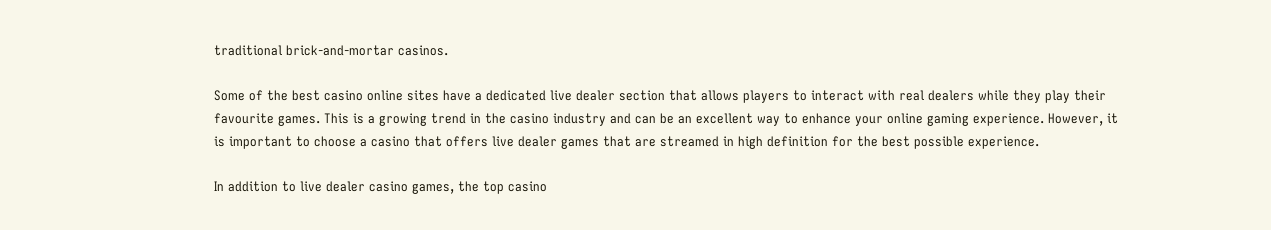traditional brick-and-mortar casinos.

Some of the best casino online sites have a dedicated live dealer section that allows players to interact with real dealers while they play their favourite games. This is a growing trend in the casino industry and can be an excellent way to enhance your online gaming experience. However, it is important to choose a casino that offers live dealer games that are streamed in high definition for the best possible experience.

In addition to live dealer casino games, the top casino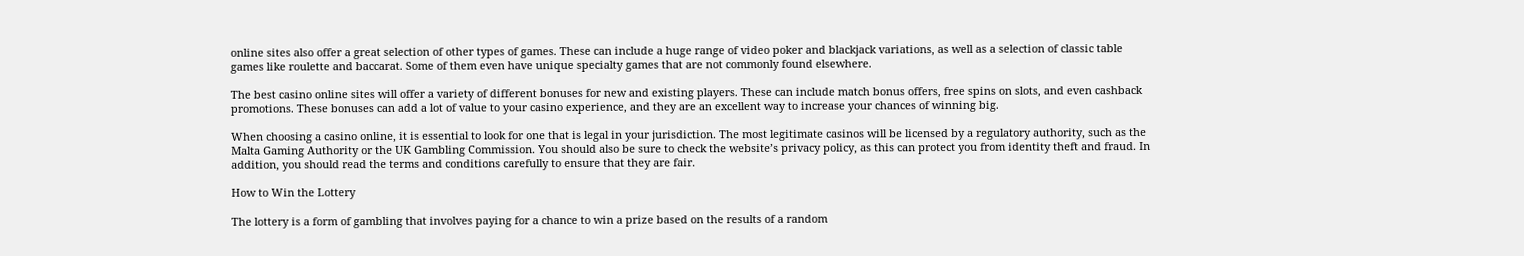online sites also offer a great selection of other types of games. These can include a huge range of video poker and blackjack variations, as well as a selection of classic table games like roulette and baccarat. Some of them even have unique specialty games that are not commonly found elsewhere.

The best casino online sites will offer a variety of different bonuses for new and existing players. These can include match bonus offers, free spins on slots, and even cashback promotions. These bonuses can add a lot of value to your casino experience, and they are an excellent way to increase your chances of winning big.

When choosing a casino online, it is essential to look for one that is legal in your jurisdiction. The most legitimate casinos will be licensed by a regulatory authority, such as the Malta Gaming Authority or the UK Gambling Commission. You should also be sure to check the website’s privacy policy, as this can protect you from identity theft and fraud. In addition, you should read the terms and conditions carefully to ensure that they are fair.

How to Win the Lottery

The lottery is a form of gambling that involves paying for a chance to win a prize based on the results of a random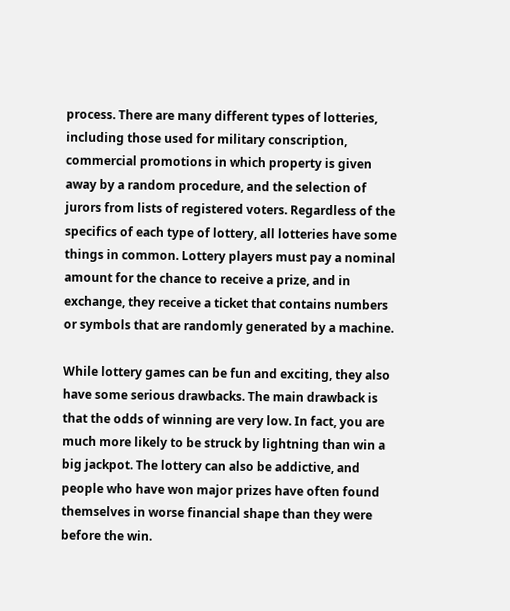process. There are many different types of lotteries, including those used for military conscription, commercial promotions in which property is given away by a random procedure, and the selection of jurors from lists of registered voters. Regardless of the specifics of each type of lottery, all lotteries have some things in common. Lottery players must pay a nominal amount for the chance to receive a prize, and in exchange, they receive a ticket that contains numbers or symbols that are randomly generated by a machine.

While lottery games can be fun and exciting, they also have some serious drawbacks. The main drawback is that the odds of winning are very low. In fact, you are much more likely to be struck by lightning than win a big jackpot. The lottery can also be addictive, and people who have won major prizes have often found themselves in worse financial shape than they were before the win.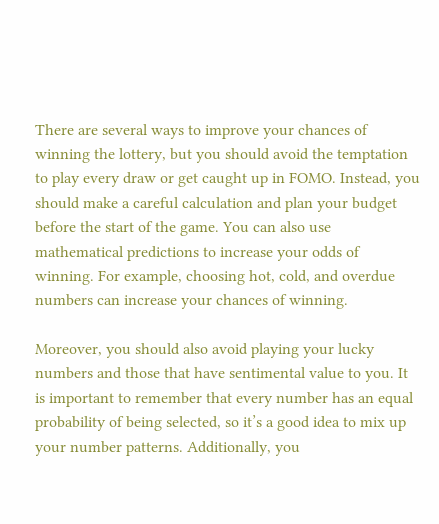There are several ways to improve your chances of winning the lottery, but you should avoid the temptation to play every draw or get caught up in FOMO. Instead, you should make a careful calculation and plan your budget before the start of the game. You can also use mathematical predictions to increase your odds of winning. For example, choosing hot, cold, and overdue numbers can increase your chances of winning.

Moreover, you should also avoid playing your lucky numbers and those that have sentimental value to you. It is important to remember that every number has an equal probability of being selected, so it’s a good idea to mix up your number patterns. Additionally, you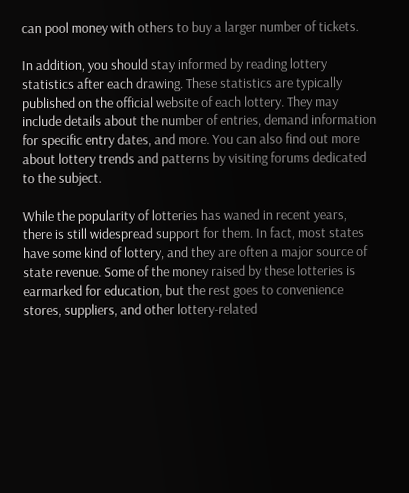can pool money with others to buy a larger number of tickets.

In addition, you should stay informed by reading lottery statistics after each drawing. These statistics are typically published on the official website of each lottery. They may include details about the number of entries, demand information for specific entry dates, and more. You can also find out more about lottery trends and patterns by visiting forums dedicated to the subject.

While the popularity of lotteries has waned in recent years, there is still widespread support for them. In fact, most states have some kind of lottery, and they are often a major source of state revenue. Some of the money raised by these lotteries is earmarked for education, but the rest goes to convenience stores, suppliers, and other lottery-related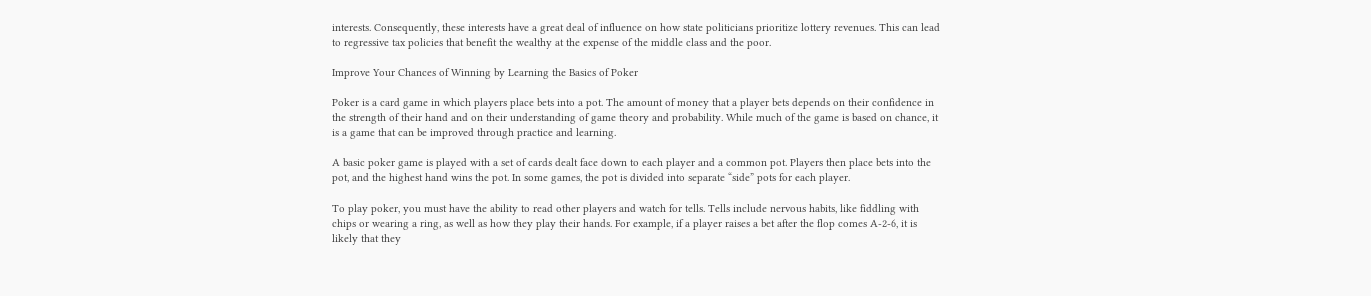interests. Consequently, these interests have a great deal of influence on how state politicians prioritize lottery revenues. This can lead to regressive tax policies that benefit the wealthy at the expense of the middle class and the poor.

Improve Your Chances of Winning by Learning the Basics of Poker

Poker is a card game in which players place bets into a pot. The amount of money that a player bets depends on their confidence in the strength of their hand and on their understanding of game theory and probability. While much of the game is based on chance, it is a game that can be improved through practice and learning.

A basic poker game is played with a set of cards dealt face down to each player and a common pot. Players then place bets into the pot, and the highest hand wins the pot. In some games, the pot is divided into separate “side” pots for each player.

To play poker, you must have the ability to read other players and watch for tells. Tells include nervous habits, like fiddling with chips or wearing a ring, as well as how they play their hands. For example, if a player raises a bet after the flop comes A-2-6, it is likely that they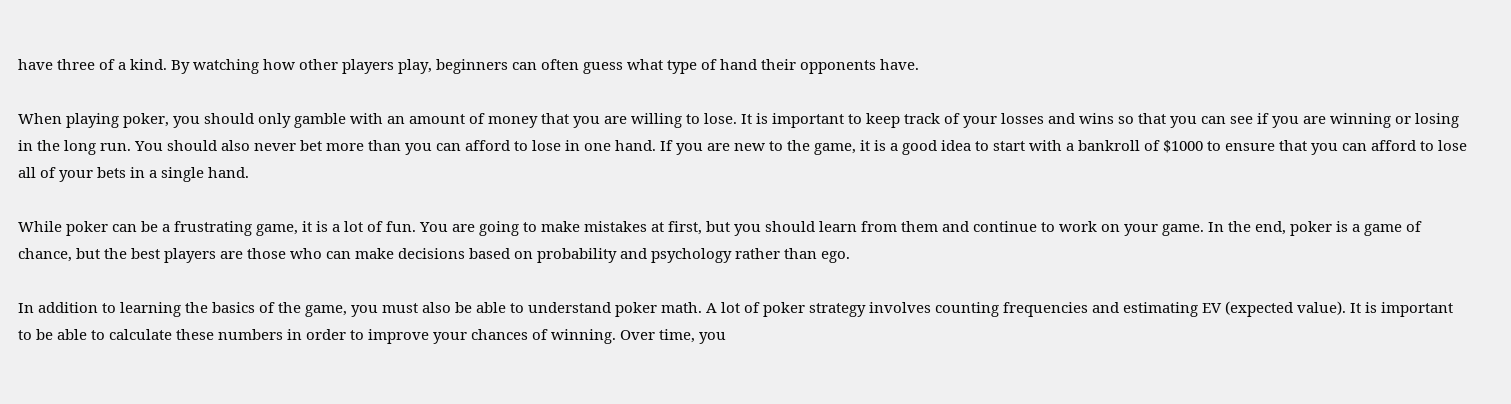have three of a kind. By watching how other players play, beginners can often guess what type of hand their opponents have.

When playing poker, you should only gamble with an amount of money that you are willing to lose. It is important to keep track of your losses and wins so that you can see if you are winning or losing in the long run. You should also never bet more than you can afford to lose in one hand. If you are new to the game, it is a good idea to start with a bankroll of $1000 to ensure that you can afford to lose all of your bets in a single hand.

While poker can be a frustrating game, it is a lot of fun. You are going to make mistakes at first, but you should learn from them and continue to work on your game. In the end, poker is a game of chance, but the best players are those who can make decisions based on probability and psychology rather than ego.

In addition to learning the basics of the game, you must also be able to understand poker math. A lot of poker strategy involves counting frequencies and estimating EV (expected value). It is important to be able to calculate these numbers in order to improve your chances of winning. Over time, you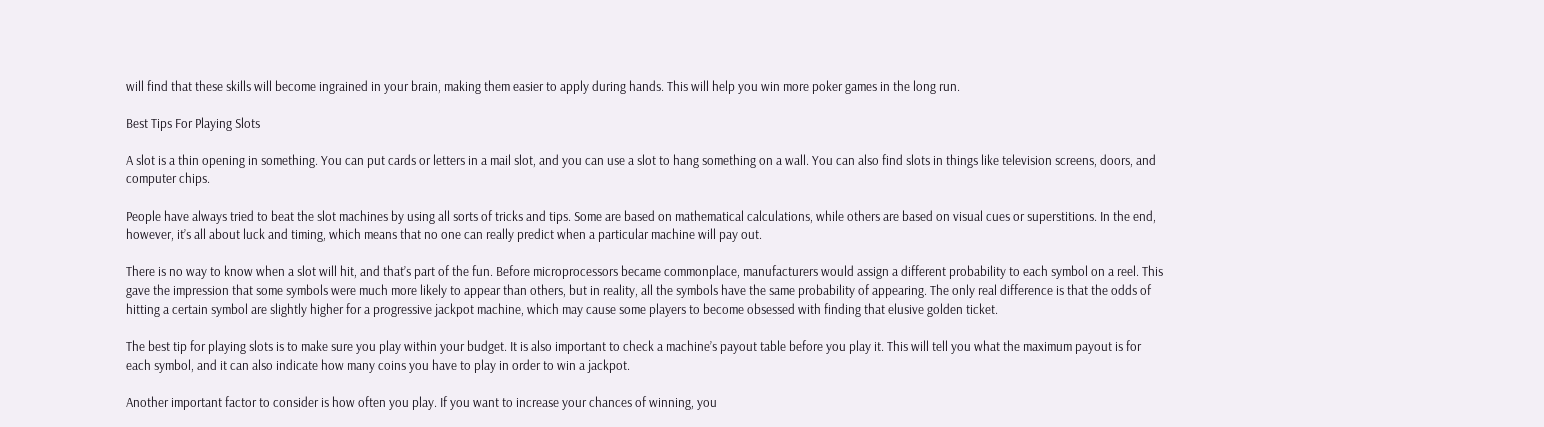will find that these skills will become ingrained in your brain, making them easier to apply during hands. This will help you win more poker games in the long run.

Best Tips For Playing Slots

A slot is a thin opening in something. You can put cards or letters in a mail slot, and you can use a slot to hang something on a wall. You can also find slots in things like television screens, doors, and computer chips.

People have always tried to beat the slot machines by using all sorts of tricks and tips. Some are based on mathematical calculations, while others are based on visual cues or superstitions. In the end, however, it’s all about luck and timing, which means that no one can really predict when a particular machine will pay out.

There is no way to know when a slot will hit, and that’s part of the fun. Before microprocessors became commonplace, manufacturers would assign a different probability to each symbol on a reel. This gave the impression that some symbols were much more likely to appear than others, but in reality, all the symbols have the same probability of appearing. The only real difference is that the odds of hitting a certain symbol are slightly higher for a progressive jackpot machine, which may cause some players to become obsessed with finding that elusive golden ticket.

The best tip for playing slots is to make sure you play within your budget. It is also important to check a machine’s payout table before you play it. This will tell you what the maximum payout is for each symbol, and it can also indicate how many coins you have to play in order to win a jackpot.

Another important factor to consider is how often you play. If you want to increase your chances of winning, you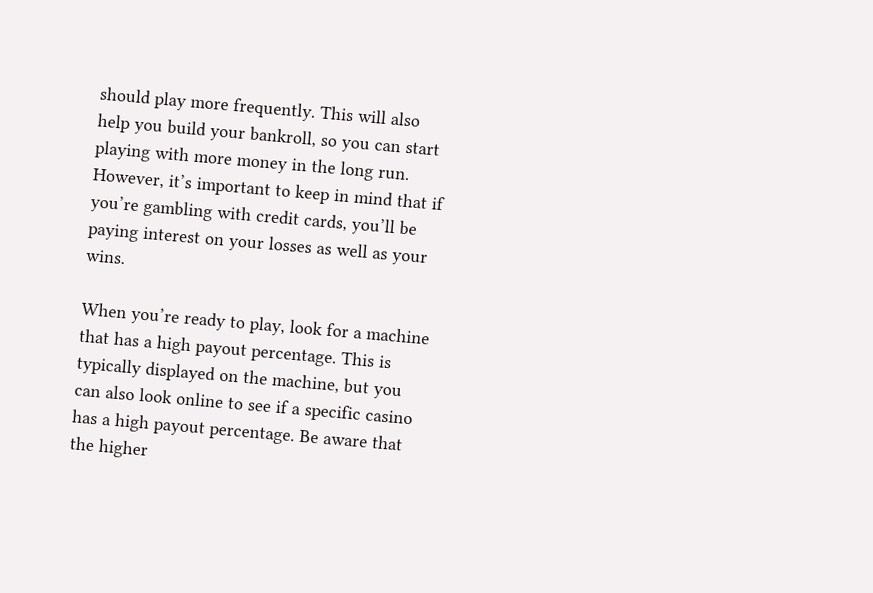should play more frequently. This will also help you build your bankroll, so you can start playing with more money in the long run. However, it’s important to keep in mind that if you’re gambling with credit cards, you’ll be paying interest on your losses as well as your wins.

When you’re ready to play, look for a machine that has a high payout percentage. This is typically displayed on the machine, but you can also look online to see if a specific casino has a high payout percentage. Be aware that the higher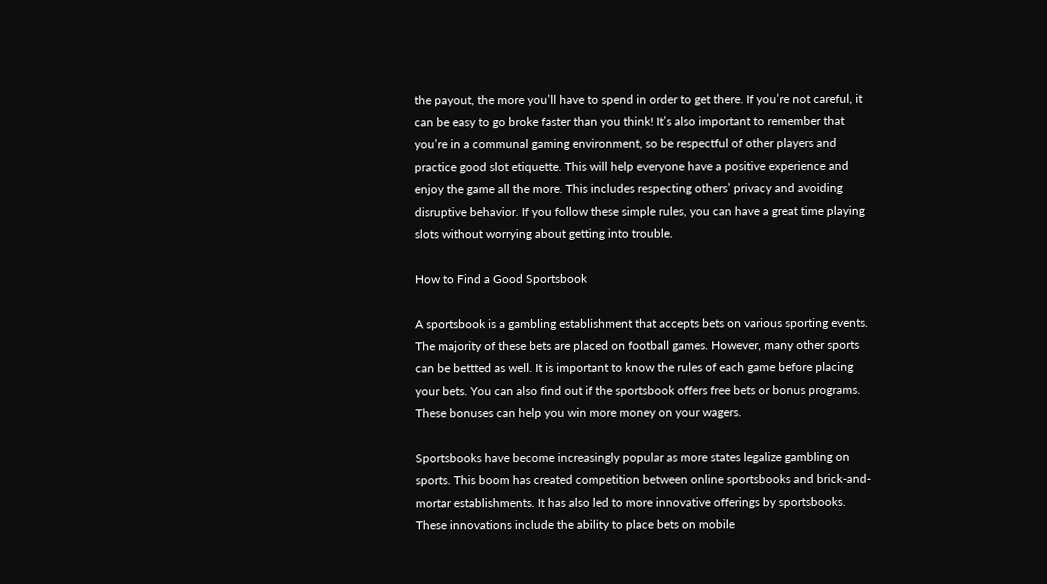the payout, the more you’ll have to spend in order to get there. If you’re not careful, it can be easy to go broke faster than you think! It’s also important to remember that you’re in a communal gaming environment, so be respectful of other players and practice good slot etiquette. This will help everyone have a positive experience and enjoy the game all the more. This includes respecting others’ privacy and avoiding disruptive behavior. If you follow these simple rules, you can have a great time playing slots without worrying about getting into trouble.

How to Find a Good Sportsbook

A sportsbook is a gambling establishment that accepts bets on various sporting events. The majority of these bets are placed on football games. However, many other sports can be bettted as well. It is important to know the rules of each game before placing your bets. You can also find out if the sportsbook offers free bets or bonus programs. These bonuses can help you win more money on your wagers.

Sportsbooks have become increasingly popular as more states legalize gambling on sports. This boom has created competition between online sportsbooks and brick-and-mortar establishments. It has also led to more innovative offerings by sportsbooks. These innovations include the ability to place bets on mobile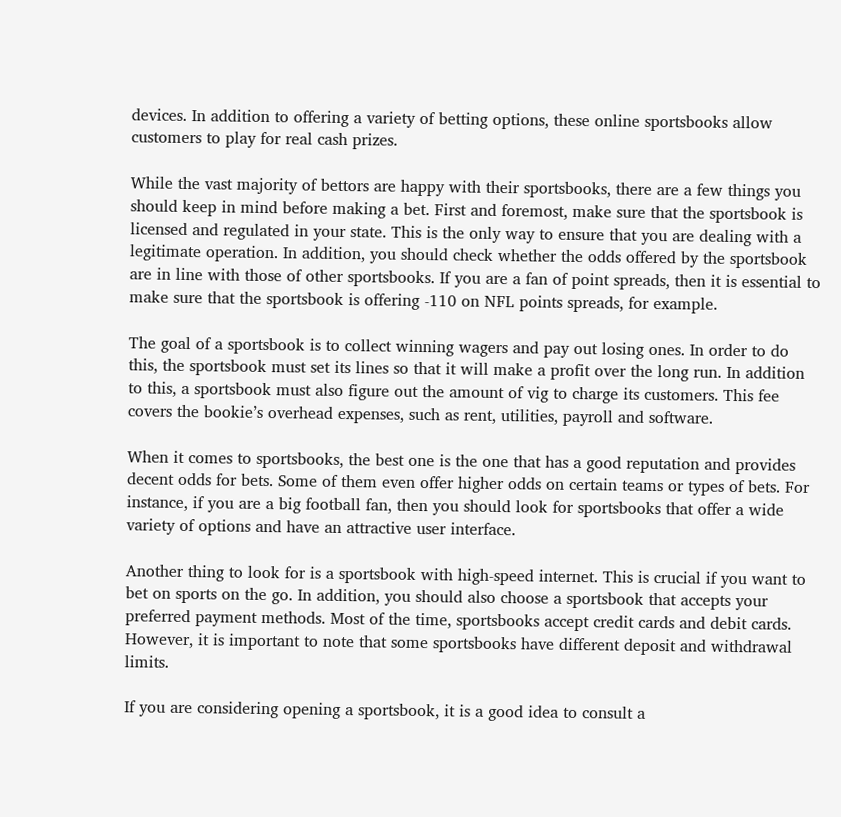devices. In addition to offering a variety of betting options, these online sportsbooks allow customers to play for real cash prizes.

While the vast majority of bettors are happy with their sportsbooks, there are a few things you should keep in mind before making a bet. First and foremost, make sure that the sportsbook is licensed and regulated in your state. This is the only way to ensure that you are dealing with a legitimate operation. In addition, you should check whether the odds offered by the sportsbook are in line with those of other sportsbooks. If you are a fan of point spreads, then it is essential to make sure that the sportsbook is offering -110 on NFL points spreads, for example.

The goal of a sportsbook is to collect winning wagers and pay out losing ones. In order to do this, the sportsbook must set its lines so that it will make a profit over the long run. In addition to this, a sportsbook must also figure out the amount of vig to charge its customers. This fee covers the bookie’s overhead expenses, such as rent, utilities, payroll and software.

When it comes to sportsbooks, the best one is the one that has a good reputation and provides decent odds for bets. Some of them even offer higher odds on certain teams or types of bets. For instance, if you are a big football fan, then you should look for sportsbooks that offer a wide variety of options and have an attractive user interface.

Another thing to look for is a sportsbook with high-speed internet. This is crucial if you want to bet on sports on the go. In addition, you should also choose a sportsbook that accepts your preferred payment methods. Most of the time, sportsbooks accept credit cards and debit cards. However, it is important to note that some sportsbooks have different deposit and withdrawal limits.

If you are considering opening a sportsbook, it is a good idea to consult a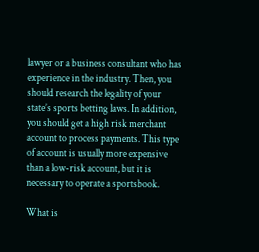lawyer or a business consultant who has experience in the industry. Then, you should research the legality of your state’s sports betting laws. In addition, you should get a high risk merchant account to process payments. This type of account is usually more expensive than a low-risk account, but it is necessary to operate a sportsbook.

What is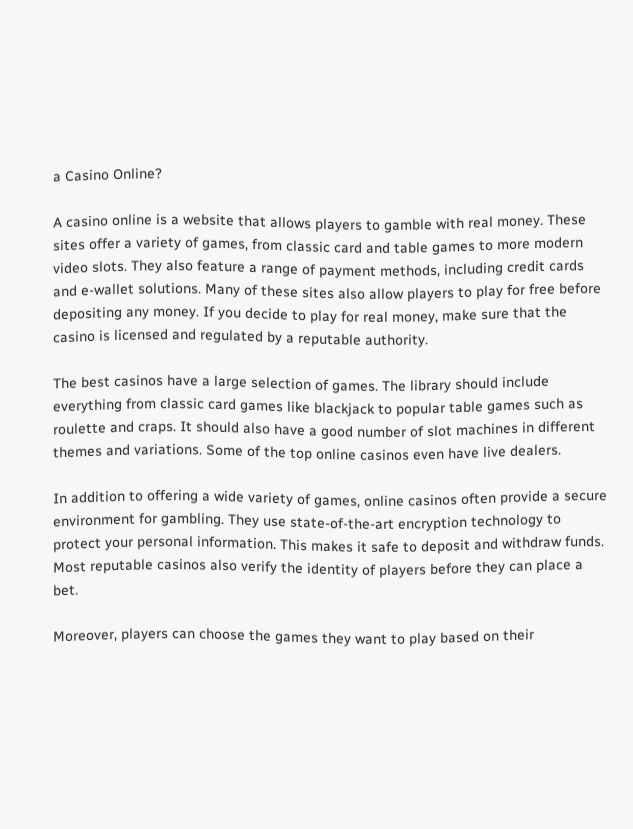a Casino Online?

A casino online is a website that allows players to gamble with real money. These sites offer a variety of games, from classic card and table games to more modern video slots. They also feature a range of payment methods, including credit cards and e-wallet solutions. Many of these sites also allow players to play for free before depositing any money. If you decide to play for real money, make sure that the casino is licensed and regulated by a reputable authority.

The best casinos have a large selection of games. The library should include everything from classic card games like blackjack to popular table games such as roulette and craps. It should also have a good number of slot machines in different themes and variations. Some of the top online casinos even have live dealers.

In addition to offering a wide variety of games, online casinos often provide a secure environment for gambling. They use state-of-the-art encryption technology to protect your personal information. This makes it safe to deposit and withdraw funds. Most reputable casinos also verify the identity of players before they can place a bet.

Moreover, players can choose the games they want to play based on their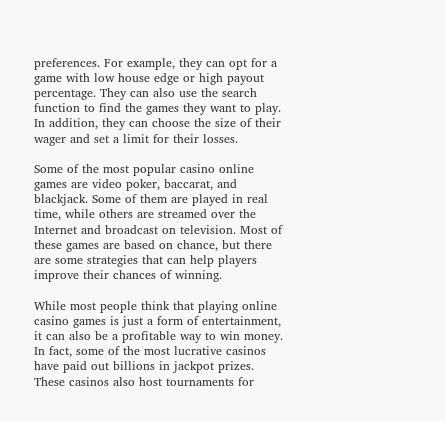preferences. For example, they can opt for a game with low house edge or high payout percentage. They can also use the search function to find the games they want to play. In addition, they can choose the size of their wager and set a limit for their losses.

Some of the most popular casino online games are video poker, baccarat, and blackjack. Some of them are played in real time, while others are streamed over the Internet and broadcast on television. Most of these games are based on chance, but there are some strategies that can help players improve their chances of winning.

While most people think that playing online casino games is just a form of entertainment, it can also be a profitable way to win money. In fact, some of the most lucrative casinos have paid out billions in jackpot prizes. These casinos also host tournaments for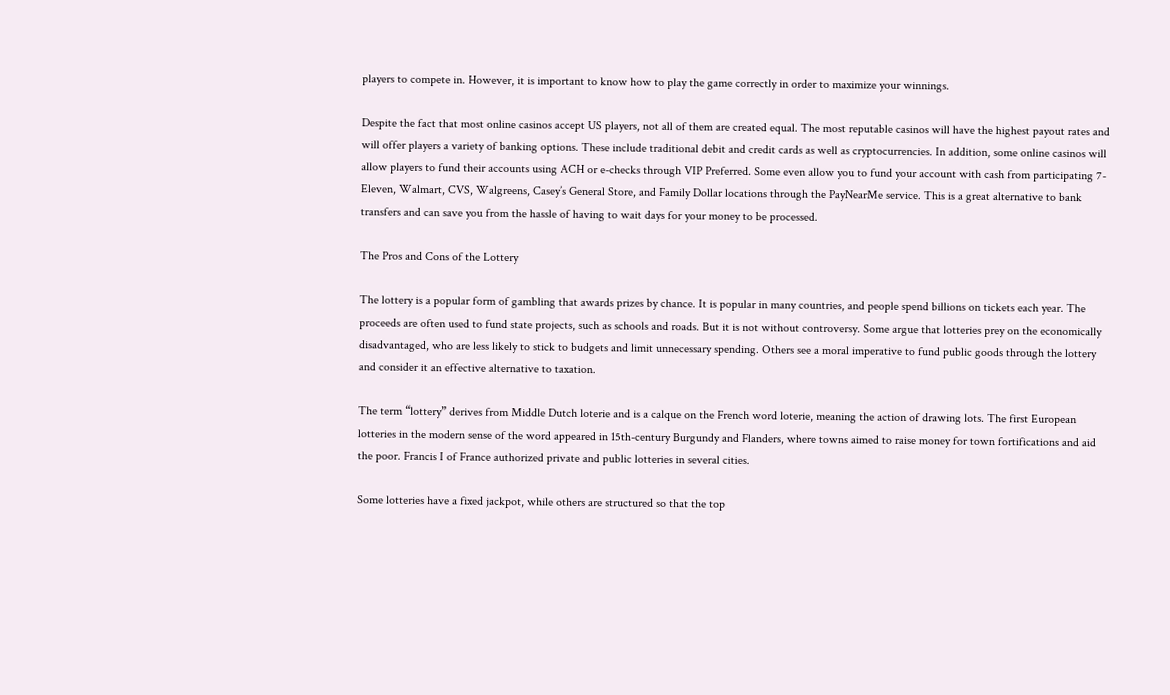players to compete in. However, it is important to know how to play the game correctly in order to maximize your winnings.

Despite the fact that most online casinos accept US players, not all of them are created equal. The most reputable casinos will have the highest payout rates and will offer players a variety of banking options. These include traditional debit and credit cards as well as cryptocurrencies. In addition, some online casinos will allow players to fund their accounts using ACH or e-checks through VIP Preferred. Some even allow you to fund your account with cash from participating 7-Eleven, Walmart, CVS, Walgreens, Casey’s General Store, and Family Dollar locations through the PayNearMe service. This is a great alternative to bank transfers and can save you from the hassle of having to wait days for your money to be processed.

The Pros and Cons of the Lottery

The lottery is a popular form of gambling that awards prizes by chance. It is popular in many countries, and people spend billions on tickets each year. The proceeds are often used to fund state projects, such as schools and roads. But it is not without controversy. Some argue that lotteries prey on the economically disadvantaged, who are less likely to stick to budgets and limit unnecessary spending. Others see a moral imperative to fund public goods through the lottery and consider it an effective alternative to taxation.

The term “lottery” derives from Middle Dutch loterie and is a calque on the French word loterie, meaning the action of drawing lots. The first European lotteries in the modern sense of the word appeared in 15th-century Burgundy and Flanders, where towns aimed to raise money for town fortifications and aid the poor. Francis I of France authorized private and public lotteries in several cities.

Some lotteries have a fixed jackpot, while others are structured so that the top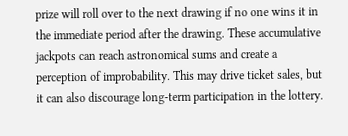prize will roll over to the next drawing if no one wins it in the immediate period after the drawing. These accumulative jackpots can reach astronomical sums and create a perception of improbability. This may drive ticket sales, but it can also discourage long-term participation in the lottery.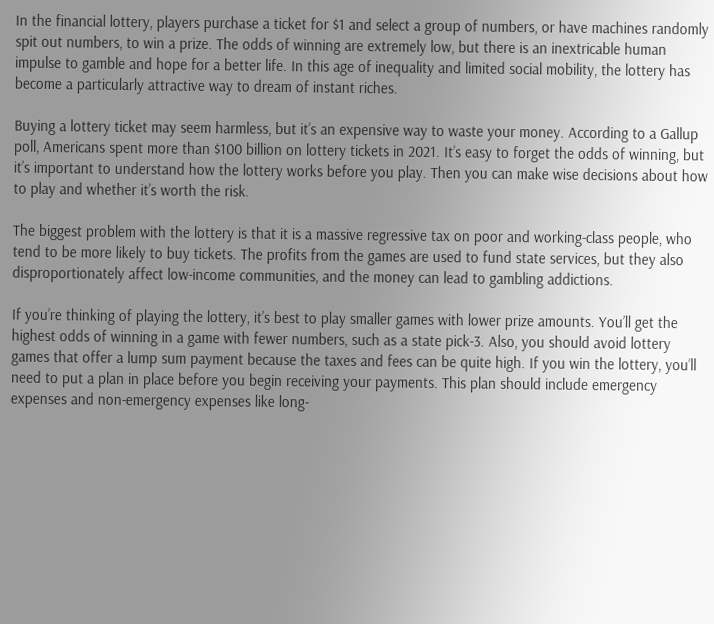In the financial lottery, players purchase a ticket for $1 and select a group of numbers, or have machines randomly spit out numbers, to win a prize. The odds of winning are extremely low, but there is an inextricable human impulse to gamble and hope for a better life. In this age of inequality and limited social mobility, the lottery has become a particularly attractive way to dream of instant riches.

Buying a lottery ticket may seem harmless, but it’s an expensive way to waste your money. According to a Gallup poll, Americans spent more than $100 billion on lottery tickets in 2021. It’s easy to forget the odds of winning, but it’s important to understand how the lottery works before you play. Then you can make wise decisions about how to play and whether it’s worth the risk.

The biggest problem with the lottery is that it is a massive regressive tax on poor and working-class people, who tend to be more likely to buy tickets. The profits from the games are used to fund state services, but they also disproportionately affect low-income communities, and the money can lead to gambling addictions.

If you’re thinking of playing the lottery, it’s best to play smaller games with lower prize amounts. You’ll get the highest odds of winning in a game with fewer numbers, such as a state pick-3. Also, you should avoid lottery games that offer a lump sum payment because the taxes and fees can be quite high. If you win the lottery, you’ll need to put a plan in place before you begin receiving your payments. This plan should include emergency expenses and non-emergency expenses like long-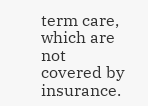term care, which are not covered by insurance.